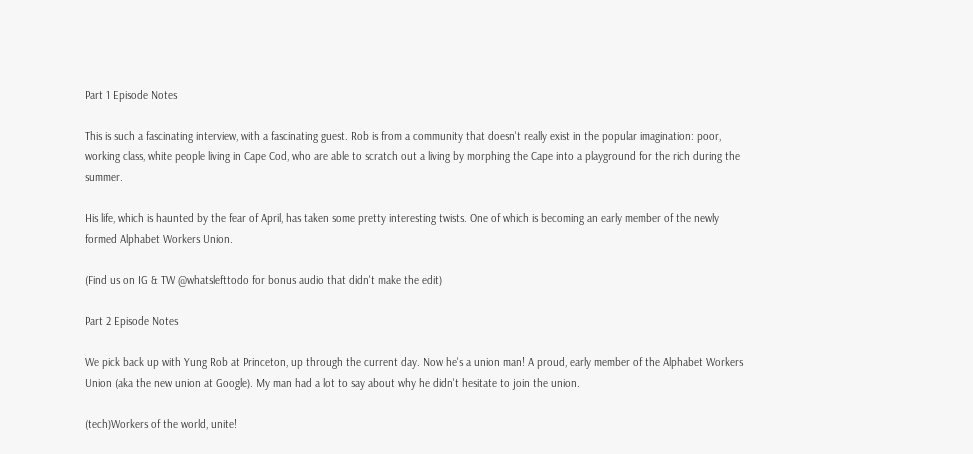Part 1 Episode Notes

This is such a fascinating interview, with a fascinating guest. Rob is from a community that doesn't really exist in the popular imagination: poor, working class, white people living in Cape Cod, who are able to scratch out a living by morphing the Cape into a playground for the rich during the summer.

His life, which is haunted by the fear of April, has taken some pretty interesting twists. One of which is becoming an early member of the newly formed Alphabet Workers Union.

(Find us on IG & TW @whatslefttodo for bonus audio that didn't make the edit)

Part 2 Episode Notes

We pick back up with Yung Rob at Princeton, up through the current day. Now he's a union man! A proud, early member of the Alphabet Workers Union (aka the new union at Google). My man had a lot to say about why he didn't hesitate to join the union.

(tech)Workers of the world, unite!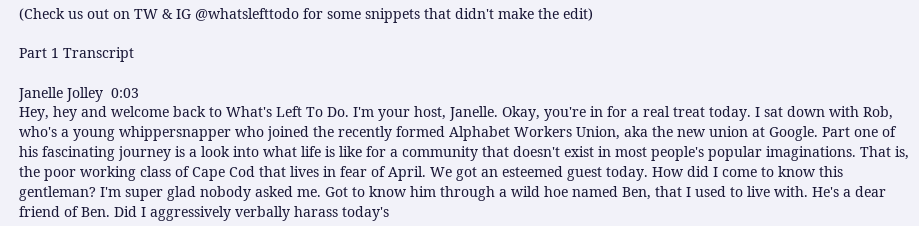(Check us out on TW & IG @whatslefttodo for some snippets that didn't make the edit)

Part 1 Transcript

Janelle Jolley  0:03
Hey, hey and welcome back to What's Left To Do. I'm your host, Janelle. Okay, you're in for a real treat today. I sat down with Rob, who's a young whippersnapper who joined the recently formed Alphabet Workers Union, aka the new union at Google. Part one of his fascinating journey is a look into what life is like for a community that doesn't exist in most people's popular imaginations. That is, the poor working class of Cape Cod that lives in fear of April. We got an esteemed guest today. How did I come to know this gentleman? I'm super glad nobody asked me. Got to know him through a wild hoe named Ben, that I used to live with. He's a dear friend of Ben. Did I aggressively verbally harass today's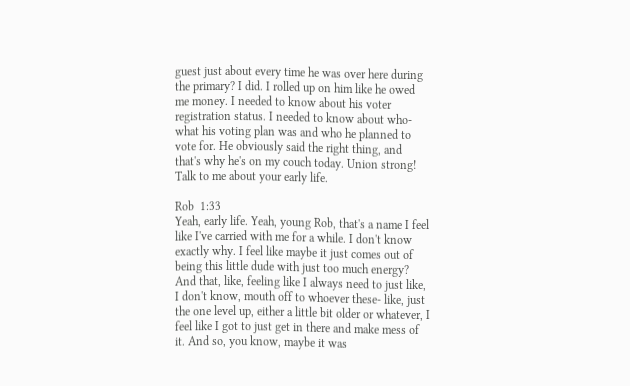guest just about every time he was over here during the primary? I did. I rolled up on him like he owed me money. I needed to know about his voter registration status. I needed to know about who- what his voting plan was and who he planned to vote for. He obviously said the right thing, and that's why he's on my couch today. Union strong! Talk to me about your early life.

Rob  1:33
Yeah, early life. Yeah, young Rob, that's a name I feel like I've carried with me for a while. I don't know exactly why. I feel like maybe it just comes out of being this little dude with just too much energy? And that, like, feeling like I always need to just like, I don't know, mouth off to whoever these- like, just the one level up, either a little bit older or whatever, I feel like I got to just get in there and make mess of it. And so, you know, maybe it was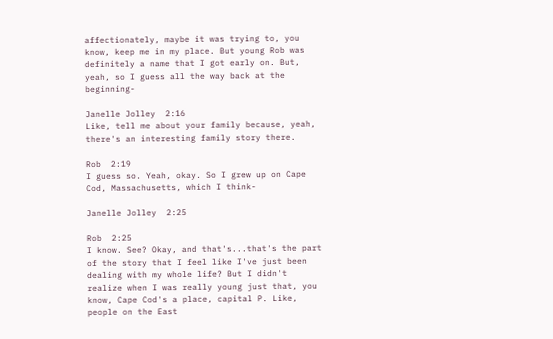affectionately, maybe it was trying to, you know, keep me in my place. But young Rob was definitely a name that I got early on. But, yeah, so I guess all the way back at the beginning-

Janelle Jolley  2:16
Like, tell me about your family because, yeah, there's an interesting family story there.

Rob  2:19
I guess so. Yeah, okay. So I grew up on Cape Cod, Massachusetts, which I think-

Janelle Jolley  2:25

Rob  2:25
I know. See? Okay, and that's...that's the part of the story that I feel like I've just been dealing with my whole life? But I didn't realize when I was really young just that, you know, Cape Cod's a place, capital P. Like, people on the East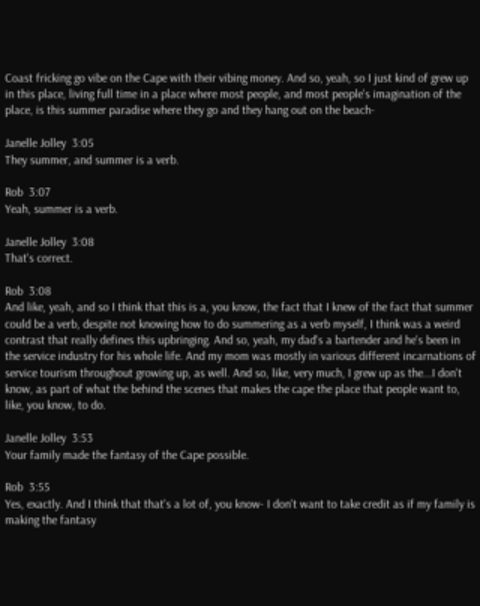Coast fricking go vibe on the Cape with their vibing money. And so, yeah, so I just kind of grew up in this place, living full time in a place where most people, and most people's imagination of the place, is this summer paradise where they go and they hang out on the beach-

Janelle Jolley  3:05
They summer, and summer is a verb.

Rob  3:07
Yeah, summer is a verb.

Janelle Jolley  3:08
That's correct.

Rob  3:08
And like, yeah, and so I think that this is a, you know, the fact that I knew of the fact that summer could be a verb, despite not knowing how to do summering as a verb myself, I think was a weird contrast that really defines this upbringing. And so, yeah, my dad's a bartender and he's been in the service industry for his whole life. And my mom was mostly in various different incarnations of service tourism throughout growing up, as well. And so, like, very much, I grew up as the...I don't know, as part of what the behind the scenes that makes the cape the place that people want to, like, you know, to do.

Janelle Jolley  3:53
Your family made the fantasy of the Cape possible.

Rob  3:55
Yes, exactly. And I think that that's a lot of, you know- I don't want to take credit as if my family is making the fantasy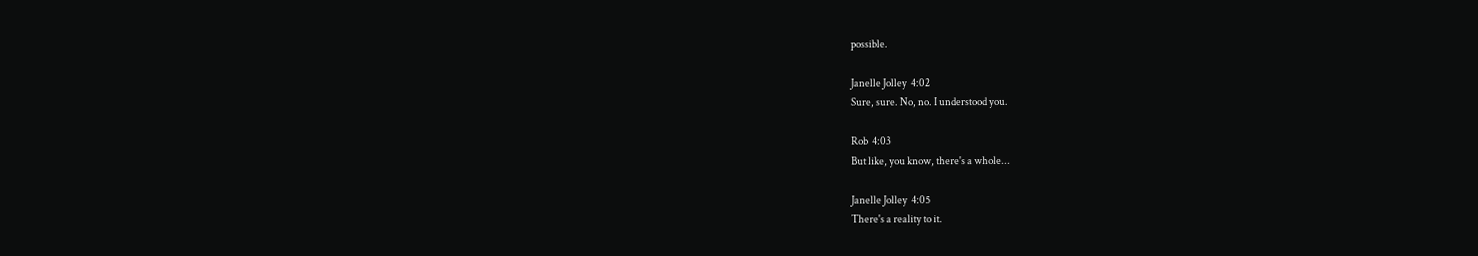possible.

Janelle Jolley  4:02
Sure, sure. No, no. I understood you.

Rob  4:03
But like, you know, there's a whole...

Janelle Jolley  4:05
There's a reality to it.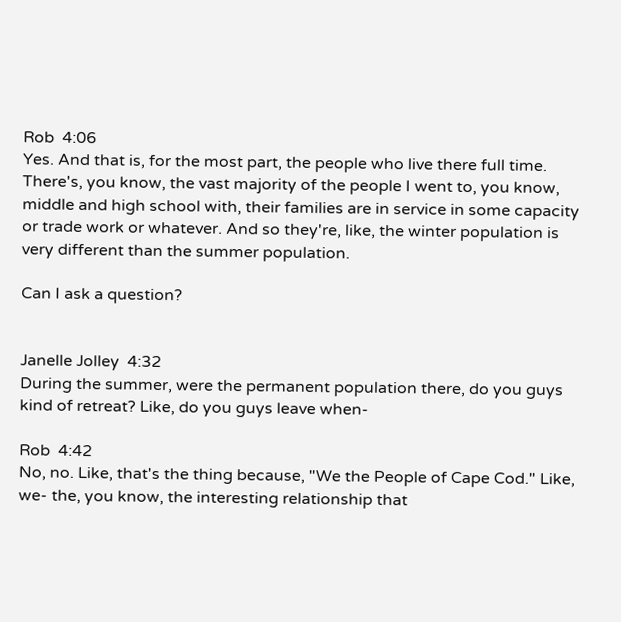Rob  4:06
Yes. And that is, for the most part, the people who live there full time. There's, you know, the vast majority of the people I went to, you know, middle and high school with, their families are in service in some capacity or trade work or whatever. And so they're, like, the winter population is very different than the summer population.

Can I ask a question?


Janelle Jolley  4:32
During the summer, were the permanent population there, do you guys kind of retreat? Like, do you guys leave when-

Rob  4:42
No, no. Like, that's the thing because, "We the People of Cape Cod." Like, we- the, you know, the interesting relationship that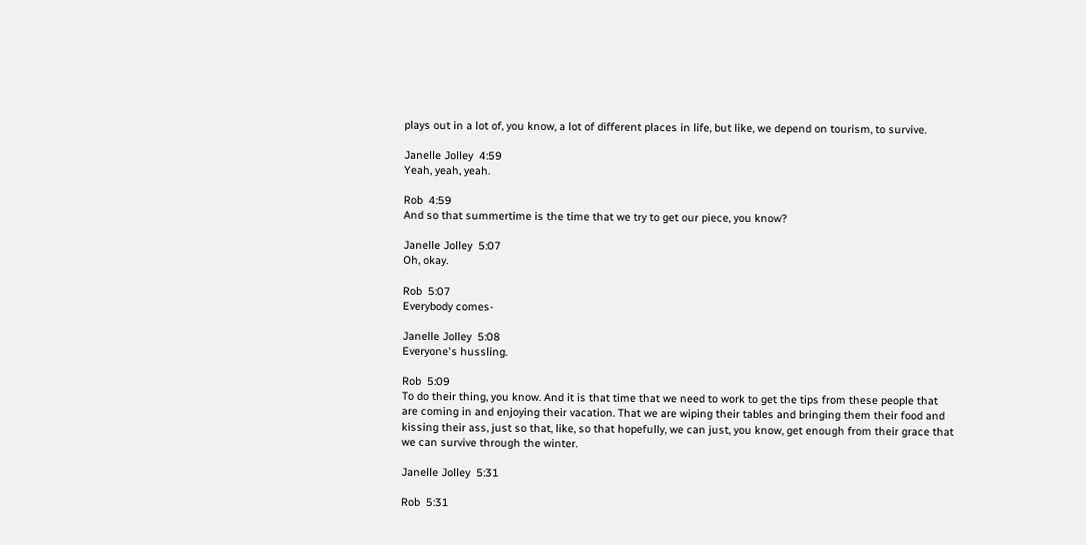plays out in a lot of, you know, a lot of different places in life, but like, we depend on tourism, to survive.

Janelle Jolley  4:59
Yeah, yeah, yeah.

Rob  4:59
And so that summertime is the time that we try to get our piece, you know?

Janelle Jolley  5:07
Oh, okay.

Rob  5:07
Everybody comes-

Janelle Jolley  5:08
Everyone's hussling.

Rob  5:09
To do their thing, you know. And it is that time that we need to work to get the tips from these people that are coming in and enjoying their vacation. That we are wiping their tables and bringing them their food and kissing their ass, just so that, like, so that hopefully, we can just, you know, get enough from their grace that we can survive through the winter.

Janelle Jolley  5:31

Rob  5:31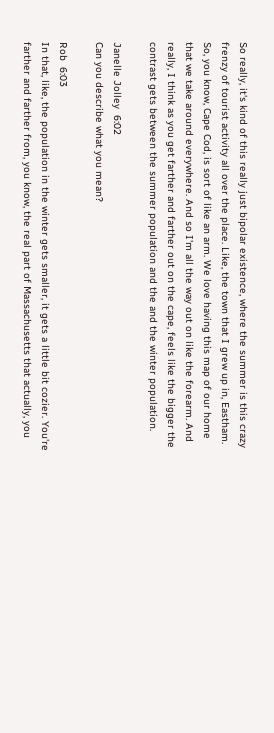So really, it's kind of this really just bipolar existence, where the summer is this crazy frenzy of tourist activity all over the place. Like, the town that I grew up in, Eastham. So, you know, Cape Cod, is sort of like an arm. We love having this map of our home that we take around everywhere. And so I'm all the way out on like the forearm. And really, I think as you get farther and farther out on the cape, feels like the bigger the contrast gets between the summer population and the and the winter population.

Janelle Jolley  6:02
Can you describe what you mean?

Rob  6:03
In that, like, the population in the winter gets smaller, it gets a little bit cozier. You're farther and farther from, you know, the real part of Massachusetts that actually, you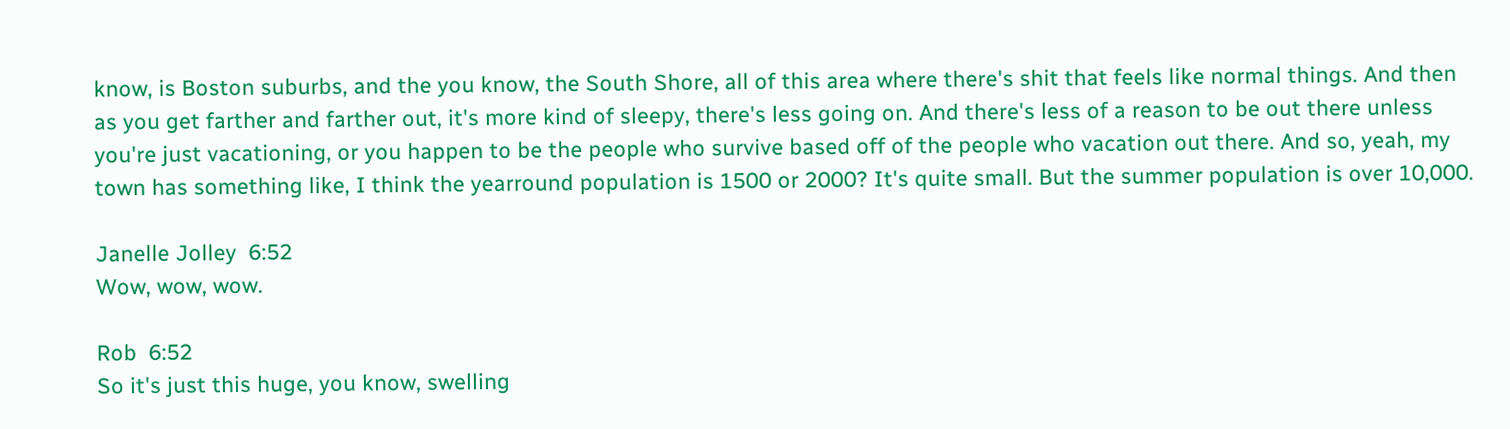know, is Boston suburbs, and the you know, the South Shore, all of this area where there's shit that feels like normal things. And then as you get farther and farther out, it's more kind of sleepy, there's less going on. And there's less of a reason to be out there unless you're just vacationing, or you happen to be the people who survive based off of the people who vacation out there. And so, yeah, my town has something like, I think the yearround population is 1500 or 2000? It's quite small. But the summer population is over 10,000.

Janelle Jolley  6:52
Wow, wow, wow.

Rob  6:52
So it's just this huge, you know, swelling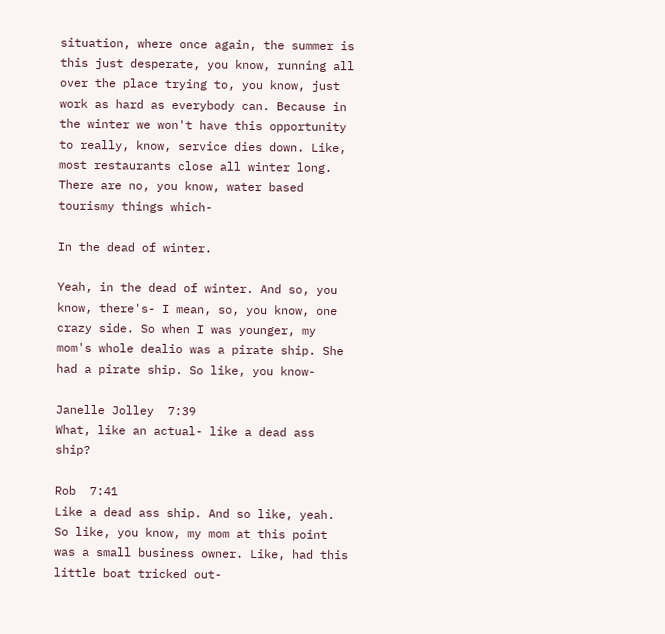situation, where once again, the summer is this just desperate, you know, running all over the place trying to, you know, just work as hard as everybody can. Because in the winter we won't have this opportunity to really, know, service dies down. Like, most restaurants close all winter long. There are no, you know, water based tourismy things which-

In the dead of winter.

Yeah, in the dead of winter. And so, you know, there's- I mean, so, you know, one crazy side. So when I was younger, my mom's whole dealio was a pirate ship. She had a pirate ship. So like, you know-

Janelle Jolley  7:39
What, like an actual- like a dead ass ship?

Rob  7:41
Like a dead ass ship. And so like, yeah. So like, you know, my mom at this point was a small business owner. Like, had this little boat tricked out-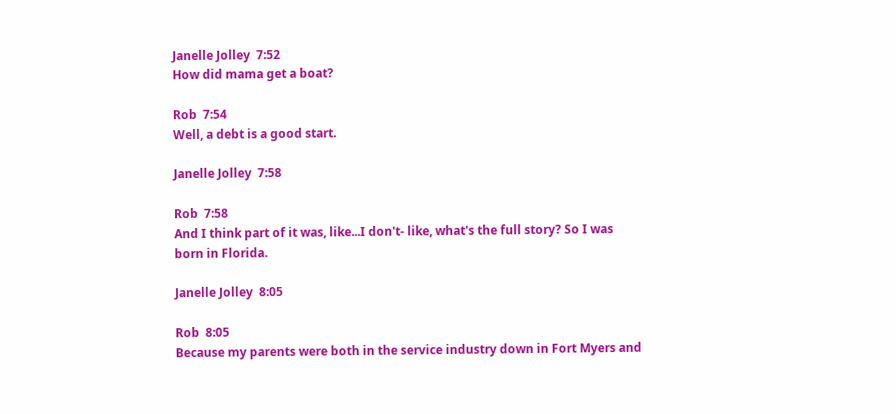Janelle Jolley  7:52
How did mama get a boat?

Rob  7:54
Well, a debt is a good start.

Janelle Jolley  7:58

Rob  7:58
And I think part of it was, like...I don't- like, what's the full story? So I was born in Florida.

Janelle Jolley  8:05

Rob  8:05
Because my parents were both in the service industry down in Fort Myers and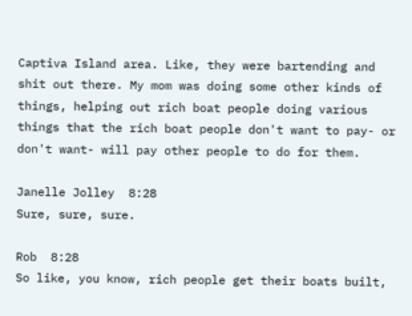Captiva Island area. Like, they were bartending and shit out there. My mom was doing some other kinds of things, helping out rich boat people doing various things that the rich boat people don't want to pay- or don't want- will pay other people to do for them.

Janelle Jolley  8:28
Sure, sure, sure.

Rob  8:28
So like, you know, rich people get their boats built,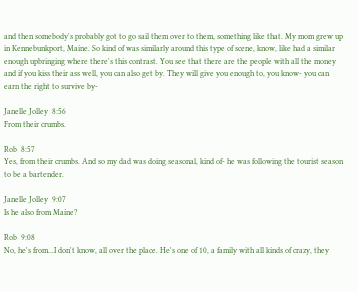and then somebody's probably got to go sail them over to them, something like that. My mom grew up in Kennebunkport, Maine. So kind of was similarly around this type of scene, know, like had a similar enough upbringing where there's this contrast. You see that there are the people with all the money and if you kiss their ass well, you can also get by. They will give you enough to, you know- you can earn the right to survive by-

Janelle Jolley  8:56
From their crumbs.

Rob  8:57
Yes, from their crumbs. And so my dad was doing seasonal, kind of- he was following the tourist season to be a bartender.

Janelle Jolley  9:07
Is he also from Maine?

Rob  9:08
No, he's from...I don't know, all over the place. He's one of 10, a family with all kinds of crazy, they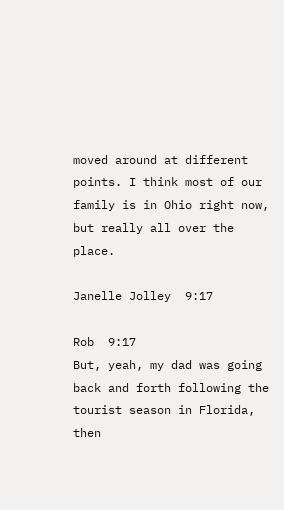moved around at different points. I think most of our family is in Ohio right now, but really all over the place.

Janelle Jolley  9:17

Rob  9:17
But, yeah, my dad was going back and forth following the tourist season in Florida, then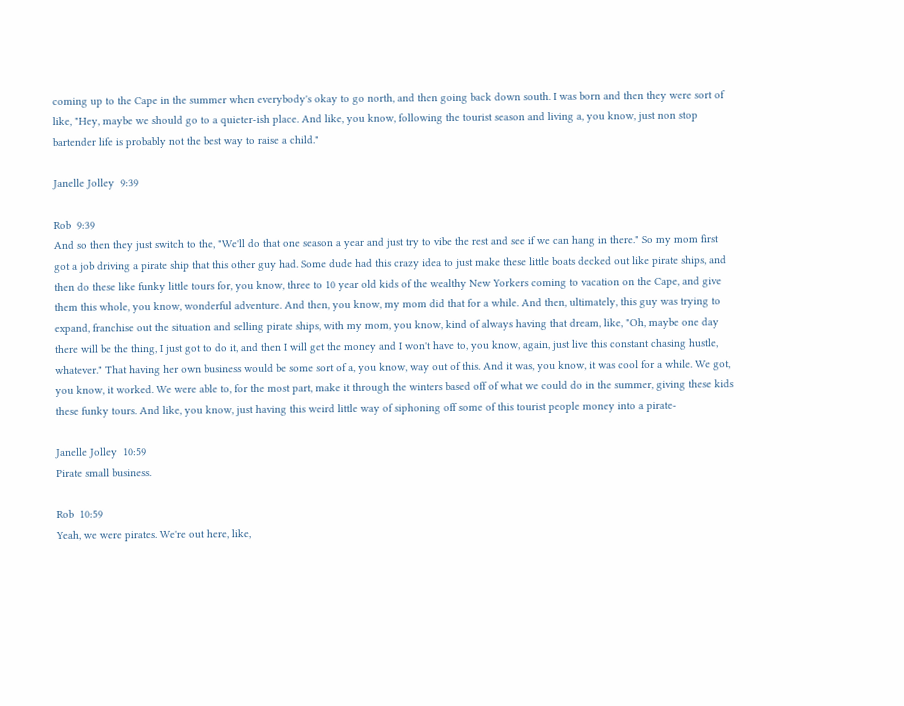coming up to the Cape in the summer when everybody's okay to go north, and then going back down south. I was born and then they were sort of like, "Hey, maybe we should go to a quieter-ish place. And like, you know, following the tourist season and living a, you know, just non stop bartender life is probably not the best way to raise a child."

Janelle Jolley  9:39

Rob  9:39
And so then they just switch to the, "We'll do that one season a year and just try to vibe the rest and see if we can hang in there." So my mom first got a job driving a pirate ship that this other guy had. Some dude had this crazy idea to just make these little boats decked out like pirate ships, and then do these like funky little tours for, you know, three to 10 year old kids of the wealthy New Yorkers coming to vacation on the Cape, and give them this whole, you know, wonderful adventure. And then, you know, my mom did that for a while. And then, ultimately, this guy was trying to expand, franchise out the situation and selling pirate ships, with my mom, you know, kind of always having that dream, like, "Oh, maybe one day there will be the thing, I just got to do it, and then I will get the money and I won't have to, you know, again, just live this constant chasing hustle, whatever." That having her own business would be some sort of a, you know, way out of this. And it was, you know, it was cool for a while. We got, you know, it worked. We were able to, for the most part, make it through the winters based off of what we could do in the summer, giving these kids these funky tours. And like, you know, just having this weird little way of siphoning off some of this tourist people money into a pirate-

Janelle Jolley  10:59
Pirate small business.

Rob  10:59
Yeah, we were pirates. We're out here, like,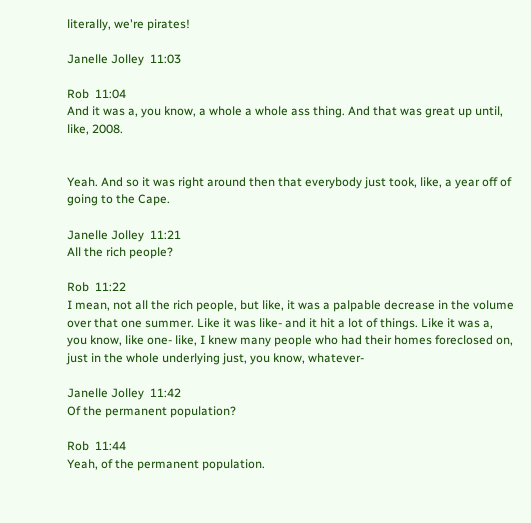literally, we're pirates!

Janelle Jolley  11:03

Rob  11:04
And it was a, you know, a whole a whole ass thing. And that was great up until, like, 2008.


Yeah. And so it was right around then that everybody just took, like, a year off of going to the Cape.

Janelle Jolley  11:21
All the rich people?

Rob  11:22
I mean, not all the rich people, but like, it was a palpable decrease in the volume over that one summer. Like it was like- and it hit a lot of things. Like it was a, you know, like one- like, I knew many people who had their homes foreclosed on, just in the whole underlying just, you know, whatever-

Janelle Jolley  11:42
Of the permanent population?

Rob  11:44
Yeah, of the permanent population.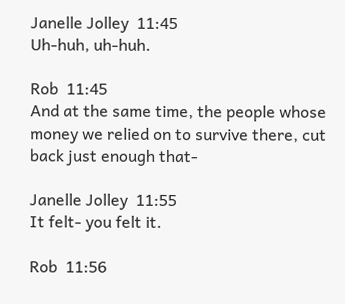Janelle Jolley  11:45
Uh-huh, uh-huh.

Rob  11:45
And at the same time, the people whose money we relied on to survive there, cut back just enough that-

Janelle Jolley  11:55
It felt- you felt it.

Rob  11:56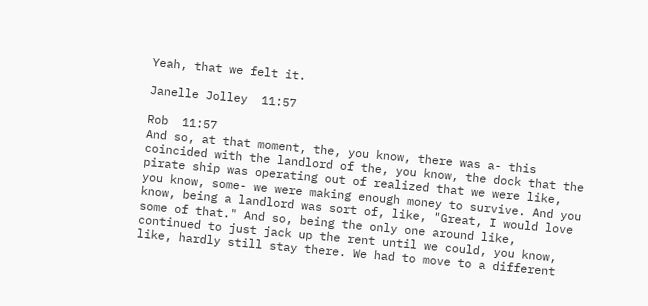Yeah, that we felt it.

Janelle Jolley  11:57

Rob  11:57
And so, at that moment, the, you know, there was a- this coincided with the landlord of the, you know, the dock that the pirate ship was operating out of realized that we were like, you know, some- we were making enough money to survive. And you know, being a landlord was sort of, like, "Great, I would love some of that." And so, being the only one around like, continued to just jack up the rent until we could, you know, like, hardly still stay there. We had to move to a different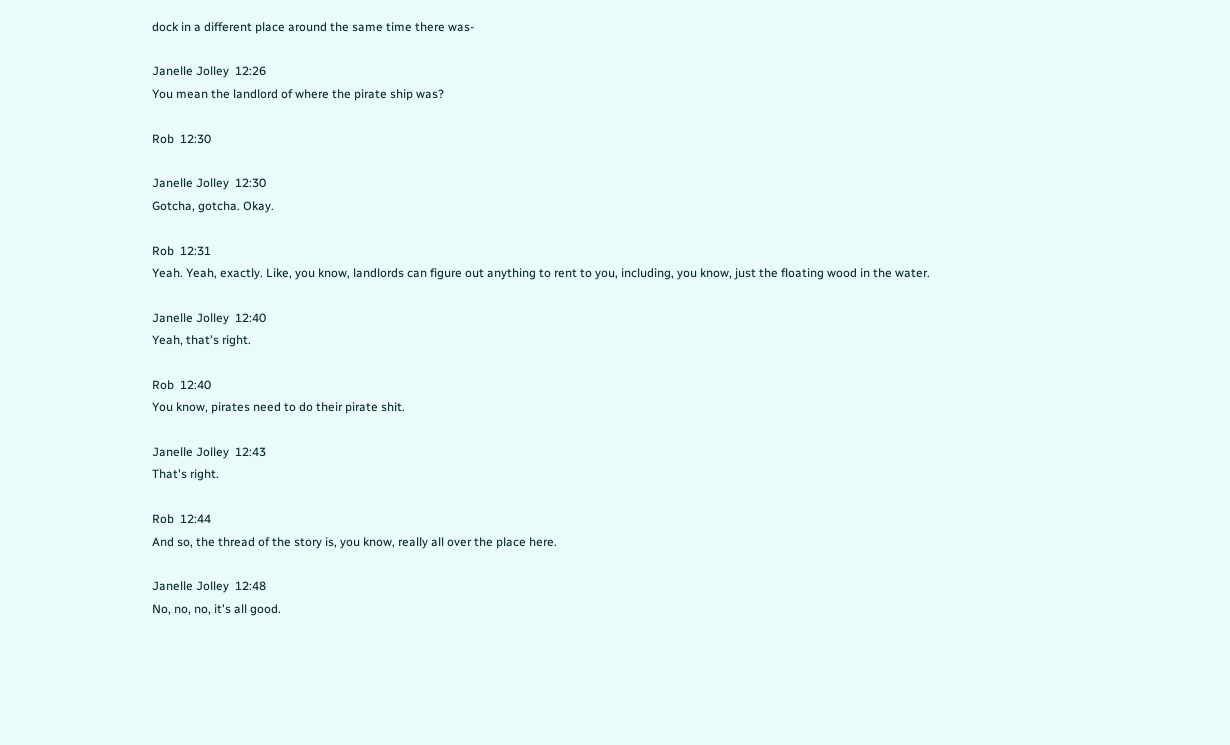dock in a different place around the same time there was-

Janelle Jolley  12:26
You mean the landlord of where the pirate ship was?

Rob  12:30

Janelle Jolley  12:30
Gotcha, gotcha. Okay.

Rob  12:31
Yeah. Yeah, exactly. Like, you know, landlords can figure out anything to rent to you, including, you know, just the floating wood in the water.

Janelle Jolley  12:40
Yeah, that's right.

Rob  12:40
You know, pirates need to do their pirate shit.

Janelle Jolley  12:43
That's right.

Rob  12:44
And so, the thread of the story is, you know, really all over the place here.

Janelle Jolley  12:48
No, no, no, it's all good.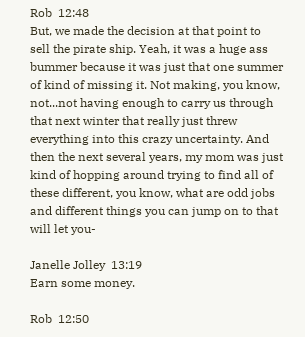Rob  12:48
But, we made the decision at that point to sell the pirate ship. Yeah, it was a huge ass bummer because it was just that one summer of kind of missing it. Not making, you know, not...not having enough to carry us through that next winter that really just threw everything into this crazy uncertainty. And then the next several years, my mom was just kind of hopping around trying to find all of these different, you know, what are odd jobs and different things you can jump on to that will let you-

Janelle Jolley  13:19
Earn some money.

Rob  12:50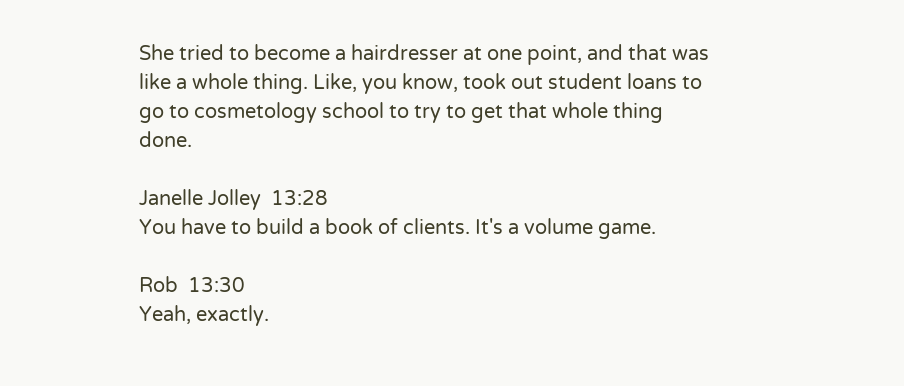She tried to become a hairdresser at one point, and that was like a whole thing. Like, you know, took out student loans to go to cosmetology school to try to get that whole thing done.

Janelle Jolley  13:28
You have to build a book of clients. It's a volume game.

Rob  13:30
Yeah, exactly.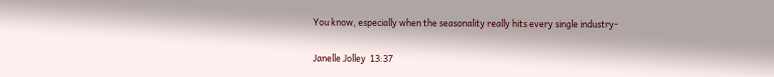You know, especially when the seasonality really hits every single industry-

Janelle Jolley  13:37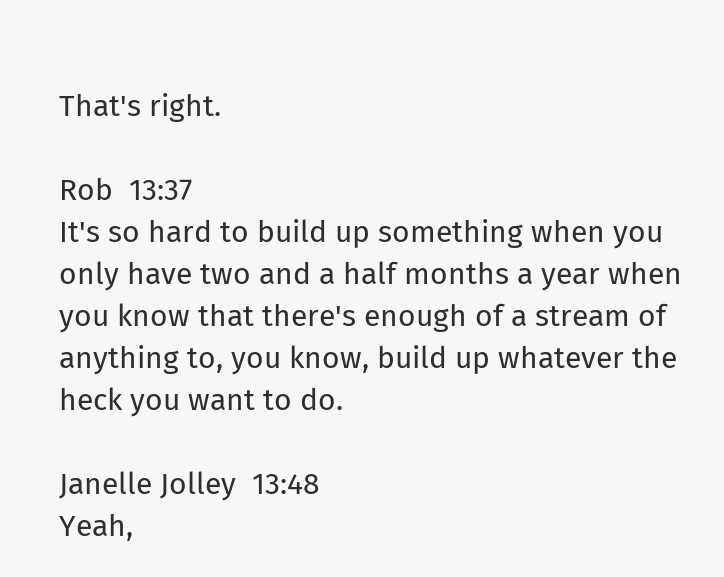That's right.

Rob  13:37
It's so hard to build up something when you only have two and a half months a year when you know that there's enough of a stream of anything to, you know, build up whatever the heck you want to do.

Janelle Jolley  13:48
Yeah,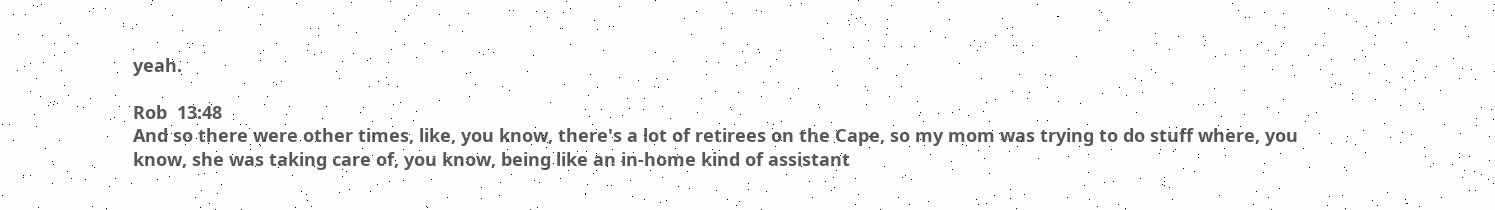yeah.

Rob  13:48
And so there were other times, like, you know, there's a lot of retirees on the Cape, so my mom was trying to do stuff where, you know, she was taking care of, you know, being like an in-home kind of assistant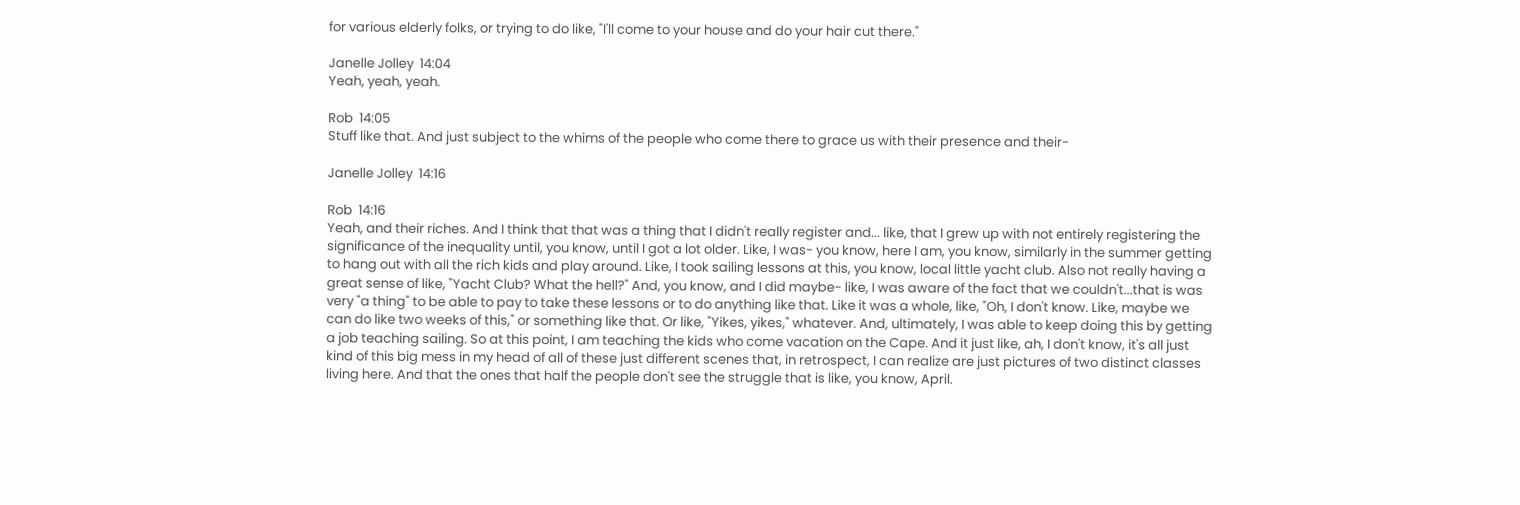for various elderly folks, or trying to do like, "I'll come to your house and do your hair cut there."

Janelle Jolley  14:04
Yeah, yeah, yeah.

Rob  14:05
Stuff like that. And just subject to the whims of the people who come there to grace us with their presence and their-

Janelle Jolley  14:16

Rob  14:16
Yeah, and their riches. And I think that that was a thing that I didn't really register and... like, that I grew up with not entirely registering the significance of the inequality until, you know, until I got a lot older. Like, I was- you know, here I am, you know, similarly in the summer getting to hang out with all the rich kids and play around. Like, I took sailing lessons at this, you know, local little yacht club. Also not really having a great sense of like, "Yacht Club? What the hell?" And, you know, and I did maybe- like, I was aware of the fact that we couldn't...that is was very "a thing" to be able to pay to take these lessons or to do anything like that. Like it was a whole, like, "Oh, I don't know. Like, maybe we can do like two weeks of this," or something like that. Or like, "Yikes, yikes," whatever. And, ultimately, I was able to keep doing this by getting a job teaching sailing. So at this point, I am teaching the kids who come vacation on the Cape. And it just like, ah, I don't know, it's all just kind of this big mess in my head of all of these just different scenes that, in retrospect, I can realize are just pictures of two distinct classes living here. And that the ones that half the people don't see the struggle that is like, you know, April.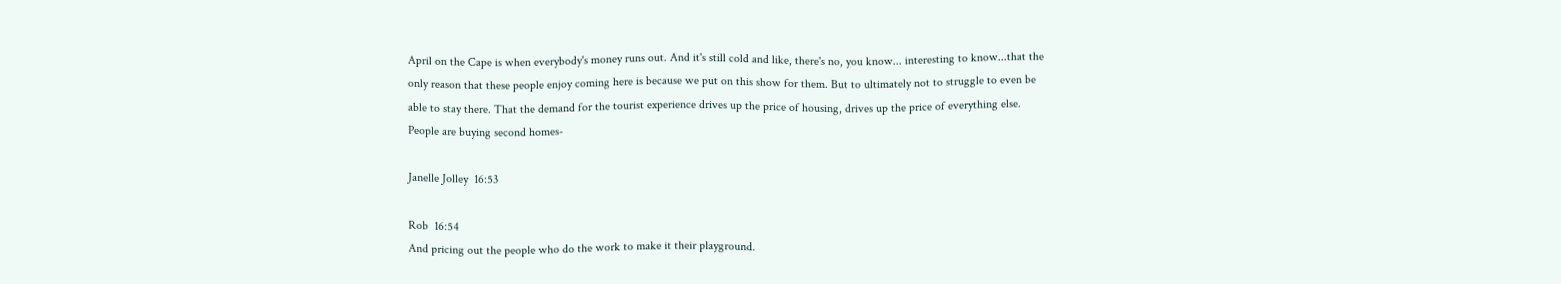April on the Cape is when everybody's money runs out. And it's still cold and like, there's no, you know... interesting to know...that the only reason that these people enjoy coming here is because we put on this show for them. But to ultimately not to struggle to even be able to stay there. That the demand for the tourist experience drives up the price of housing, drives up the price of everything else. People are buying second homes-

Janelle Jolley  16:53

Rob  16:54
And pricing out the people who do the work to make it their playground.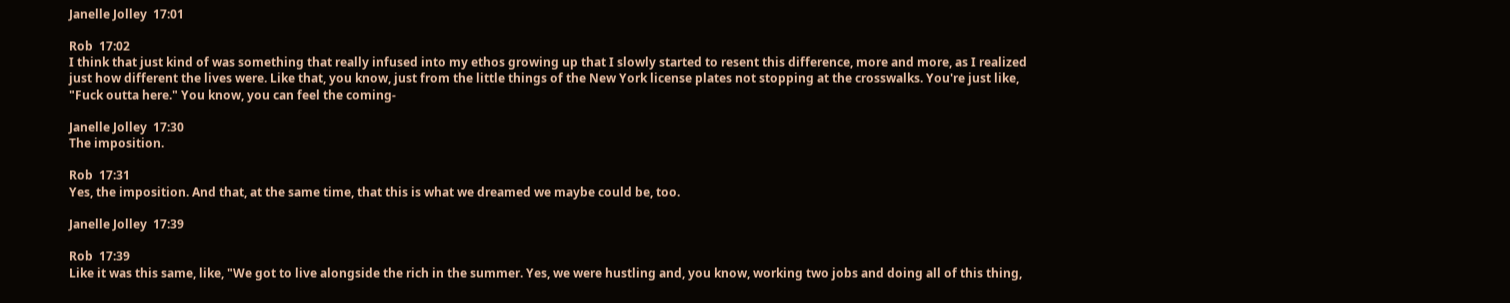Janelle Jolley  17:01

Rob  17:02
I think that just kind of was something that really infused into my ethos growing up that I slowly started to resent this difference, more and more, as I realized just how different the lives were. Like that, you know, just from the little things of the New York license plates not stopping at the crosswalks. You're just like, "Fuck outta here." You know, you can feel the coming-

Janelle Jolley  17:30
The imposition.

Rob  17:31
Yes, the imposition. And that, at the same time, that this is what we dreamed we maybe could be, too.

Janelle Jolley  17:39

Rob  17:39
Like it was this same, like, "We got to live alongside the rich in the summer. Yes, we were hustling and, you know, working two jobs and doing all of this thing,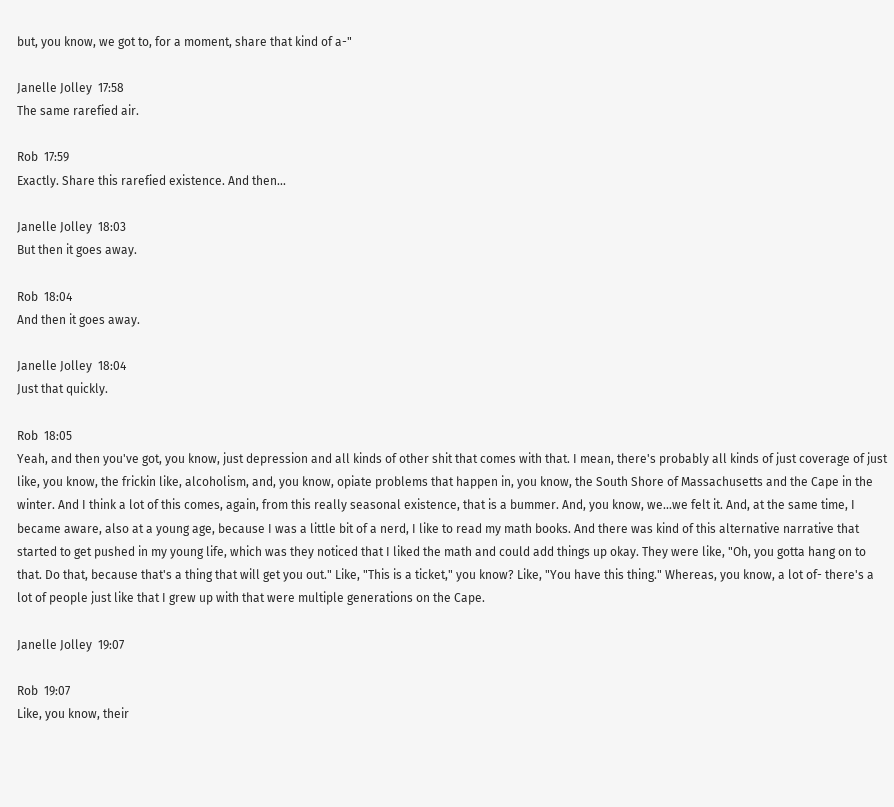but, you know, we got to, for a moment, share that kind of a-"

Janelle Jolley  17:58
The same rarefied air.

Rob  17:59
Exactly. Share this rarefied existence. And then...

Janelle Jolley  18:03
But then it goes away.

Rob  18:04
And then it goes away.

Janelle Jolley  18:04
Just that quickly.

Rob  18:05
Yeah, and then you've got, you know, just depression and all kinds of other shit that comes with that. I mean, there's probably all kinds of just coverage of just like, you know, the frickin like, alcoholism, and, you know, opiate problems that happen in, you know, the South Shore of Massachusetts and the Cape in the winter. And I think a lot of this comes, again, from this really seasonal existence, that is a bummer. And, you know, we...we felt it. And, at the same time, I became aware, also at a young age, because I was a little bit of a nerd, I like to read my math books. And there was kind of this alternative narrative that started to get pushed in my young life, which was they noticed that I liked the math and could add things up okay. They were like, "Oh, you gotta hang on to that. Do that, because that's a thing that will get you out." Like, "This is a ticket," you know? Like, "You have this thing." Whereas, you know, a lot of- there's a lot of people just like that I grew up with that were multiple generations on the Cape.

Janelle Jolley  19:07

Rob  19:07
Like, you know, their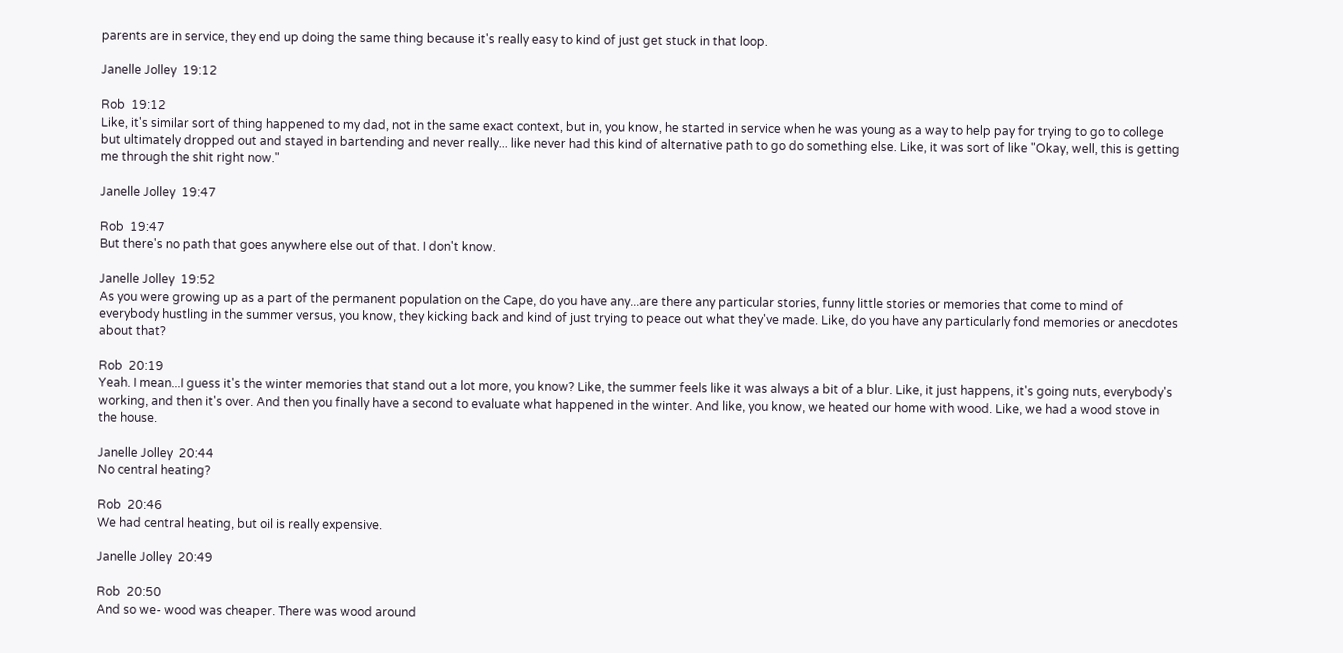parents are in service, they end up doing the same thing because it's really easy to kind of just get stuck in that loop.

Janelle Jolley  19:12

Rob  19:12
Like, it's similar sort of thing happened to my dad, not in the same exact context, but in, you know, he started in service when he was young as a way to help pay for trying to go to college but ultimately dropped out and stayed in bartending and never really... like never had this kind of alternative path to go do something else. Like, it was sort of like "Okay, well, this is getting me through the shit right now."

Janelle Jolley  19:47

Rob  19:47
But there's no path that goes anywhere else out of that. I don't know.

Janelle Jolley  19:52
As you were growing up as a part of the permanent population on the Cape, do you have any...are there any particular stories, funny little stories or memories that come to mind of everybody hustling in the summer versus, you know, they kicking back and kind of just trying to peace out what they've made. Like, do you have any particularly fond memories or anecdotes about that?

Rob  20:19
Yeah. I mean...I guess it's the winter memories that stand out a lot more, you know? Like, the summer feels like it was always a bit of a blur. Like, it just happens, it's going nuts, everybody's working, and then it's over. And then you finally have a second to evaluate what happened in the winter. And like, you know, we heated our home with wood. Like, we had a wood stove in the house.

Janelle Jolley  20:44
No central heating?

Rob  20:46
We had central heating, but oil is really expensive.

Janelle Jolley  20:49

Rob  20:50
And so we- wood was cheaper. There was wood around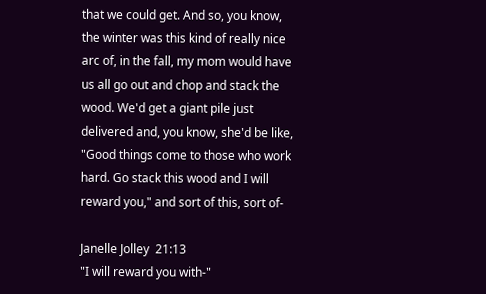that we could get. And so, you know, the winter was this kind of really nice arc of, in the fall, my mom would have us all go out and chop and stack the wood. We'd get a giant pile just delivered and, you know, she'd be like, "Good things come to those who work hard. Go stack this wood and I will reward you," and sort of this, sort of-

Janelle Jolley  21:13
"I will reward you with-"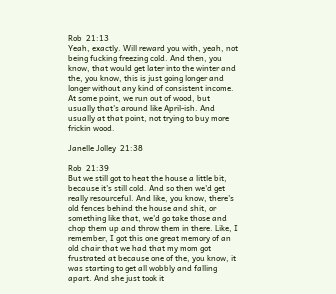Rob  21:13
Yeah, exactly. Will reward you with, yeah, not being fucking freezing cold. And then, you know, that would get later into the winter and the, you know, this is just going longer and longer without any kind of consistent income. At some point, we run out of wood, but usually that's around like April-ish. And usually at that point, not trying to buy more frickin wood.

Janelle Jolley  21:38

Rob  21:39
But we still got to heat the house a little bit, because it's still cold. And so then we'd get really resourceful. And like, you know, there's old fences behind the house and shit, or something like that, we'd go take those and chop them up and throw them in there. Like, I remember, I got this one great memory of an old chair that we had that my mom got frustrated at because one of the, you know, it was starting to get all wobbly and falling apart. And she just took it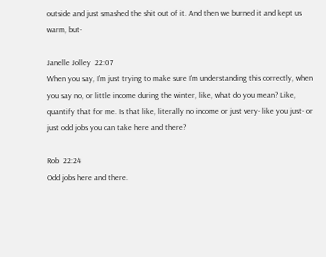outside and just smashed the shit out of it. And then we burned it and kept us warm, but-

Janelle Jolley  22:07
When you say, I'm just trying to make sure I'm understanding this correctly, when you say no, or little income during the winter, like, what do you mean? Like, quantify that for me. Is that like, literally no income or just very- like you just- or just odd jobs you can take here and there?

Rob  22:24
Odd jobs here and there.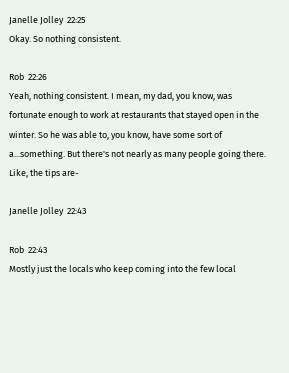Janelle Jolley  22:25
Okay. So nothing consistent.

Rob  22:26
Yeah, nothing consistent. I mean, my dad, you know, was fortunate enough to work at restaurants that stayed open in the winter. So he was able to, you know, have some sort of a...something. But there's not nearly as many people going there. Like, the tips are-

Janelle Jolley  22:43

Rob  22:43
Mostly just the locals who keep coming into the few local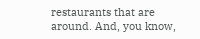restaurants that are around. And, you know,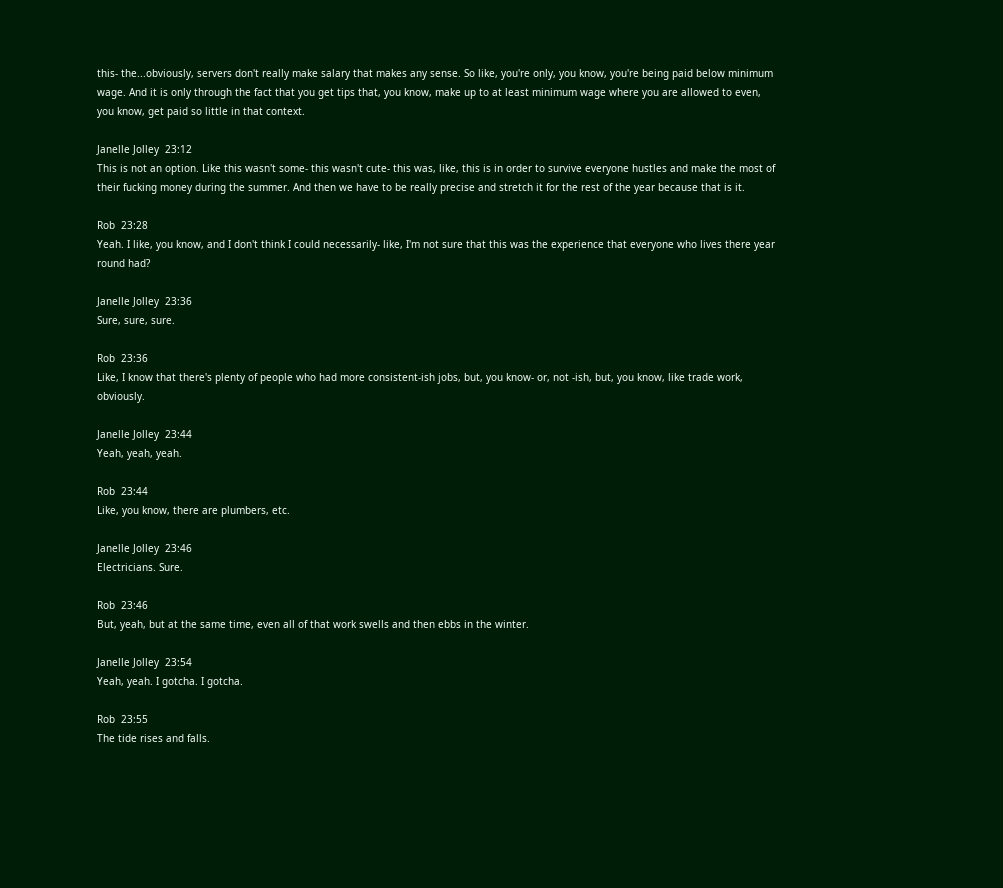this- the...obviously, servers don't really make salary that makes any sense. So like, you're only, you know, you're being paid below minimum wage. And it is only through the fact that you get tips that, you know, make up to at least minimum wage where you are allowed to even, you know, get paid so little in that context.

Janelle Jolley  23:12
This is not an option. Like this wasn't some- this wasn't cute- this was, like, this is in order to survive everyone hustles and make the most of their fucking money during the summer. And then we have to be really precise and stretch it for the rest of the year because that is it.

Rob  23:28
Yeah. I like, you know, and I don't think I could necessarily- like, I'm not sure that this was the experience that everyone who lives there year round had?

Janelle Jolley  23:36
Sure, sure, sure.

Rob  23:36
Like, I know that there's plenty of people who had more consistent-ish jobs, but, you know- or, not -ish, but, you know, like trade work, obviously.

Janelle Jolley  23:44
Yeah, yeah, yeah.

Rob  23:44
Like, you know, there are plumbers, etc.

Janelle Jolley  23:46
Electricians. Sure.

Rob  23:46
But, yeah, but at the same time, even all of that work swells and then ebbs in the winter.

Janelle Jolley  23:54
Yeah, yeah. I gotcha. I gotcha.

Rob  23:55
The tide rises and falls.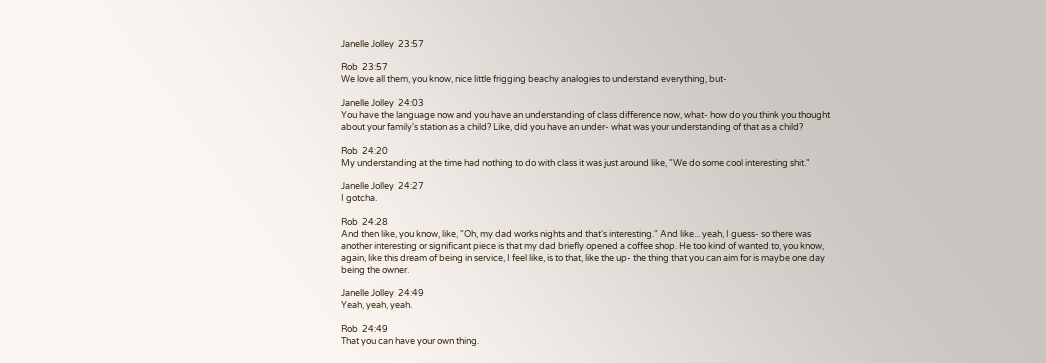Janelle Jolley  23:57

Rob  23:57
We love all them, you know, nice little frigging beachy analogies to understand everything, but-

Janelle Jolley  24:03
You have the language now and you have an understanding of class difference now, what- how do you think you thought about your family's station as a child? Like, did you have an under- what was your understanding of that as a child?

Rob  24:20
My understanding at the time had nothing to do with class it was just around like, "We do some cool interesting shit."

Janelle Jolley  24:27
I gotcha.

Rob  24:28
And then like, you know, like, "Oh, my dad works nights and that's interesting." And like... yeah, I guess- so there was another interesting or significant piece is that my dad briefly opened a coffee shop. He too kind of wanted to, you know, again, like this dream of being in service, I feel like, is to that, like the up- the thing that you can aim for is maybe one day being the owner.

Janelle Jolley  24:49
Yeah, yeah, yeah.

Rob  24:49
That you can have your own thing.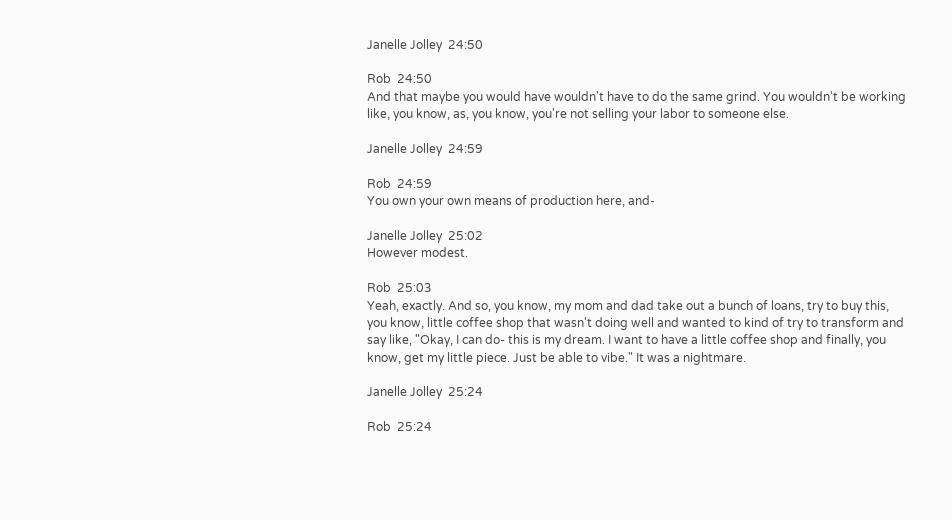Janelle Jolley  24:50

Rob  24:50
And that maybe you would have wouldn't have to do the same grind. You wouldn't be working like, you know, as, you know, you're not selling your labor to someone else.

Janelle Jolley  24:59

Rob  24:59
You own your own means of production here, and-

Janelle Jolley  25:02
However modest.

Rob  25:03
Yeah, exactly. And so, you know, my mom and dad take out a bunch of loans, try to buy this, you know, little coffee shop that wasn't doing well and wanted to kind of try to transform and say like, "Okay, I can do- this is my dream. I want to have a little coffee shop and finally, you know, get my little piece. Just be able to vibe." It was a nightmare.

Janelle Jolley  25:24

Rob  25:24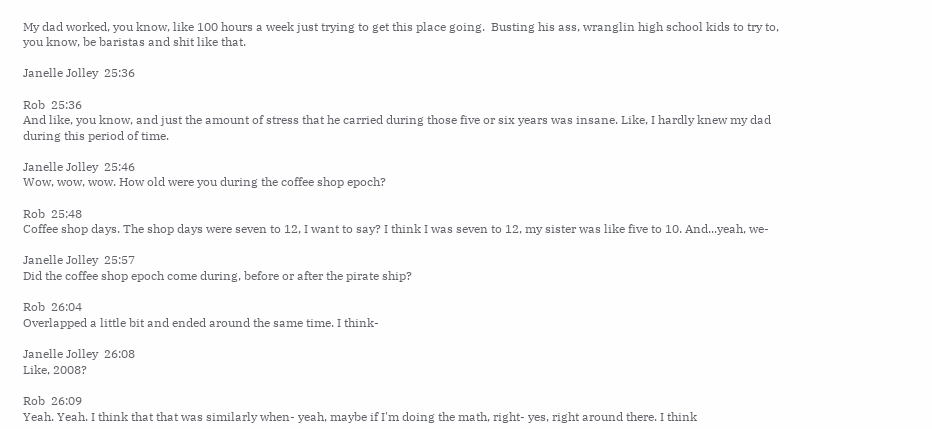My dad worked, you know, like 100 hours a week just trying to get this place going.  Busting his ass, wranglin high school kids to try to, you know, be baristas and shit like that.

Janelle Jolley  25:36

Rob  25:36
And like, you know, and just the amount of stress that he carried during those five or six years was insane. Like, I hardly knew my dad during this period of time.

Janelle Jolley  25:46
Wow, wow, wow. How old were you during the coffee shop epoch?

Rob  25:48
Coffee shop days. The shop days were seven to 12, I want to say? I think I was seven to 12, my sister was like five to 10. And...yeah, we-

Janelle Jolley  25:57
Did the coffee shop epoch come during, before or after the pirate ship?

Rob  26:04
Overlapped a little bit and ended around the same time. I think-

Janelle Jolley  26:08
Like, 2008?

Rob  26:09
Yeah. Yeah. I think that that was similarly when- yeah, maybe if I'm doing the math, right- yes, right around there. I think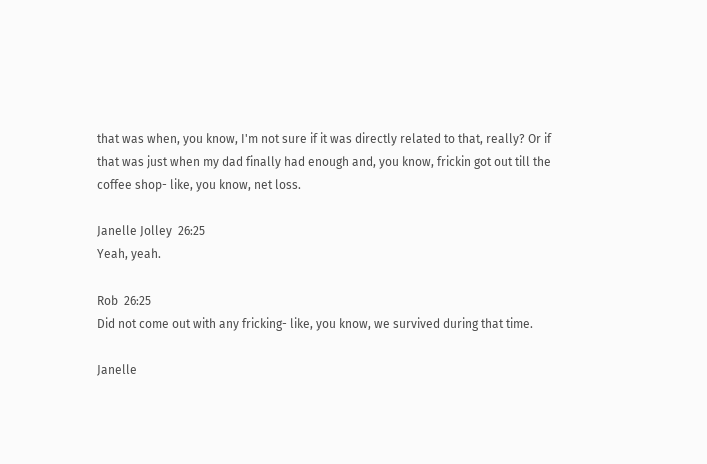that was when, you know, I'm not sure if it was directly related to that, really? Or if that was just when my dad finally had enough and, you know, frickin got out till the coffee shop- like, you know, net loss.

Janelle Jolley  26:25
Yeah, yeah.

Rob  26:25
Did not come out with any fricking- like, you know, we survived during that time.

Janelle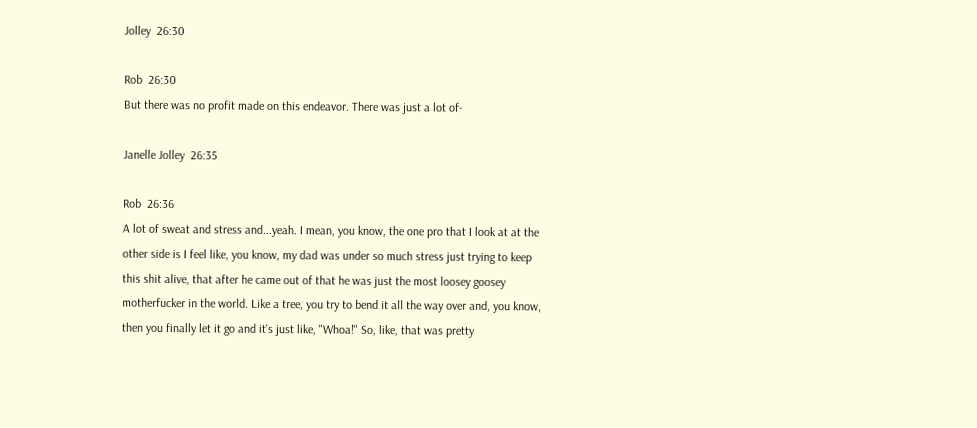Jolley  26:30

Rob  26:30
But there was no profit made on this endeavor. There was just a lot of-

Janelle Jolley  26:35

Rob  26:36
A lot of sweat and stress and...yeah. I mean, you know, the one pro that I look at at the other side is I feel like, you know, my dad was under so much stress just trying to keep this shit alive, that after he came out of that he was just the most loosey goosey motherfucker in the world. Like a tree, you try to bend it all the way over and, you know, then you finally let it go and it's just like, "Whoa!" So, like, that was pretty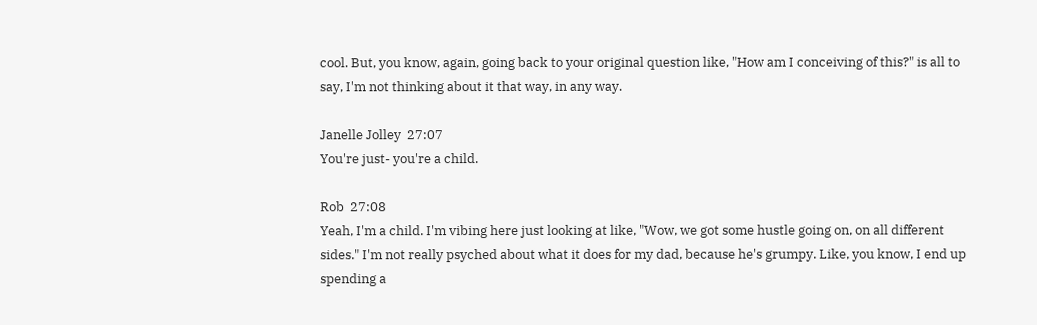cool. But, you know, again, going back to your original question like, "How am I conceiving of this?" is all to say, I'm not thinking about it that way, in any way.

Janelle Jolley  27:07
You're just- you're a child.

Rob  27:08
Yeah, I'm a child. I'm vibing here just looking at like, "Wow, we got some hustle going on, on all different sides." I'm not really psyched about what it does for my dad, because he's grumpy. Like, you know, I end up spending a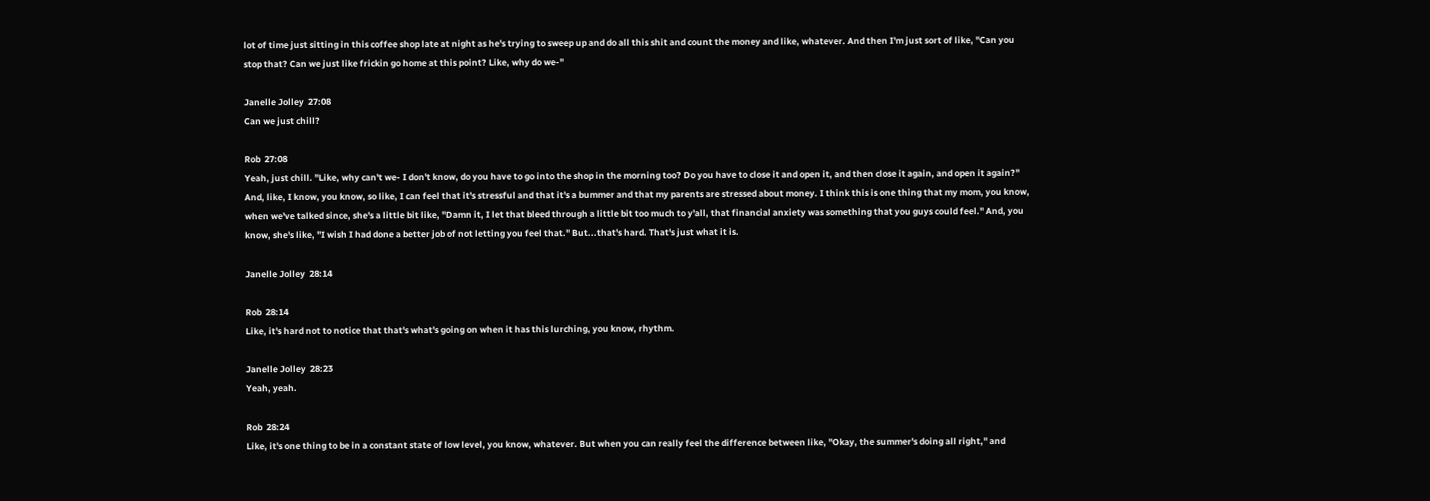lot of time just sitting in this coffee shop late at night as he's trying to sweep up and do all this shit and count the money and like, whatever. And then I'm just sort of like, "Can you stop that? Can we just like frickin go home at this point? Like, why do we-"

Janelle Jolley  27:08
Can we just chill?

Rob  27:08
Yeah, just chill. "Like, why can't we- I don't know, do you have to go into the shop in the morning too? Do you have to close it and open it, and then close it again, and open it again?" And, like, I know, you know, so like, I can feel that it's stressful and that it's a bummer and that my parents are stressed about money. I think this is one thing that my mom, you know, when we've talked since, she's a little bit like, "Damn it, I let that bleed through a little bit too much to y'all, that financial anxiety was something that you guys could feel." And, you know, she's like, "I wish I had done a better job of not letting you feel that." But...that's hard. That's just what it is.

Janelle Jolley  28:14

Rob  28:14
Like, it's hard not to notice that that's what's going on when it has this lurching, you know, rhythm.

Janelle Jolley  28:23
Yeah, yeah.

Rob  28:24
Like, it's one thing to be in a constant state of low level, you know, whatever. But when you can really feel the difference between like, "Okay, the summer's doing all right," and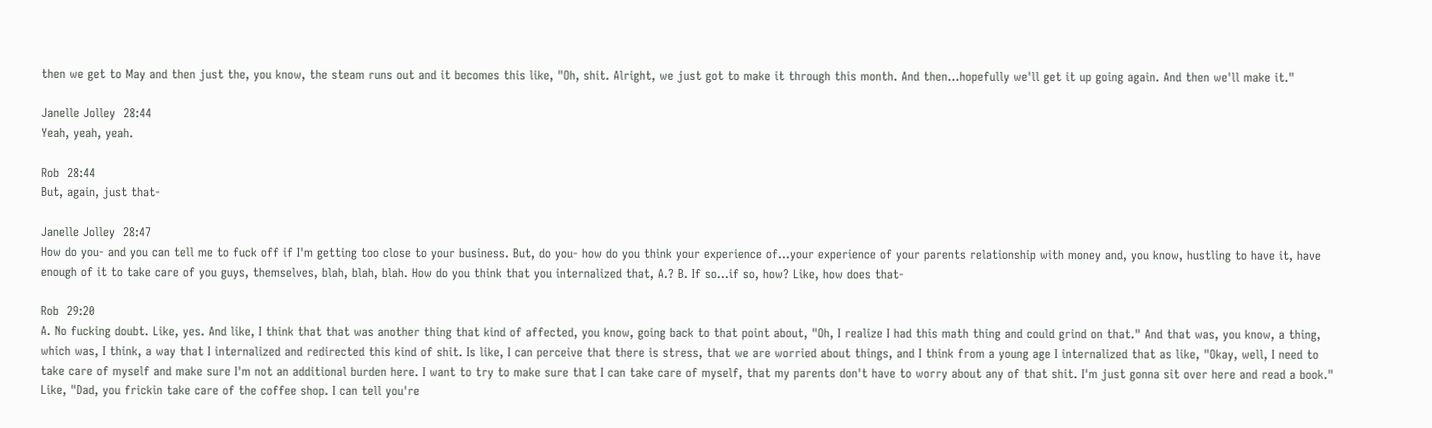then we get to May and then just the, you know, the steam runs out and it becomes this like, "Oh, shit. Alright, we just got to make it through this month. And then...hopefully we'll get it up going again. And then we'll make it."

Janelle Jolley  28:44
Yeah, yeah, yeah.

Rob  28:44
But, again, just that-

Janelle Jolley  28:47
How do you- and you can tell me to fuck off if I'm getting too close to your business. But, do you- how do you think your experience of...your experience of your parents relationship with money and, you know, hustling to have it, have enough of it to take care of you guys, themselves, blah, blah, blah. How do you think that you internalized that, A.? B. If so...if so, how? Like, how does that-

Rob  29:20
A. No fucking doubt. Like, yes. And like, I think that that was another thing that kind of affected, you know, going back to that point about, "Oh, I realize I had this math thing and could grind on that." And that was, you know, a thing, which was, I think, a way that I internalized and redirected this kind of shit. Is like, I can perceive that there is stress, that we are worried about things, and I think from a young age I internalized that as like, "Okay, well, I need to take care of myself and make sure I'm not an additional burden here. I want to try to make sure that I can take care of myself, that my parents don't have to worry about any of that shit. I'm just gonna sit over here and read a book." Like, "Dad, you frickin take care of the coffee shop. I can tell you're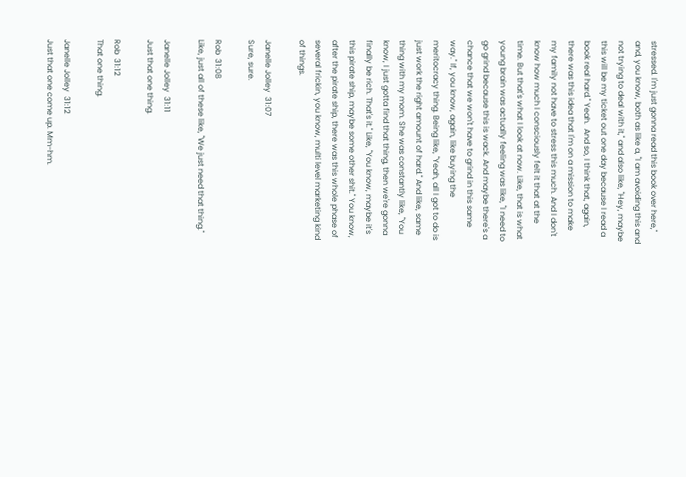stressed. I'm just gonna read this book over here," and, you know, both as like a, "I am avoiding this and not trying to deal with it," and also like, "Hey, maybe this will be my ticket out one day because I read a book real hard." Yeah.  And so, I think that, again, there was this idea that I'm on a mission to make my family not have to stress this much. And I don't know how much I consciously felt it that at the time. But that's what I look at now. Like, that is what young brain was actually feeling was like, "I need to go grind because this is wack. And maybe there's a chance that we won't have to grind in this same way." If, you know, again, like buying the meritocracy thing. Being like, "Yeah, all I got to do is just work the right amount of hard." And like, same thing with my mom. She was constantly like, "You know, I just gotta find that thing, then we're gonna finally be rich. That's it." Like, "You know, maybe it's this pirate ship, maybe some other shit." You know, after the pirate ship, there was this whole phase of several frickin, you know, multi level marketing kind of things.

Janelle Jolley  31:07
Sure, sure.

Rob  31:08
Like, just all of these like, "We just need that thing."

Janelle Jolley  31:11
Just that one thing.

Rob  31:12
That one thing.

Janelle Jolley  31:12
Just that one come up. Mm-hm.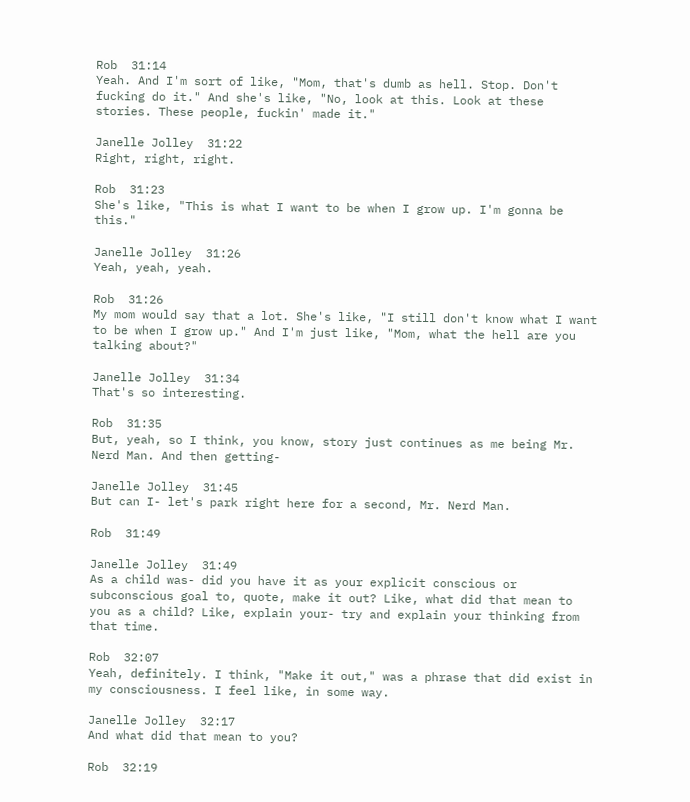Rob  31:14
Yeah. And I'm sort of like, "Mom, that's dumb as hell. Stop. Don't fucking do it." And she's like, "No, look at this. Look at these stories. These people, fuckin' made it."

Janelle Jolley  31:22
Right, right, right.

Rob  31:23
She's like, "This is what I want to be when I grow up. I'm gonna be this."

Janelle Jolley  31:26
Yeah, yeah, yeah.

Rob  31:26
My mom would say that a lot. She's like, "I still don't know what I want to be when I grow up." And I'm just like, "Mom, what the hell are you talking about?"

Janelle Jolley  31:34
That's so interesting.

Rob  31:35
But, yeah, so I think, you know, story just continues as me being Mr. Nerd Man. And then getting-

Janelle Jolley  31:45
But can I- let's park right here for a second, Mr. Nerd Man.

Rob  31:49

Janelle Jolley  31:49
As a child was- did you have it as your explicit conscious or subconscious goal to, quote, make it out? Like, what did that mean to you as a child? Like, explain your- try and explain your thinking from that time.

Rob  32:07
Yeah, definitely. I think, "Make it out," was a phrase that did exist in my consciousness. I feel like, in some way.

Janelle Jolley  32:17
And what did that mean to you?

Rob  32:19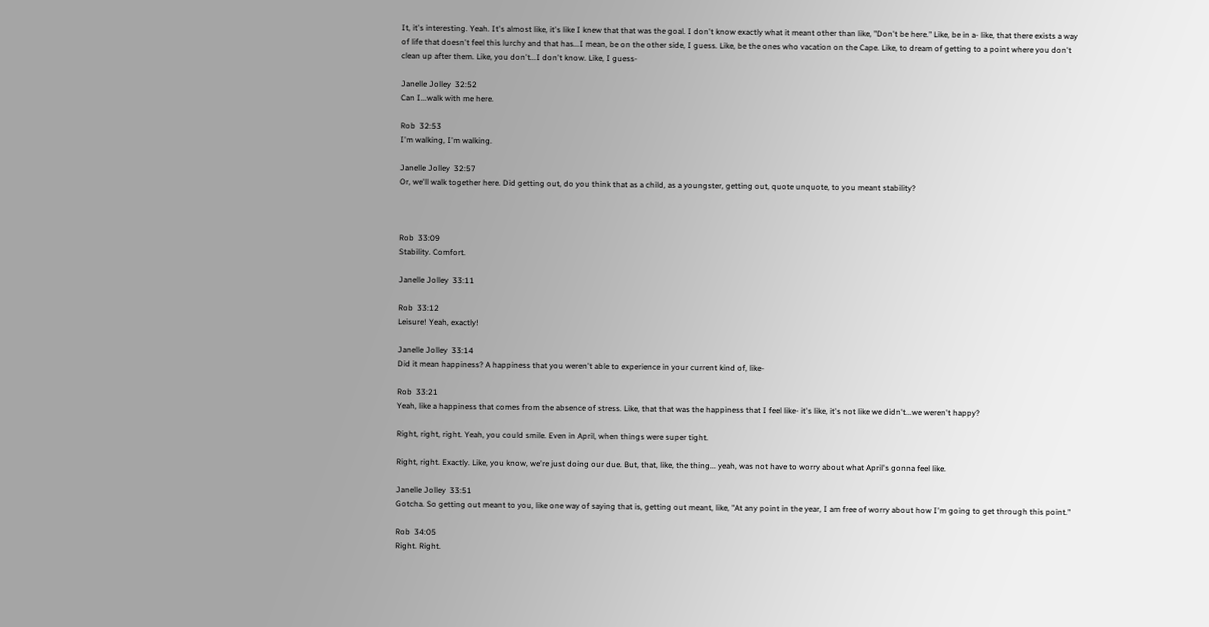It, it's interesting. Yeah. It's almost like, it's like I knew that that was the goal. I don't know exactly what it meant other than like, "Don't be here." Like, be in a- like, that there exists a way of life that doesn't feel this lurchy and that has...I mean, be on the other side, I guess. Like, be the ones who vacation on the Cape. Like, to dream of getting to a point where you don't clean up after them. Like, you don't...I don't know. Like, I guess-

Janelle Jolley  32:52
Can I...walk with me here.

Rob  32:53
I'm walking, I'm walking.

Janelle Jolley  32:57
Or, we'll walk together here. Did getting out, do you think that as a child, as a youngster, getting out, quote unquote, to you meant stability?



Rob  33:09
Stability. Comfort.

Janelle Jolley  33:11

Rob  33:12
Leisure! Yeah, exactly!

Janelle Jolley  33:14
Did it mean happiness? A happiness that you weren't able to experience in your current kind of, like-

Rob  33:21
Yeah, like a happiness that comes from the absence of stress. Like, that that was the happiness that I feel like- it's like, it's not like we didn't...we weren't happy?

Right, right, right. Yeah, you could smile. Even in April, when things were super tight.

Right, right. Exactly. Like, you know, we're just doing our due. But, that, like, the thing... yeah, was not have to worry about what April's gonna feel like.

Janelle Jolley  33:51
Gotcha. So getting out meant to you, like one way of saying that is, getting out meant, like, "At any point in the year, I am free of worry about how I'm going to get through this point."

Rob  34:05
Right. Right.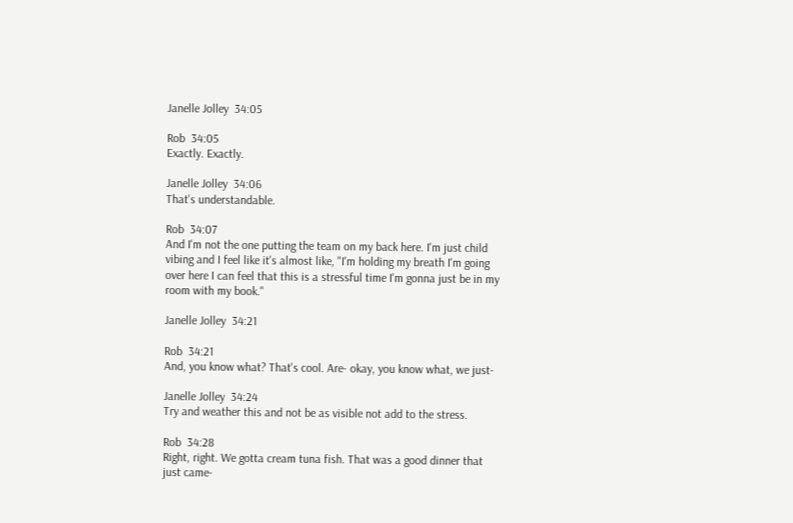Janelle Jolley  34:05

Rob  34:05
Exactly. Exactly.

Janelle Jolley  34:06
That's understandable.

Rob  34:07
And I'm not the one putting the team on my back here. I'm just child vibing and I feel like it's almost like, "I'm holding my breath I'm going over here I can feel that this is a stressful time I'm gonna just be in my room with my book."

Janelle Jolley  34:21

Rob  34:21
And, you know what? That's cool. Are- okay, you know what, we just-

Janelle Jolley  34:24
Try and weather this and not be as visible not add to the stress.

Rob  34:28
Right, right. We gotta cream tuna fish. That was a good dinner that just came-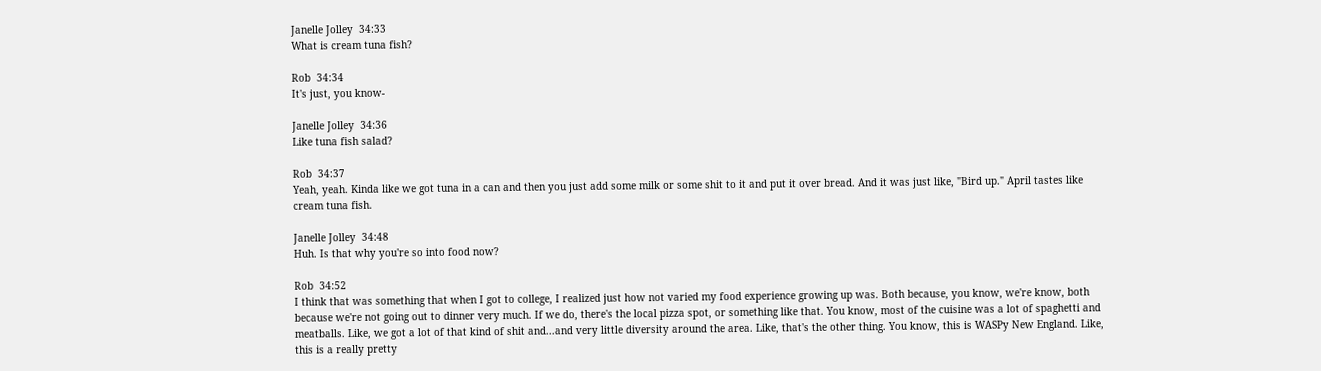Janelle Jolley  34:33
What is cream tuna fish?

Rob  34:34
It's just, you know-

Janelle Jolley  34:36
Like tuna fish salad?

Rob  34:37
Yeah, yeah. Kinda like we got tuna in a can and then you just add some milk or some shit to it and put it over bread. And it was just like, "Bird up." April tastes like cream tuna fish.

Janelle Jolley  34:48
Huh. Is that why you're so into food now?

Rob  34:52
I think that was something that when I got to college, I realized just how not varied my food experience growing up was. Both because, you know, we're know, both because we're not going out to dinner very much. If we do, there's the local pizza spot, or something like that. You know, most of the cuisine was a lot of spaghetti and meatballs. Like, we got a lot of that kind of shit and...and very little diversity around the area. Like, that's the other thing. You know, this is WASPy New England. Like, this is a really pretty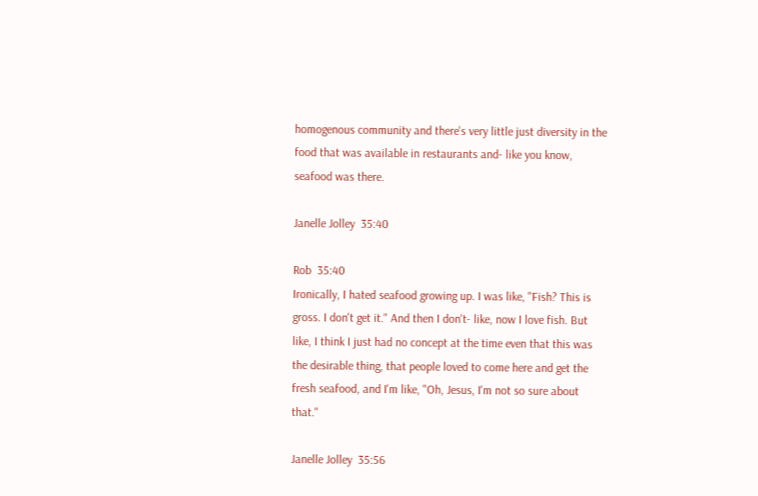homogenous community and there's very little just diversity in the food that was available in restaurants and- like you know, seafood was there.

Janelle Jolley  35:40

Rob  35:40
Ironically, I hated seafood growing up. I was like, "Fish? This is gross. I don't get it." And then I don't- like, now I love fish. But like, I think I just had no concept at the time even that this was the desirable thing, that people loved to come here and get the fresh seafood, and I'm like, "Oh, Jesus, I'm not so sure about that."

Janelle Jolley  35:56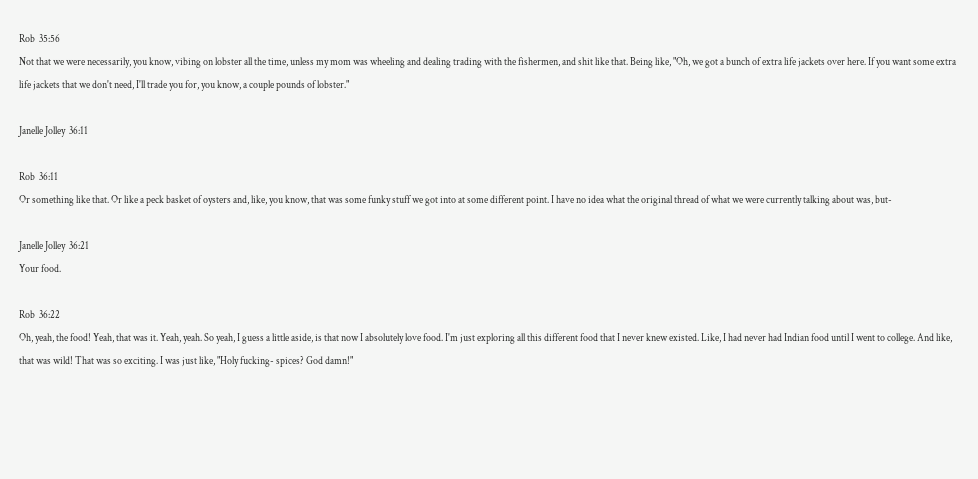Rob  35:56
Not that we were necessarily, you know, vibing on lobster all the time, unless my mom was wheeling and dealing trading with the fishermen, and shit like that. Being like, "Oh, we got a bunch of extra life jackets over here. If you want some extra life jackets that we don't need, I'll trade you for, you know, a couple pounds of lobster."

Janelle Jolley  36:11

Rob  36:11
Or something like that. Or like a peck basket of oysters and, like, you know, that was some funky stuff we got into at some different point. I have no idea what the original thread of what we were currently talking about was, but-

Janelle Jolley  36:21
Your food.

Rob  36:22
Oh, yeah, the food! Yeah, that was it. Yeah, yeah. So yeah, I guess a little aside, is that now I absolutely love food. I'm just exploring all this different food that I never knew existed. Like, I had never had Indian food until I went to college. And like, that was wild! That was so exciting. I was just like, "Holy fucking- spices? God damn!"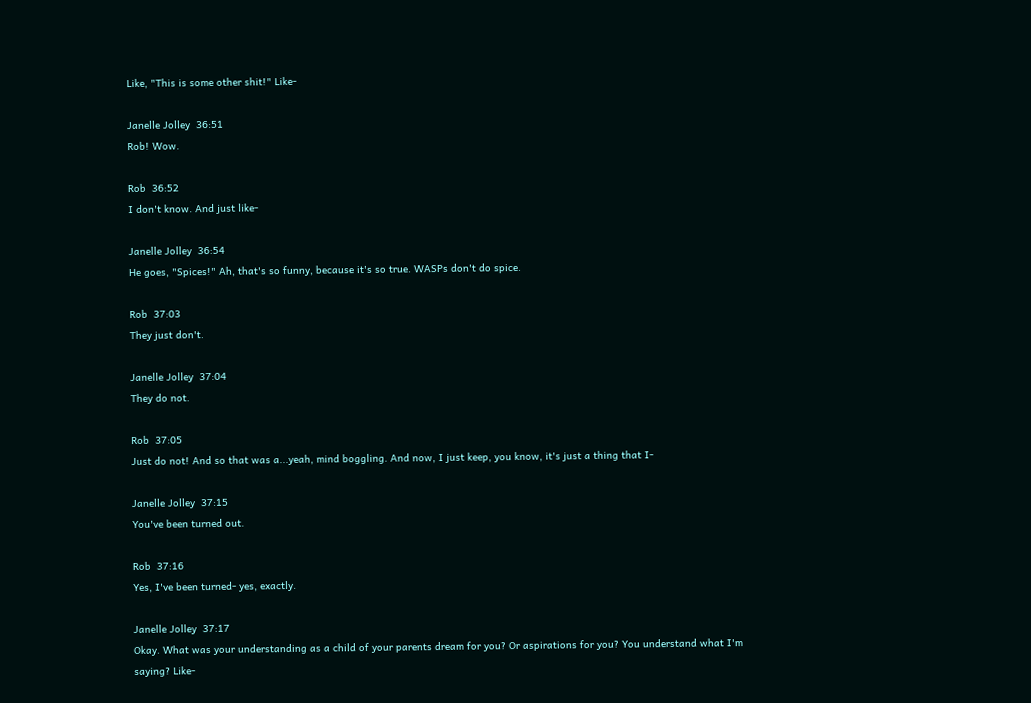Like, "This is some other shit!" Like-

Janelle Jolley  36:51
Rob! Wow.

Rob  36:52
I don't know. And just like-

Janelle Jolley  36:54
He goes, "Spices!" Ah, that's so funny, because it's so true. WASPs don't do spice.

Rob  37:03
They just don't.

Janelle Jolley  37:04
They do not.

Rob  37:05
Just do not! And so that was a...yeah, mind boggling. And now, I just keep, you know, it's just a thing that I-

Janelle Jolley  37:15
You've been turned out.

Rob  37:16
Yes, I've been turned- yes, exactly.

Janelle Jolley  37:17
Okay. What was your understanding as a child of your parents dream for you? Or aspirations for you? You understand what I'm saying? Like-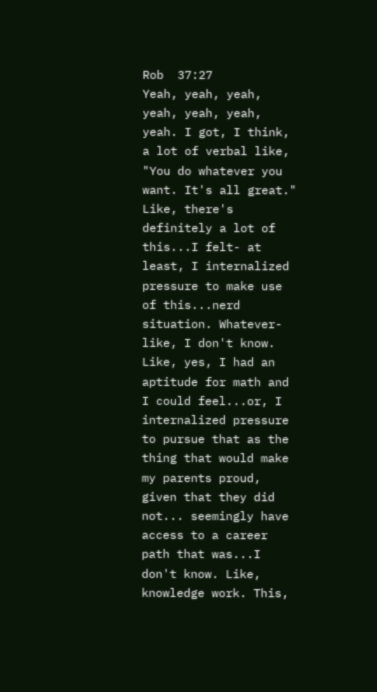Rob  37:27
Yeah, yeah, yeah, yeah, yeah, yeah, yeah. I got, I think, a lot of verbal like, "You do whatever you want. It's all great." Like, there's definitely a lot of this...I felt- at least, I internalized pressure to make use of this...nerd situation. Whatever- like, I don't know. Like, yes, I had an aptitude for math and I could feel...or, I internalized pressure to pursue that as the thing that would make my parents proud, given that they did not... seemingly have access to a career path that was...I don't know. Like, knowledge work. This,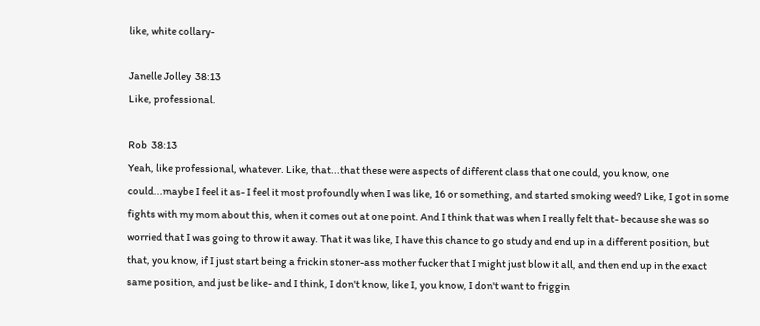like, white collary-

Janelle Jolley  38:13
Like, professional.

Rob  38:13
Yeah, like professional, whatever. Like, that...that these were aspects of different class that one could, you know, one could...maybe I feel it as- I feel it most profoundly when I was like, 16 or something, and started smoking weed? Like, I got in some fights with my mom about this, when it comes out at one point. And I think that was when I really felt that- because she was so worried that I was going to throw it away. That it was like, I have this chance to go study and end up in a different position, but that, you know, if I just start being a frickin stoner-ass mother fucker that I might just blow it all, and then end up in the exact same position, and just be like- and I think, I don't know, like I, you know, I don't want to friggin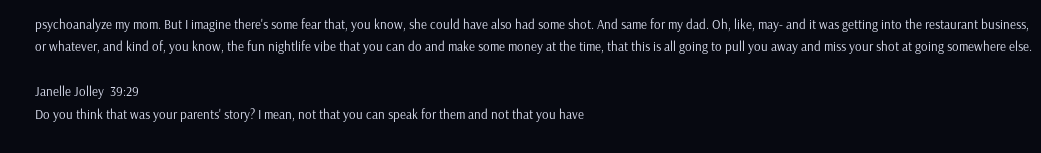psychoanalyze my mom. But I imagine there's some fear that, you know, she could have also had some shot. And same for my dad. Oh, like, may- and it was getting into the restaurant business, or whatever, and kind of, you know, the fun nightlife vibe that you can do and make some money at the time, that this is all going to pull you away and miss your shot at going somewhere else.

Janelle Jolley  39:29
Do you think that was your parents' story? I mean, not that you can speak for them and not that you have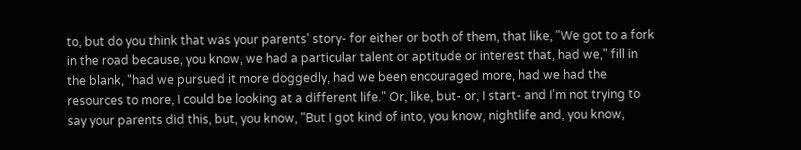to, but do you think that was your parents' story- for either or both of them, that like, "We got to a fork in the road because, you know, we had a particular talent or aptitude or interest that, had we," fill in the blank, "had we pursued it more doggedly, had we been encouraged more, had we had the resources to more, I could be looking at a different life." Or, like, but- or, I start- and I'm not trying to say your parents did this, but, you know, "But I got kind of into, you know, nightlife and, you know,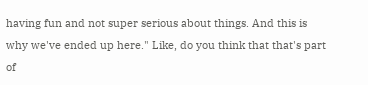having fun and not super serious about things. And this is why we've ended up here." Like, do you think that that's part of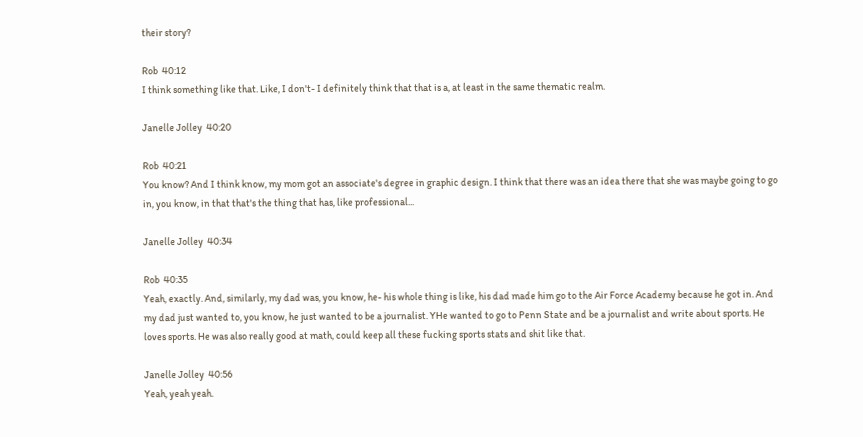their story?

Rob  40:12
I think something like that. Like, I don't- I definitely think that that is a, at least in the same thematic realm.

Janelle Jolley  40:20

Rob  40:21
You know? And I think know, my mom got an associate's degree in graphic design. I think that there was an idea there that she was maybe going to go in, you know, in that that's the thing that has, like professional...

Janelle Jolley  40:34

Rob  40:35
Yeah, exactly. And, similarly, my dad was, you know, he- his whole thing is like, his dad made him go to the Air Force Academy because he got in. And my dad just wanted to, you know, he just wanted to be a journalist. YHe wanted to go to Penn State and be a journalist and write about sports. He loves sports. He was also really good at math, could keep all these fucking sports stats and shit like that.

Janelle Jolley  40:56
Yeah, yeah yeah.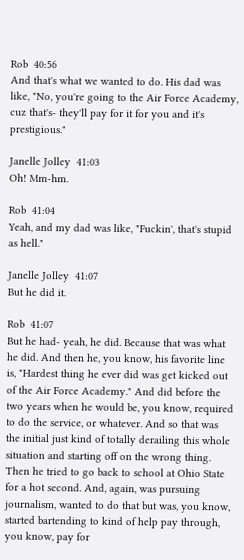Rob  40:56
And that's what we wanted to do. His dad was like, "No, you're going to the Air Force Academy, cuz that's- they'll pay for it for you and it's prestigious."

Janelle Jolley  41:03
Oh! Mm-hm.

Rob  41:04
Yeah, and my dad was like, "Fuckin', that's stupid as hell."

Janelle Jolley  41:07
But he did it.

Rob  41:07
But he had- yeah, he did. Because that was what he did. And then he, you know, his favorite line is, "Hardest thing he ever did was get kicked out of the Air Force Academy." And did before the two years when he would be, you know, required to do the service, or whatever. And so that was the initial just kind of totally derailing this whole situation and starting off on the wrong thing. Then he tried to go back to school at Ohio State for a hot second. And, again, was pursuing journalism, wanted to do that but was, you know, started bartending to kind of help pay through, you know, pay for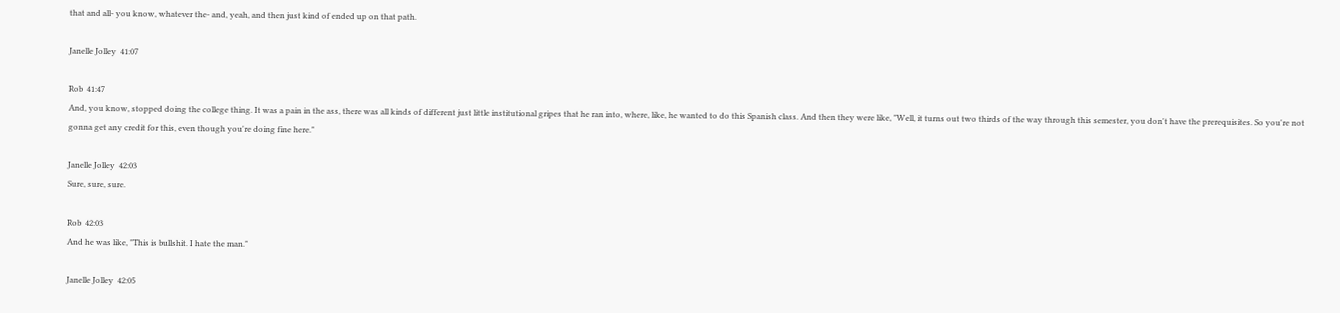that and all- you know, whatever the- and, yeah, and then just kind of ended up on that path.

Janelle Jolley  41:07

Rob  41:47
And, you know, stopped doing the college thing. It was a pain in the ass, there was all kinds of different just little institutional gripes that he ran into, where, like, he wanted to do this Spanish class. And then they were like, "Well, it turns out two thirds of the way through this semester, you don't have the prerequisites. So you're not gonna get any credit for this, even though you're doing fine here."

Janelle Jolley  42:03
Sure, sure, sure.

Rob  42:03
And he was like, "This is bullshit. I hate the man."

Janelle Jolley  42:05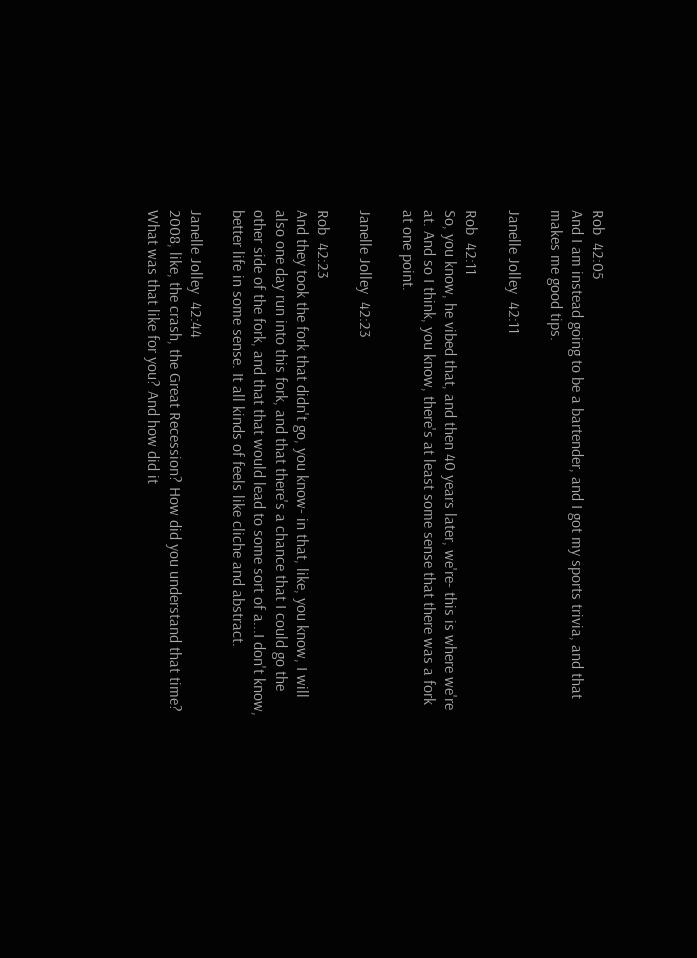Rob  42:05
And I am instead going to be a bartender, and I got my sports trivia, and that makes me good tips.

Janelle Jolley  42:11

Rob  42:11
So, you know, he vibed that, and then 40 years later, we're- this is where we're at. And so I think, you know, there's at least some sense that there was a fork at one point.

Janelle Jolley  42:23

Rob  42:23
And they took the fork that didn't go, you know- in that, like, you know, I will also one day run into this fork, and that there's a chance that I could go the other side of the fork, and that that would lead to some sort of a...I don't know, better life in some sense. It all kinds of feels like cliche and abstract.

Janelle Jolley  42:44
2008, like, the crash, the Great Recession? How did you understand that time? What was that like for you? And how did it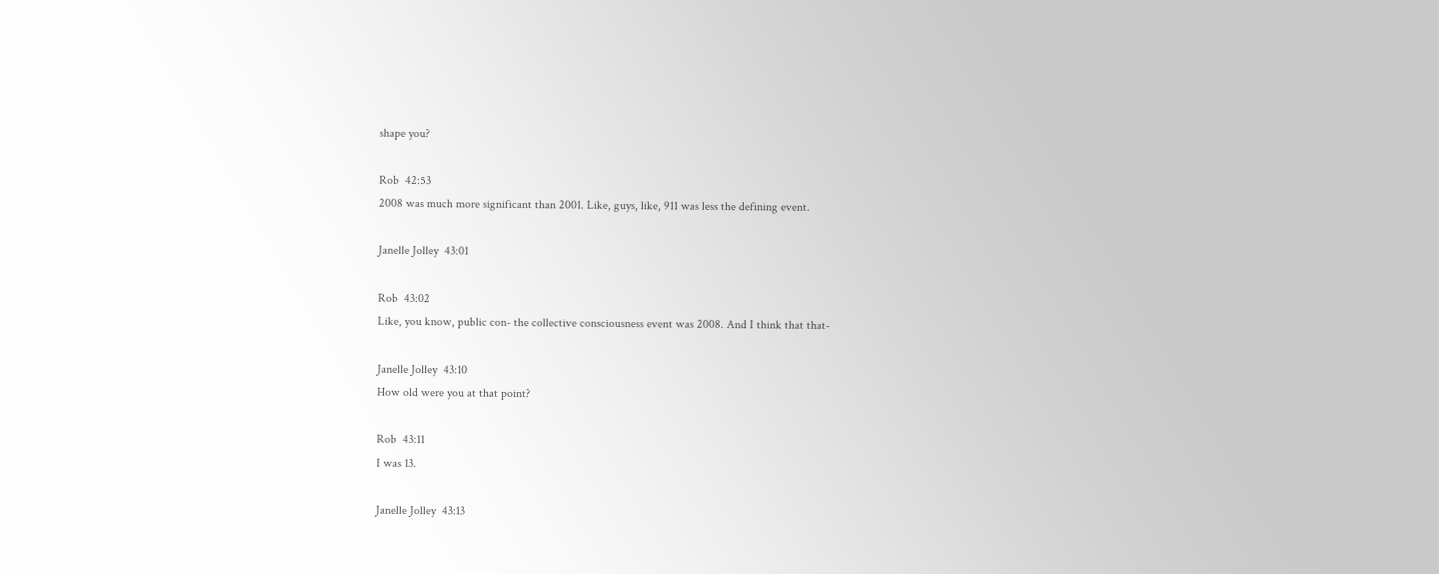shape you?

Rob  42:53
2008 was much more significant than 2001. Like, guys, like, 911 was less the defining event.

Janelle Jolley  43:01

Rob  43:02
Like, you know, public con- the collective consciousness event was 2008. And I think that that-

Janelle Jolley  43:10
How old were you at that point?

Rob  43:11
I was 13.

Janelle Jolley  43:13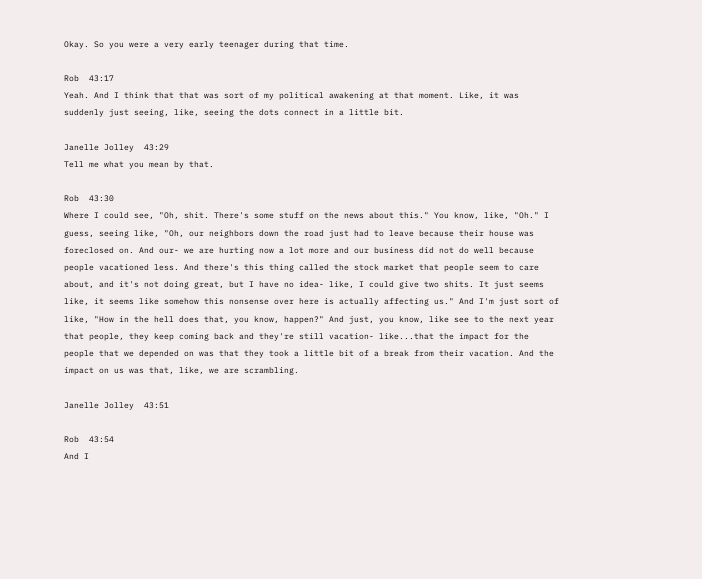Okay. So you were a very early teenager during that time.

Rob  43:17
Yeah. And I think that that was sort of my political awakening at that moment. Like, it was suddenly just seeing, like, seeing the dots connect in a little bit.

Janelle Jolley  43:29
Tell me what you mean by that.

Rob  43:30
Where I could see, "Oh, shit. There's some stuff on the news about this." You know, like, "Oh." I guess, seeing like, "Oh, our neighbors down the road just had to leave because their house was foreclosed on. And our- we are hurting now a lot more and our business did not do well because people vacationed less. And there's this thing called the stock market that people seem to care about, and it's not doing great, but I have no idea- like, I could give two shits. It just seems like, it seems like somehow this nonsense over here is actually affecting us." And I'm just sort of like, "How in the hell does that, you know, happen?" And just, you know, like see to the next year that people, they keep coming back and they're still vacation- like...that the impact for the people that we depended on was that they took a little bit of a break from their vacation. And the impact on us was that, like, we are scrambling.

Janelle Jolley  43:51

Rob  43:54
And I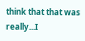think that that was really...I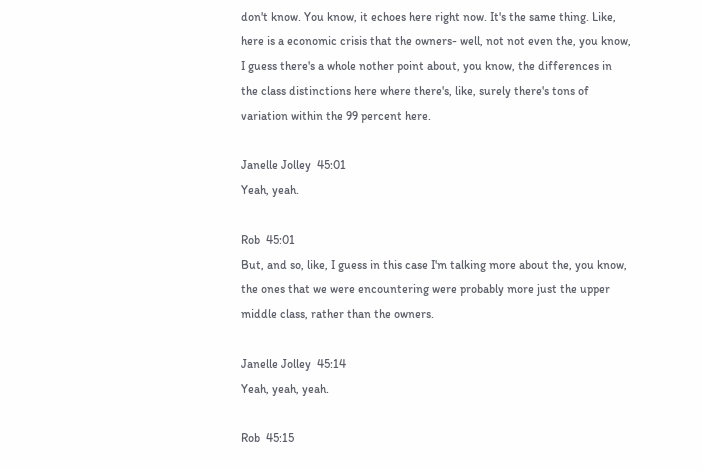don't know. You know, it echoes here right now. It's the same thing. Like, here is a economic crisis that the owners- well, not not even the, you know, I guess there's a whole nother point about, you know, the differences in the class distinctions here where there's, like, surely there's tons of variation within the 99 percent here.

Janelle Jolley  45:01
Yeah, yeah.

Rob  45:01
But, and so, like, I guess in this case I'm talking more about the, you know, the ones that we were encountering were probably more just the upper middle class, rather than the owners.

Janelle Jolley  45:14
Yeah, yeah, yeah.

Rob  45:15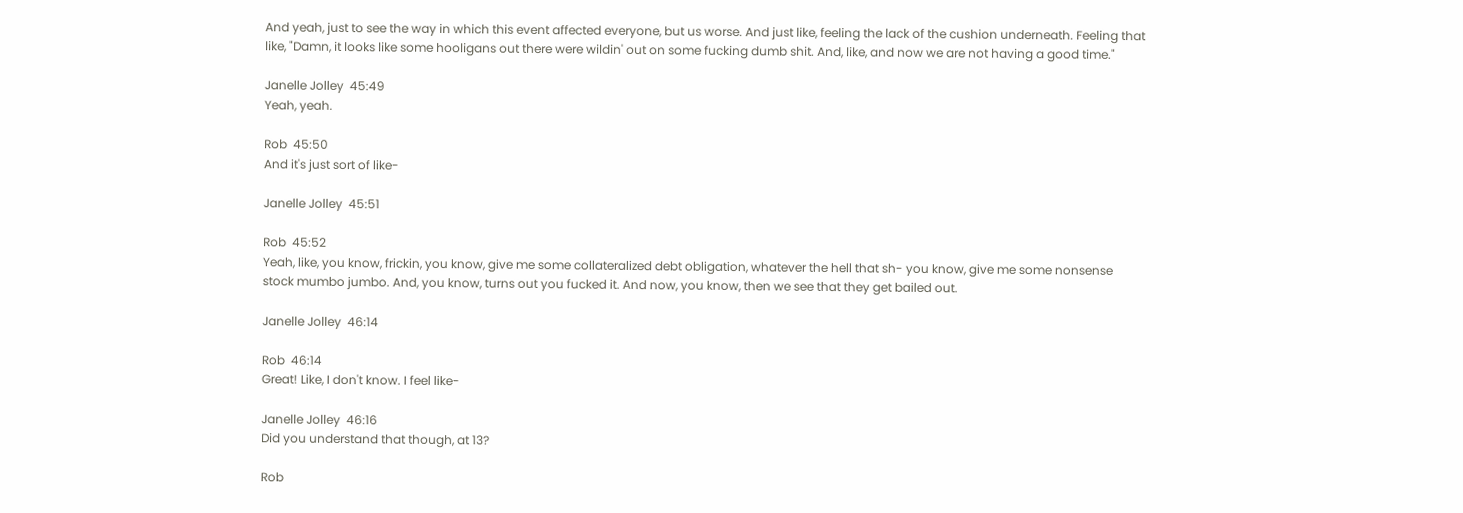And yeah, just to see the way in which this event affected everyone, but us worse. And just like, feeling the lack of the cushion underneath. Feeling that like, "Damn, it looks like some hooligans out there were wildin' out on some fucking dumb shit. And, like, and now we are not having a good time."

Janelle Jolley  45:49
Yeah, yeah.

Rob  45:50
And it's just sort of like-

Janelle Jolley  45:51

Rob  45:52
Yeah, like, you know, frickin, you know, give me some collateralized debt obligation, whatever the hell that sh- you know, give me some nonsense stock mumbo jumbo. And, you know, turns out you fucked it. And now, you know, then we see that they get bailed out.

Janelle Jolley  46:14

Rob  46:14
Great! Like, I don't know. I feel like-

Janelle Jolley  46:16
Did you understand that though, at 13?

Rob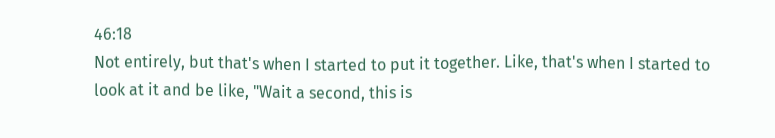46:18
Not entirely, but that's when I started to put it together. Like, that's when I started to look at it and be like, "Wait a second, this is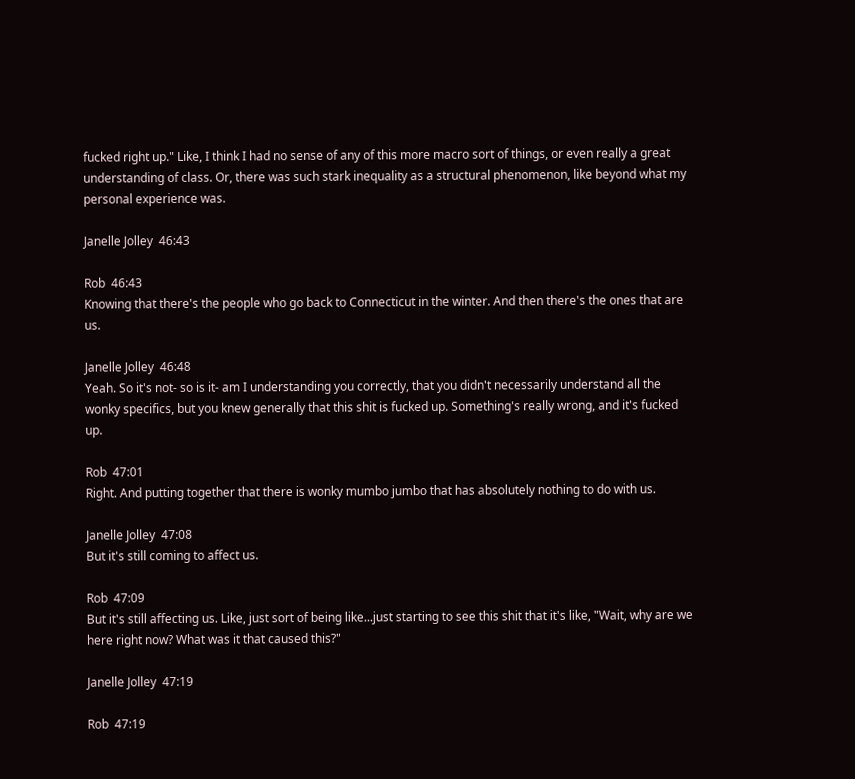fucked right up." Like, I think I had no sense of any of this more macro sort of things, or even really a great understanding of class. Or, there was such stark inequality as a structural phenomenon, like beyond what my personal experience was.

Janelle Jolley  46:43

Rob  46:43
Knowing that there's the people who go back to Connecticut in the winter. And then there's the ones that are us.

Janelle Jolley  46:48
Yeah. So it's not- so is it- am I understanding you correctly, that you didn't necessarily understand all the wonky specifics, but you knew generally that this shit is fucked up. Something's really wrong, and it's fucked up.

Rob  47:01
Right. And putting together that there is wonky mumbo jumbo that has absolutely nothing to do with us.

Janelle Jolley  47:08
But it's still coming to affect us.

Rob  47:09
But it's still affecting us. Like, just sort of being like...just starting to see this shit that it's like, "Wait, why are we here right now? What was it that caused this?"

Janelle Jolley  47:19

Rob  47:19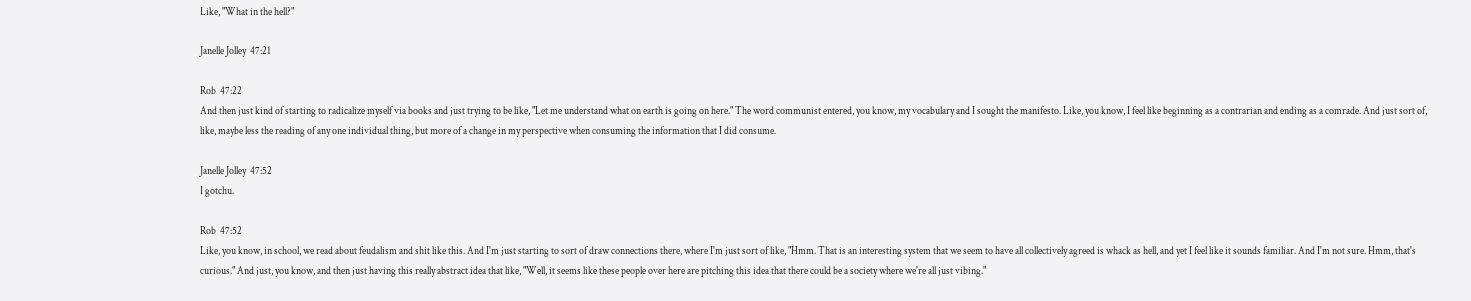Like, "What in the hell?"

Janelle Jolley  47:21

Rob  47:22
And then just kind of starting to radicalize myself via books and just trying to be like, "Let me understand what on earth is going on here." The word communist entered, you know, my vocabulary and I sought the manifesto. Like, you know, I feel like beginning as a contrarian and ending as a comrade. And just sort of, like, maybe less the reading of any one individual thing, but more of a change in my perspective when consuming the information that I did consume.

Janelle Jolley  47:52
I gotchu.

Rob  47:52
Like, you know, in school, we read about feudalism and shit like this. And I'm just starting to sort of draw connections there, where I'm just sort of like, "Hmm. That is an interesting system that we seem to have all collectively agreed is whack as hell, and yet I feel like it sounds familiar. And I'm not sure. Hmm, that's curious." And just, you know, and then just having this really abstract idea that like, "Well, it seems like these people over here are pitching this idea that there could be a society where we're all just vibing."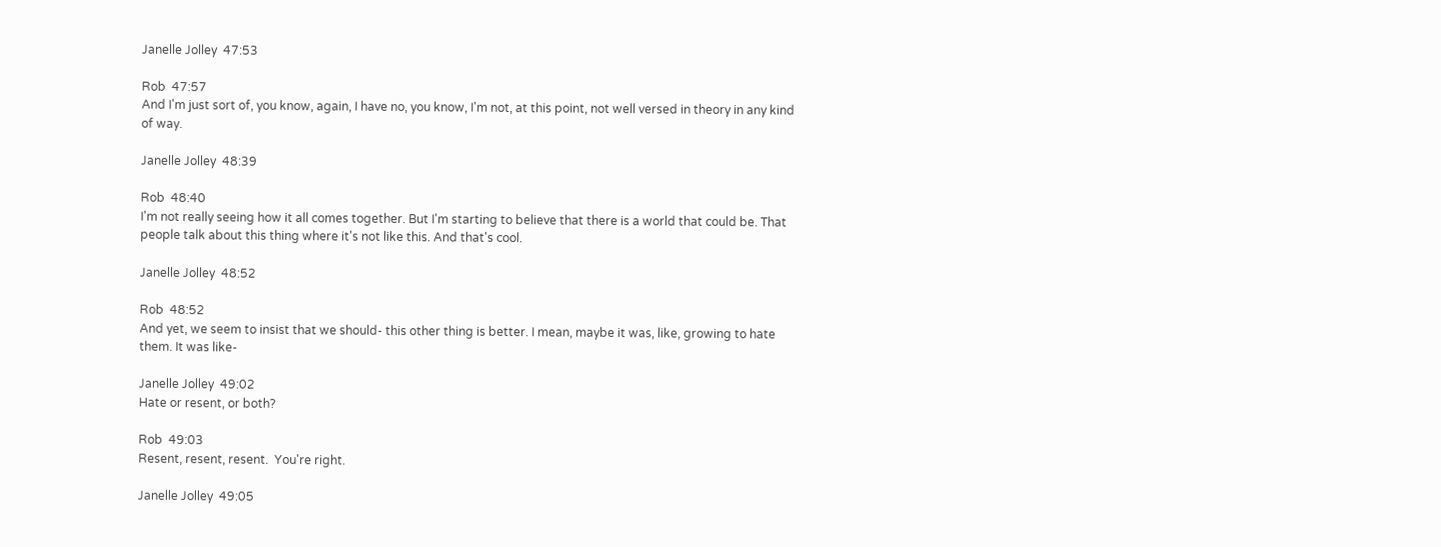Janelle Jolley  47:53

Rob  47:57
And I'm just sort of, you know, again, I have no, you know, I'm not, at this point, not well versed in theory in any kind of way.

Janelle Jolley  48:39

Rob  48:40
I'm not really seeing how it all comes together. But I'm starting to believe that there is a world that could be. That people talk about this thing where it's not like this. And that's cool.

Janelle Jolley  48:52

Rob  48:52
And yet, we seem to insist that we should- this other thing is better. I mean, maybe it was, like, growing to hate them. It was like-

Janelle Jolley  49:02
Hate or resent, or both?

Rob  49:03
Resent, resent, resent.  You're right.

Janelle Jolley  49:05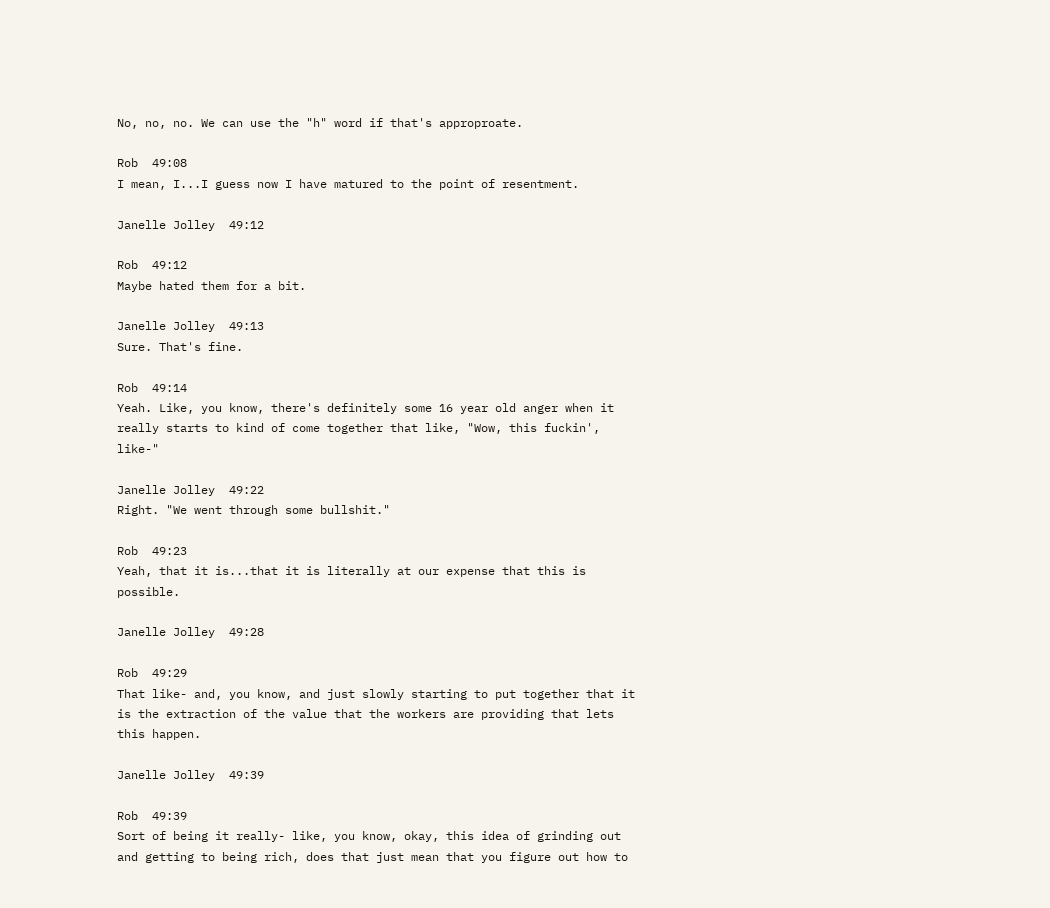No, no, no. We can use the "h" word if that's approproate.

Rob  49:08
I mean, I...I guess now I have matured to the point of resentment.

Janelle Jolley  49:12

Rob  49:12
Maybe hated them for a bit.

Janelle Jolley  49:13
Sure. That's fine.

Rob  49:14
Yeah. Like, you know, there's definitely some 16 year old anger when it really starts to kind of come together that like, "Wow, this fuckin', like-"

Janelle Jolley  49:22
Right. "We went through some bullshit."

Rob  49:23
Yeah, that it is...that it is literally at our expense that this is possible.

Janelle Jolley  49:28

Rob  49:29
That like- and, you know, and just slowly starting to put together that it is the extraction of the value that the workers are providing that lets this happen.

Janelle Jolley  49:39

Rob  49:39
Sort of being it really- like, you know, okay, this idea of grinding out and getting to being rich, does that just mean that you figure out how to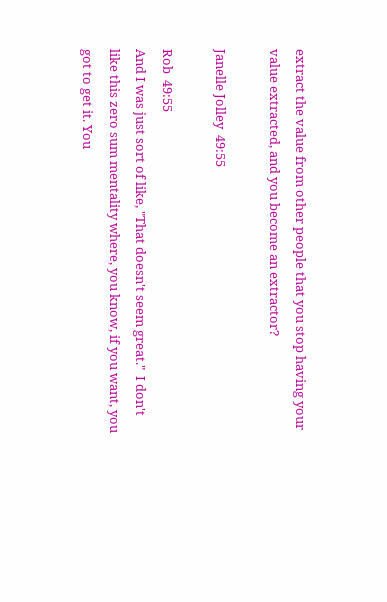extract the value from other people that you stop having your value extracted, and you become an extractor?

Janelle Jolley  49:55

Rob  49:55
And I was just sort of like, "That doesn't seem great."  I don't like this zero sum mentality where, you know, if you want, you got to get it. You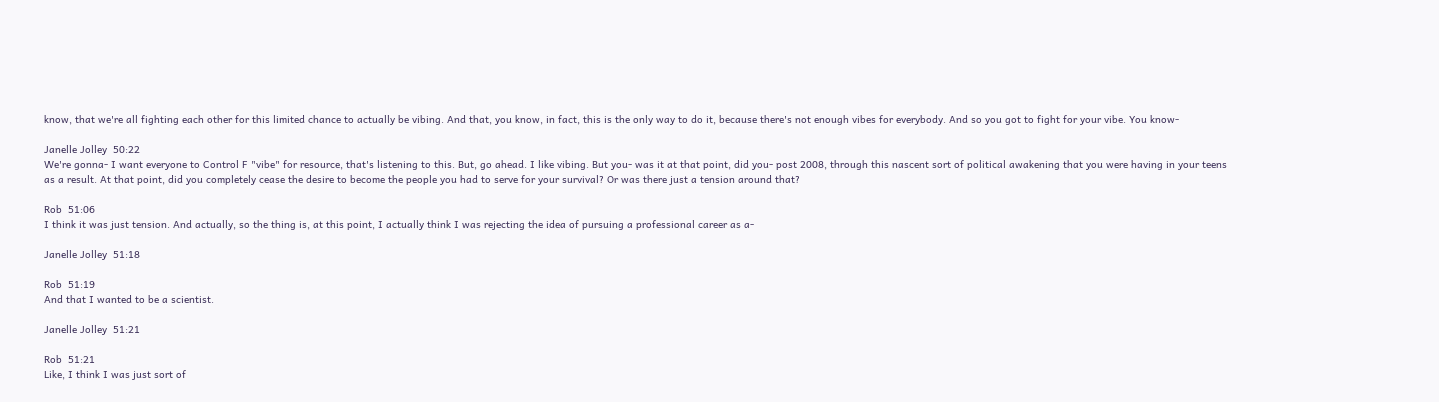know, that we're all fighting each other for this limited chance to actually be vibing. And that, you know, in fact, this is the only way to do it, because there's not enough vibes for everybody. And so you got to fight for your vibe. You know-

Janelle Jolley  50:22
We're gonna- I want everyone to Control F "vibe" for resource, that's listening to this. But, go ahead. I like vibing. But you- was it at that point, did you- post 2008, through this nascent sort of political awakening that you were having in your teens as a result. At that point, did you completely cease the desire to become the people you had to serve for your survival? Or was there just a tension around that?

Rob  51:06
I think it was just tension. And actually, so the thing is, at this point, I actually think I was rejecting the idea of pursuing a professional career as a-

Janelle Jolley  51:18

Rob  51:19
And that I wanted to be a scientist.

Janelle Jolley  51:21

Rob  51:21
Like, I think I was just sort of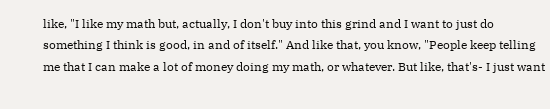like, "I like my math but, actually, I don't buy into this grind and I want to just do something I think is good, in and of itself." And like that, you know, "People keep telling me that I can make a lot of money doing my math, or whatever. But like, that's- I just want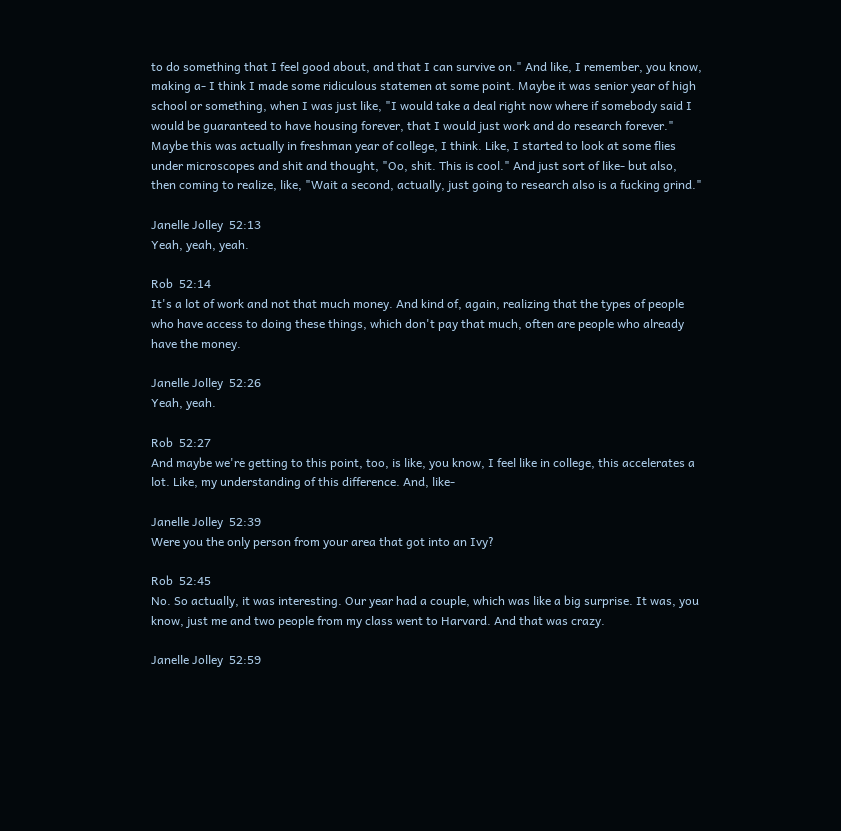to do something that I feel good about, and that I can survive on." And like, I remember, you know, making a- I think I made some ridiculous statemen at some point. Maybe it was senior year of high school or something, when I was just like, "I would take a deal right now where if somebody said I would be guaranteed to have housing forever, that I would just work and do research forever." Maybe this was actually in freshman year of college, I think. Like, I started to look at some flies under microscopes and shit and thought, "Oo, shit. This is cool." And just sort of like- but also, then coming to realize, like, "Wait a second, actually, just going to research also is a fucking grind."

Janelle Jolley  52:13
Yeah, yeah, yeah.

Rob  52:14
It's a lot of work and not that much money. And kind of, again, realizing that the types of people who have access to doing these things, which don't pay that much, often are people who already have the money.

Janelle Jolley  52:26
Yeah, yeah.

Rob  52:27
And maybe we're getting to this point, too, is like, you know, I feel like in college, this accelerates a lot. Like, my understanding of this difference. And, like-

Janelle Jolley  52:39
Were you the only person from your area that got into an Ivy?

Rob  52:45
No. So actually, it was interesting. Our year had a couple, which was like a big surprise. It was, you know, just me and two people from my class went to Harvard. And that was crazy.

Janelle Jolley  52:59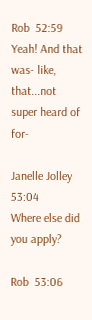Rob  52:59
Yeah! And that was- like, that...not super heard of for-

Janelle Jolley  53:04
Where else did you apply?

Rob  53:06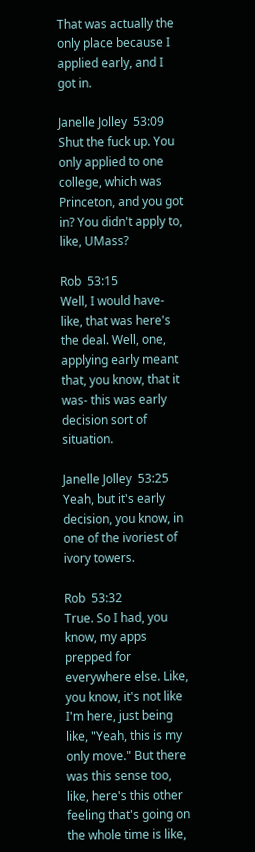That was actually the only place because I applied early, and I got in.

Janelle Jolley  53:09
Shut the fuck up. You only applied to one college, which was Princeton, and you got in? You didn't apply to, like, UMass?

Rob  53:15
Well, I would have- like, that was here's the deal. Well, one, applying early meant that, you know, that it was- this was early decision sort of situation.

Janelle Jolley  53:25
Yeah, but it's early decision, you know, in one of the ivoriest of ivory towers.

Rob  53:32
True. So I had, you know, my apps prepped for everywhere else. Like, you know, it's not like I'm here, just being like, "Yeah, this is my only move." But there was this sense too, like, here's this other feeling that's going on the whole time is like,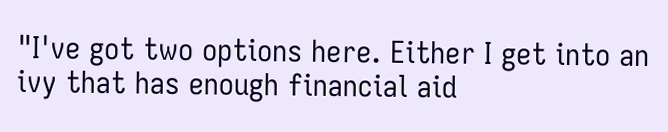"I've got two options here. Either I get into an ivy that has enough financial aid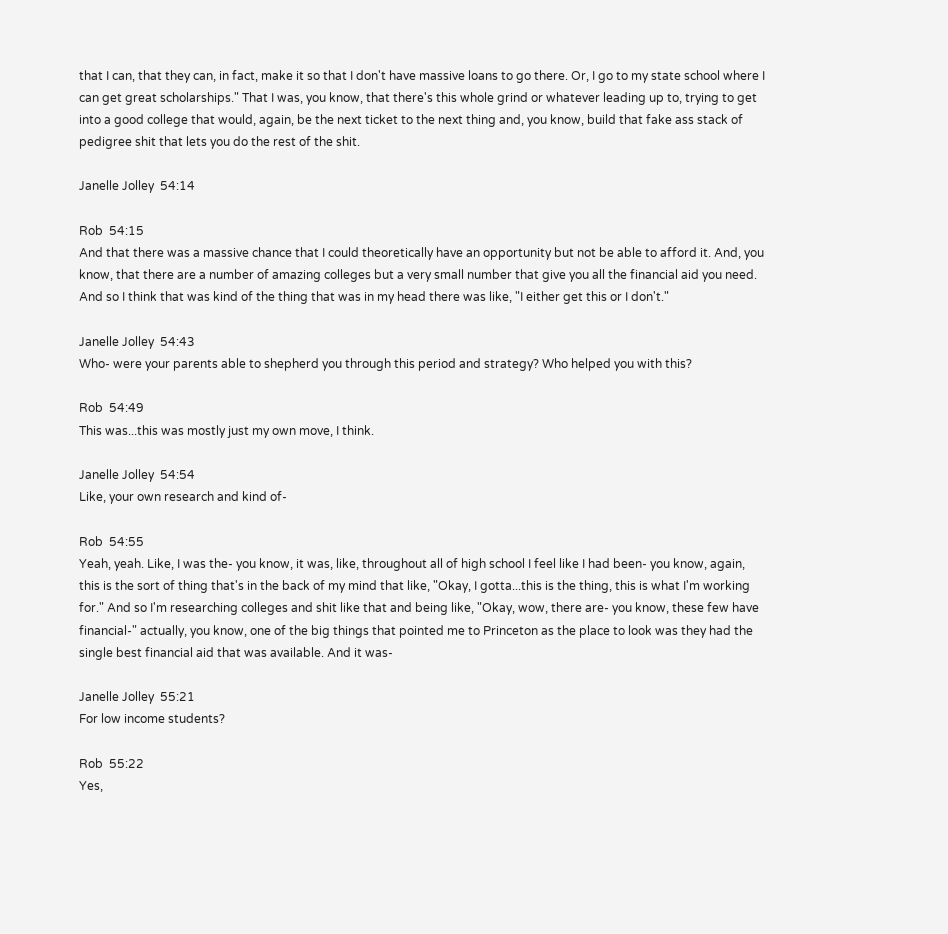that I can, that they can, in fact, make it so that I don't have massive loans to go there. Or, I go to my state school where I can get great scholarships." That I was, you know, that there's this whole grind or whatever leading up to, trying to get into a good college that would, again, be the next ticket to the next thing and, you know, build that fake ass stack of pedigree shit that lets you do the rest of the shit.

Janelle Jolley  54:14

Rob  54:15
And that there was a massive chance that I could theoretically have an opportunity but not be able to afford it. And, you know, that there are a number of amazing colleges but a very small number that give you all the financial aid you need. And so I think that was kind of the thing that was in my head there was like, "I either get this or I don't."

Janelle Jolley  54:43
Who- were your parents able to shepherd you through this period and strategy? Who helped you with this?

Rob  54:49
This was...this was mostly just my own move, I think.

Janelle Jolley  54:54
Like, your own research and kind of-

Rob  54:55
Yeah, yeah. Like, I was the- you know, it was, like, throughout all of high school I feel like I had been- you know, again, this is the sort of thing that's in the back of my mind that like, "Okay, I gotta...this is the thing, this is what I'm working for." And so I'm researching colleges and shit like that and being like, "Okay, wow, there are- you know, these few have financial-" actually, you know, one of the big things that pointed me to Princeton as the place to look was they had the single best financial aid that was available. And it was-

Janelle Jolley  55:21
For low income students?

Rob  55:22
Yes,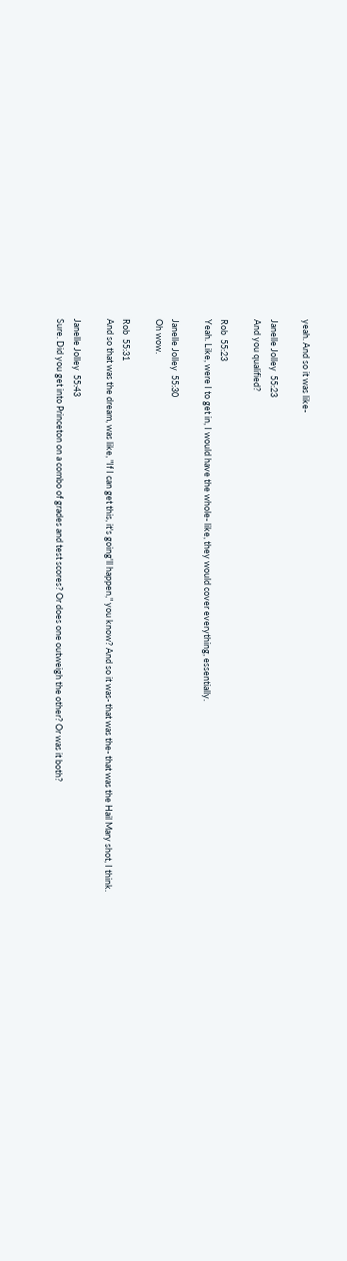yeah. And so it was like-

Janelle Jolley  55:23
And you qualified?

Rob  55:23
Yeah. Like, were I to get in, I would have the whole- like, they would cover everything, essentially.

Janelle Jolley  55:30
Oh wow.

Rob  55:31
And so that was the dream, was like, "If I can get this, it's going'll happen," you know? And so it was- that was the- that was the Hail Mary shot, I think.

Janelle Jolley  55:43
Sure. Did you get into Princeton on a combo of grades and test scores? Or does one outweigh the other? Or was it both?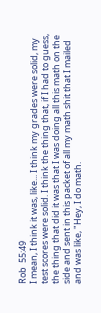Rob  55:49
I mean, I think it was, like... I think my grades were solid, my test scores were solid. I think the thing that, if I had to guess, the thing that did it was that I was doing all this math on the side and sent in this packet of all my math shit that I mailed and was like, "Hey, I do math.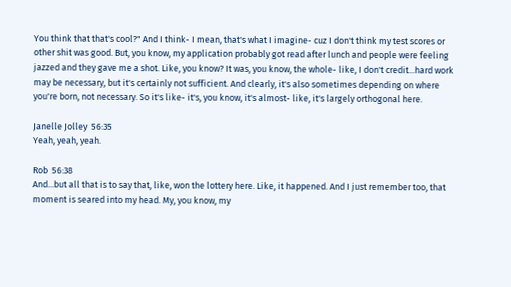You think that that's cool?" And I think- I mean, that's what I imagine- cuz I don't think my test scores or other shit was good. But, you know, my application probably got read after lunch and people were feeling jazzed and they gave me a shot. Like, you know? It was, you know, the whole- like, I don't credit...hard work may be necessary, but it's certainly not sufficient. And clearly, it's also sometimes depending on where you're born, not necessary. So it's like- it's, you know, it's almost- like, it's largely orthogonal here.

Janelle Jolley  56:35
Yeah, yeah, yeah.

Rob  56:38
And...but all that is to say that, like, won the lottery here. Like, it happened. And I just remember too, that moment is seared into my head. My, you know, my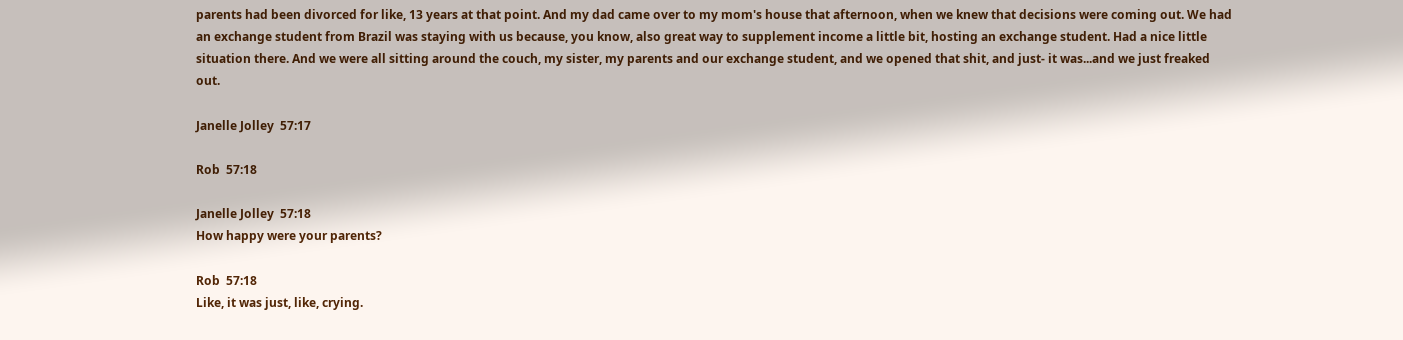parents had been divorced for like, 13 years at that point. And my dad came over to my mom's house that afternoon, when we knew that decisions were coming out. We had an exchange student from Brazil was staying with us because, you know, also great way to supplement income a little bit, hosting an exchange student. Had a nice little situation there. And we were all sitting around the couch, my sister, my parents and our exchange student, and we opened that shit, and just- it was...and we just freaked out.

Janelle Jolley  57:17

Rob  57:18

Janelle Jolley  57:18
How happy were your parents?

Rob  57:18
Like, it was just, like, crying.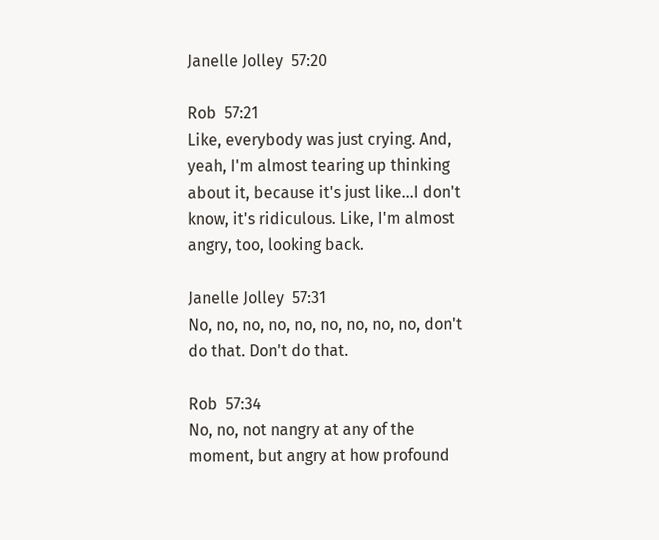Janelle Jolley  57:20

Rob  57:21
Like, everybody was just crying. And, yeah, I'm almost tearing up thinking about it, because it's just like...I don't know, it's ridiculous. Like, I'm almost angry, too, looking back.

Janelle Jolley  57:31
No, no, no, no, no, no, no, no, no, don't do that. Don't do that.

Rob  57:34
No, no, not nangry at any of the moment, but angry at how profound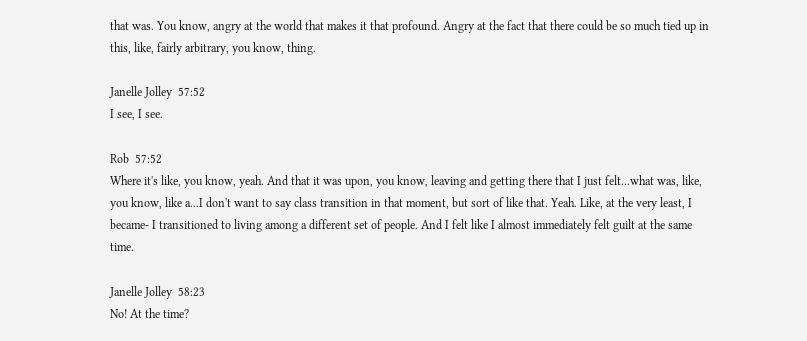that was. You know, angry at the world that makes it that profound. Angry at the fact that there could be so much tied up in this, like, fairly arbitrary, you know, thing.

Janelle Jolley  57:52
I see, I see.

Rob  57:52
Where it's like, you know, yeah. And that it was upon, you know, leaving and getting there that I just felt...what was, like, you know, like a...I don't want to say class transition in that moment, but sort of like that. Yeah. Like, at the very least, I became- I transitioned to living among a different set of people. And I felt like I almost immediately felt guilt at the same time.

Janelle Jolley  58:23
No! At the time?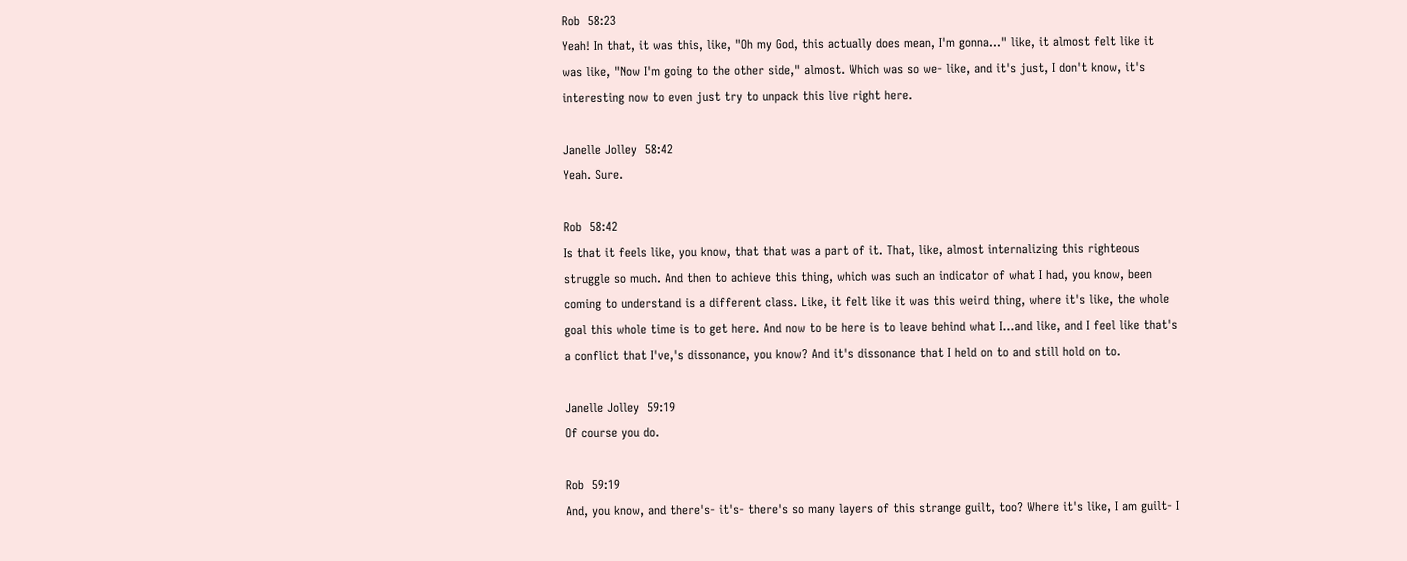Rob  58:23
Yeah! In that, it was this, like, "Oh my God, this actually does mean, I'm gonna..." like, it almost felt like it was like, "Now I'm going to the other side," almost. Which was so we- like, and it's just, I don't know, it's interesting now to even just try to unpack this live right here.

Janelle Jolley  58:42
Yeah. Sure.

Rob  58:42
Is that it feels like, you know, that that was a part of it. That, like, almost internalizing this righteous struggle so much. And then to achieve this thing, which was such an indicator of what I had, you know, been coming to understand is a different class. Like, it felt like it was this weird thing, where it's like, the whole goal this whole time is to get here. And now to be here is to leave behind what I...and like, and I feel like that's a conflict that I've,'s dissonance, you know? And it's dissonance that I held on to and still hold on to.

Janelle Jolley  59:19
Of course you do.

Rob  59:19
And, you know, and there's- it's- there's so many layers of this strange guilt, too? Where it's like, I am guilt- I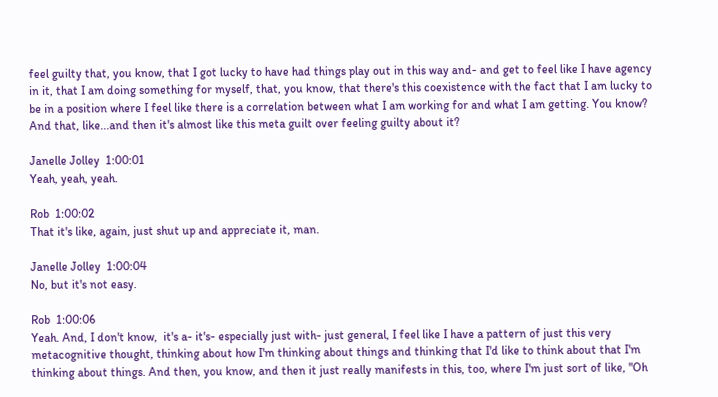feel guilty that, you know, that I got lucky to have had things play out in this way and- and get to feel like I have agency in it, that I am doing something for myself, that, you know, that there's this coexistence with the fact that I am lucky to be in a position where I feel like there is a correlation between what I am working for and what I am getting. You know? And that, like...and then it's almost like this meta guilt over feeling guilty about it?

Janelle Jolley  1:00:01
Yeah, yeah, yeah.

Rob  1:00:02
That it's like, again, just shut up and appreciate it, man.

Janelle Jolley  1:00:04
No, but it's not easy.

Rob  1:00:06
Yeah. And, I don't know,  it's a- it's- especially just with- just general, I feel like I have a pattern of just this very metacognitive thought, thinking about how I'm thinking about things and thinking that I'd like to think about that I'm thinking about things. And then, you know, and then it just really manifests in this, too, where I'm just sort of like, "Oh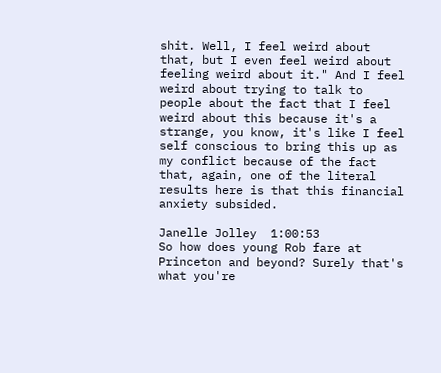shit. Well, I feel weird about that, but I even feel weird about feeling weird about it." And I feel weird about trying to talk to people about the fact that I feel weird about this because it's a strange, you know, it's like I feel self conscious to bring this up as my conflict because of the fact that, again, one of the literal results here is that this financial anxiety subsided.

Janelle Jolley  1:00:53
So how does young Rob fare at Princeton and beyond? Surely that's what you're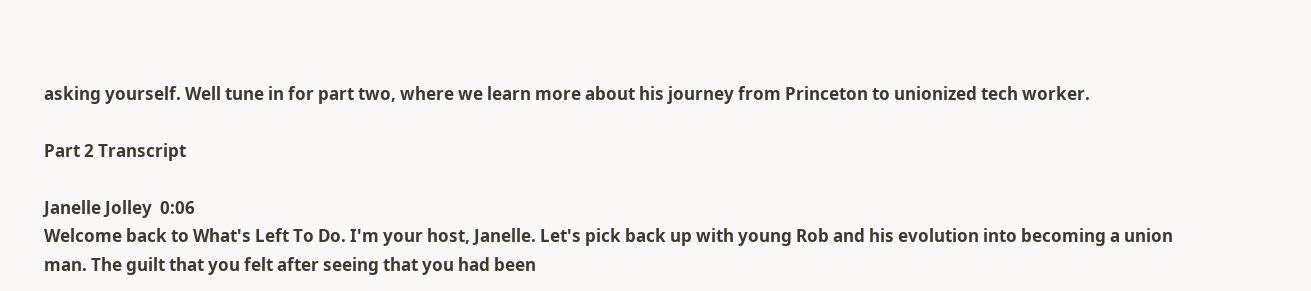asking yourself. Well tune in for part two, where we learn more about his journey from Princeton to unionized tech worker.

Part 2 Transcript

Janelle Jolley  0:06
Welcome back to What's Left To Do. I'm your host, Janelle. Let's pick back up with young Rob and his evolution into becoming a union man. The guilt that you felt after seeing that you had been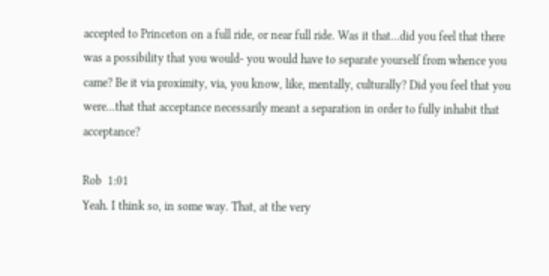accepted to Princeton on a full ride, or near full ride. Was it that...did you feel that there was a possibility that you would- you would have to separate yourself from whence you came? Be it via proximity, via, you know, like, mentally, culturally? Did you feel that you were...that that acceptance necessarily meant a separation in order to fully inhabit that acceptance?

Rob  1:01
Yeah. I think so, in some way. That, at the very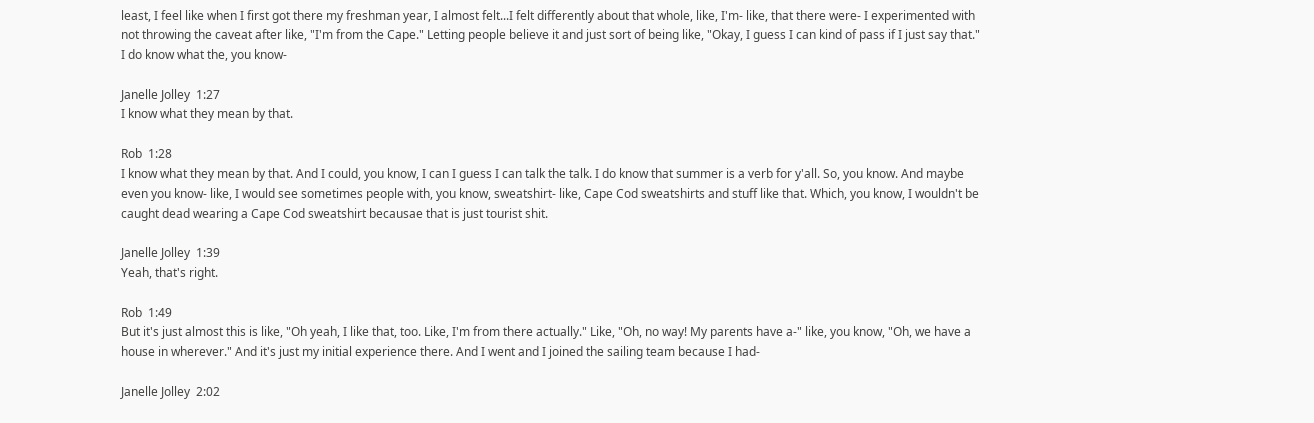least, I feel like when I first got there my freshman year, I almost felt...I felt differently about that whole, like, I'm- like, that there were- I experimented with not throwing the caveat after like, "I'm from the Cape." Letting people believe it and just sort of being like, "Okay, I guess I can kind of pass if I just say that." I do know what the, you know-

Janelle Jolley  1:27
I know what they mean by that.

Rob  1:28
I know what they mean by that. And I could, you know, I can I guess I can talk the talk. I do know that summer is a verb for y'all. So, you know. And maybe even you know- like, I would see sometimes people with, you know, sweatshirt- like, Cape Cod sweatshirts and stuff like that. Which, you know, I wouldn't be caught dead wearing a Cape Cod sweatshirt becausae that is just tourist shit.

Janelle Jolley  1:39
Yeah, that's right.

Rob  1:49
But it's just almost this is like, "Oh yeah, I like that, too. Like, I'm from there actually." Like, "Oh, no way! My parents have a-" like, you know, "Oh, we have a house in wherever." And it's just my initial experience there. And I went and I joined the sailing team because I had-

Janelle Jolley  2:02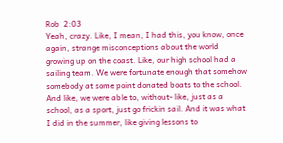Rob  2:03
Yeah, crazy. Like, I mean, I had this, you know, once again, strange misconceptions about the world growing up on the coast. Like, our high school had a sailing team. We were fortunate enough that somehow somebody at some point donated boats to the school. And like, we were able to, without- like, just as a school, as a sport, just go frickin sail. And it was what I did in the summer, like giving lessons to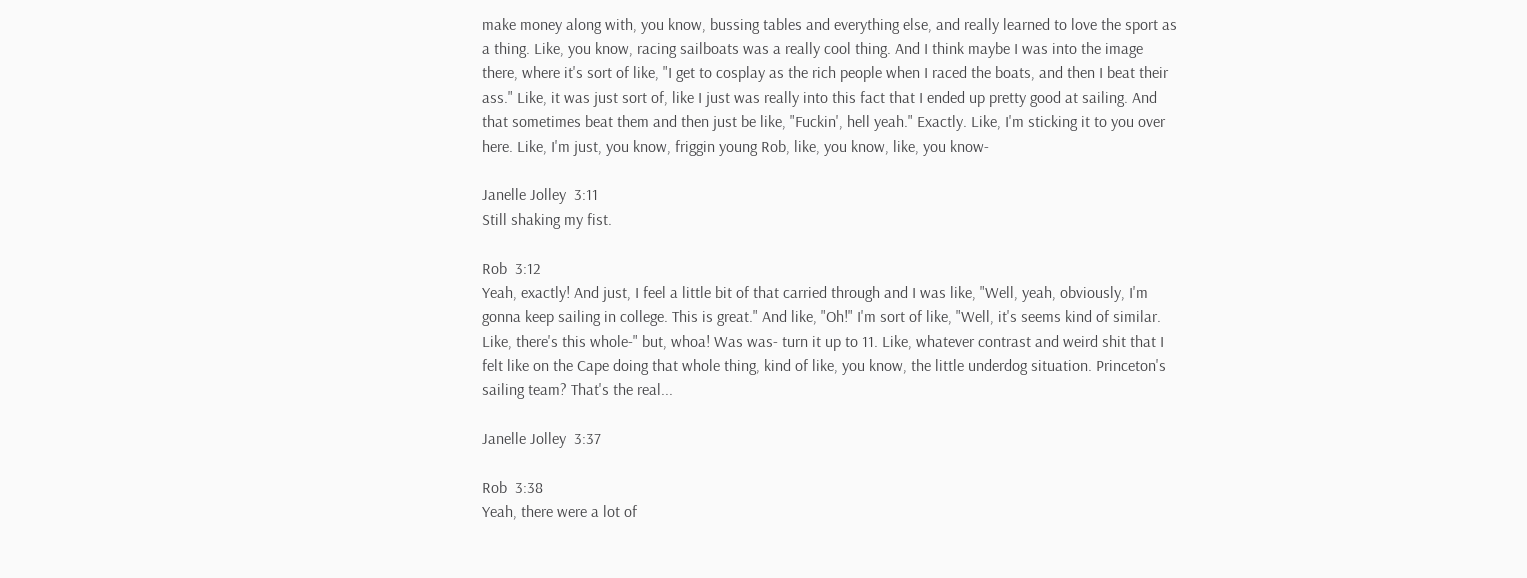make money along with, you know, bussing tables and everything else, and really learned to love the sport as a thing. Like, you know, racing sailboats was a really cool thing. And I think maybe I was into the image there, where it's sort of like, "I get to cosplay as the rich people when I raced the boats, and then I beat their ass." Like, it was just sort of, like I just was really into this fact that I ended up pretty good at sailing. And that sometimes beat them and then just be like, "Fuckin', hell yeah." Exactly. Like, I'm sticking it to you over here. Like, I'm just, you know, friggin young Rob, like, you know, like, you know-

Janelle Jolley  3:11
Still shaking my fist.

Rob  3:12
Yeah, exactly! And just, I feel a little bit of that carried through and I was like, "Well, yeah, obviously, I'm gonna keep sailing in college. This is great." And like, "Oh!" I'm sort of like, "Well, it's seems kind of similar. Like, there's this whole-" but, whoa! Was was- turn it up to 11. Like, whatever contrast and weird shit that I felt like on the Cape doing that whole thing, kind of like, you know, the little underdog situation. Princeton's sailing team? That's the real...

Janelle Jolley  3:37

Rob  3:38
Yeah, there were a lot of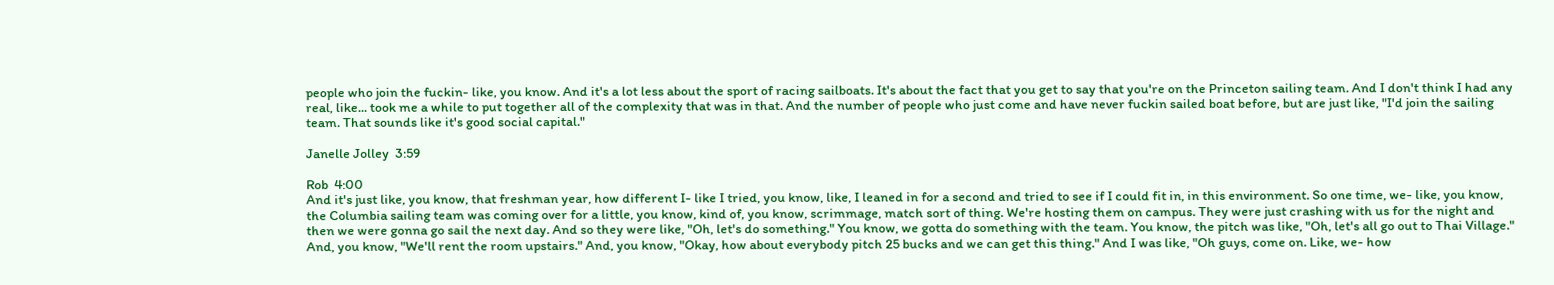people who join the fuckin- like, you know. And it's a lot less about the sport of racing sailboats. It's about the fact that you get to say that you're on the Princeton sailing team. And I don't think I had any real, like... took me a while to put together all of the complexity that was in that. And the number of people who just come and have never fuckin sailed boat before, but are just like, "I'd join the sailing team. That sounds like it's good social capital."

Janelle Jolley  3:59

Rob  4:00
And it's just like, you know, that freshman year, how different I- like I tried, you know, like, I leaned in for a second and tried to see if I could fit in, in this environment. So one time, we- like, you know, the Columbia sailing team was coming over for a little, you know, kind of, you know, scrimmage, match sort of thing. We're hosting them on campus. They were just crashing with us for the night and then we were gonna go sail the next day. And so they were like, "Oh, let's do something." You know, we gotta do something with the team. You know, the pitch was like, "Oh, let's all go out to Thai Village." And, you know, "We'll rent the room upstairs." And, you know, "Okay, how about everybody pitch 25 bucks and we can get this thing." And I was like, "Oh guys, come on. Like, we- how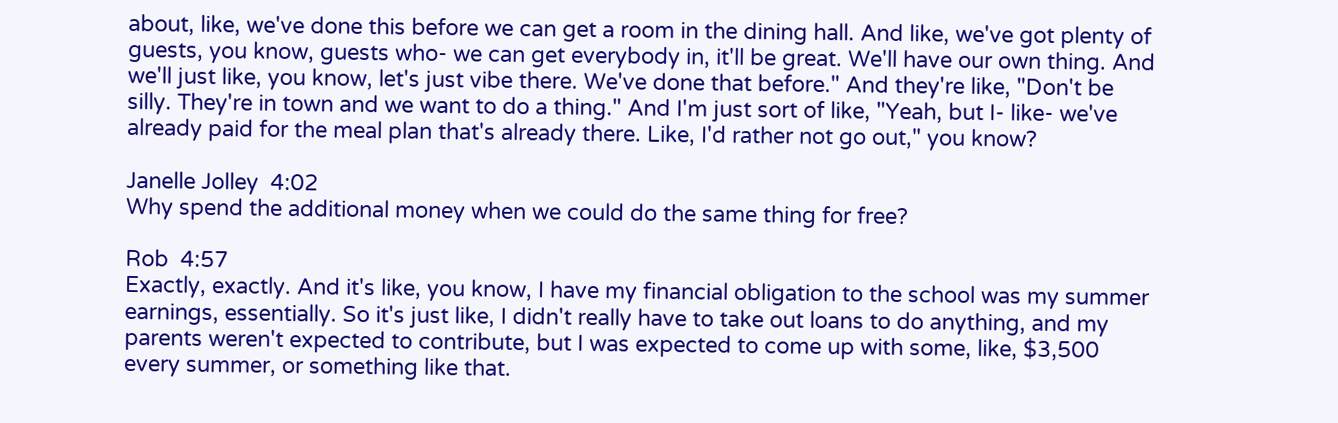about, like, we've done this before we can get a room in the dining hall. And like, we've got plenty of guests, you know, guests who- we can get everybody in, it'll be great. We'll have our own thing. And we'll just like, you know, let's just vibe there. We've done that before." And they're like, "Don't be silly. They're in town and we want to do a thing." And I'm just sort of like, "Yeah, but I- like- we've already paid for the meal plan that's already there. Like, I'd rather not go out," you know?

Janelle Jolley  4:02
Why spend the additional money when we could do the same thing for free?

Rob  4:57
Exactly, exactly. And it's like, you know, I have my financial obligation to the school was my summer earnings, essentially. So it's just like, I didn't really have to take out loans to do anything, and my parents weren't expected to contribute, but I was expected to come up with some, like, $3,500 every summer, or something like that.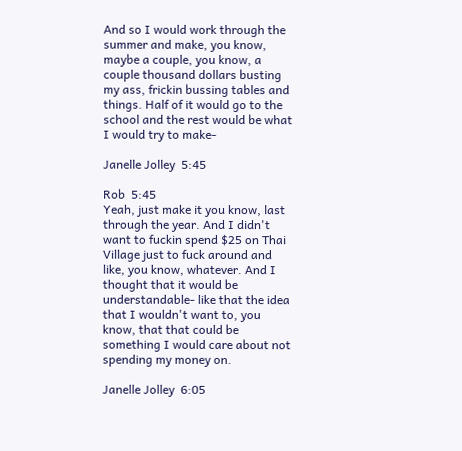And so I would work through the summer and make, you know, maybe a couple, you know, a couple thousand dollars busting my ass, frickin bussing tables and things. Half of it would go to the school and the rest would be what I would try to make-

Janelle Jolley  5:45

Rob  5:45
Yeah, just make it you know, last through the year. And I didn't want to fuckin spend $25 on Thai Village just to fuck around and like, you know, whatever. And I thought that it would be understandable- like that the idea that I wouldn't want to, you know, that that could be something I would care about not spending my money on.

Janelle Jolley  6:05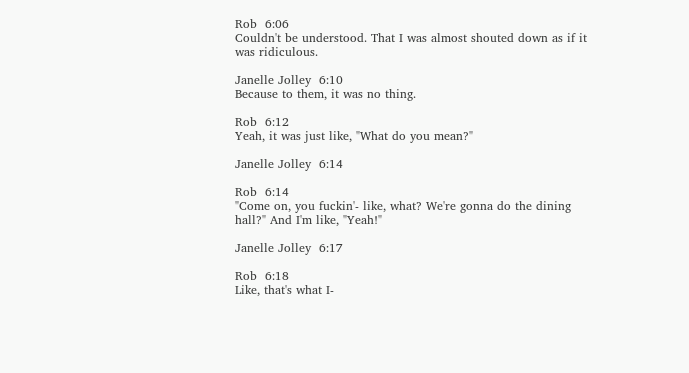Rob  6:06
Couldn't be understood. That I was almost shouted down as if it was ridiculous.

Janelle Jolley  6:10
Because to them, it was no thing.

Rob  6:12
Yeah, it was just like, "What do you mean?"

Janelle Jolley  6:14

Rob  6:14
"Come on, you fuckin'- like, what? We're gonna do the dining hall?" And I'm like, "Yeah!"

Janelle Jolley  6:17

Rob  6:18
Like, that's what I-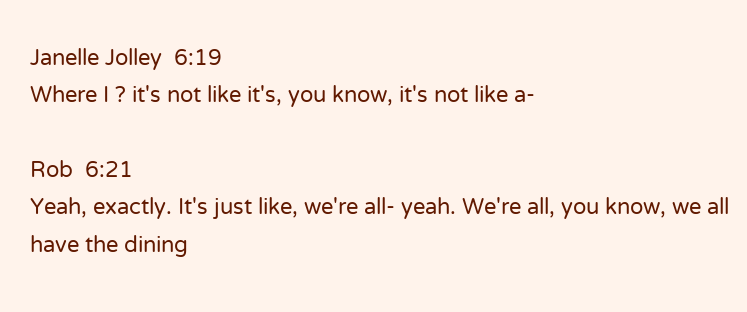Janelle Jolley  6:19
Where I ? it's not like it's, you know, it's not like a-

Rob  6:21
Yeah, exactly. It's just like, we're all- yeah. We're all, you know, we all have the dining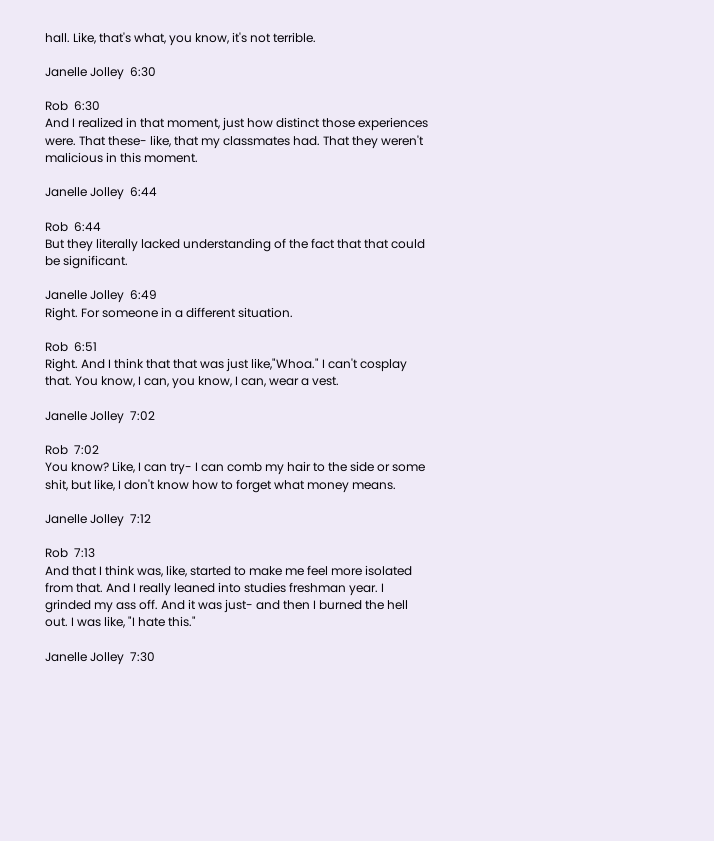hall. Like, that's what, you know, it's not terrible.

Janelle Jolley  6:30

Rob  6:30
And I realized in that moment, just how distinct those experiences were. That these- like, that my classmates had. That they weren't malicious in this moment.

Janelle Jolley  6:44

Rob  6:44
But they literally lacked understanding of the fact that that could be significant.

Janelle Jolley  6:49
Right. For someone in a different situation.

Rob  6:51
Right. And I think that that was just like,"Whoa." I can't cosplay that. You know, I can, you know, I can, wear a vest.

Janelle Jolley  7:02

Rob  7:02
You know? Like, I can try- I can comb my hair to the side or some shit, but like, I don't know how to forget what money means.

Janelle Jolley  7:12

Rob  7:13
And that I think was, like, started to make me feel more isolated from that. And I really leaned into studies freshman year. I grinded my ass off. And it was just- and then I burned the hell out. I was like, "I hate this."

Janelle Jolley  7:30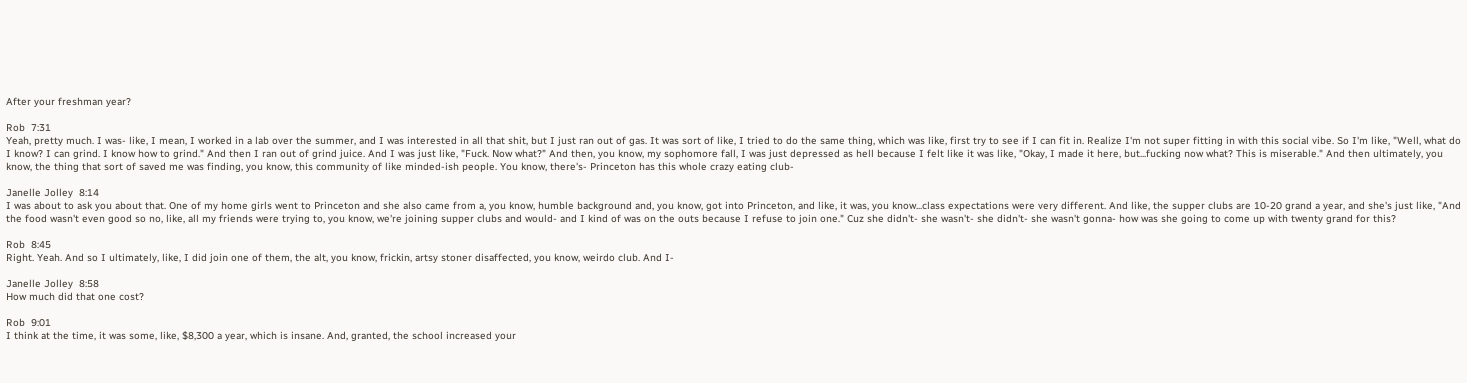After your freshman year?

Rob  7:31
Yeah, pretty much. I was- like, I mean, I worked in a lab over the summer, and I was interested in all that shit, but I just ran out of gas. It was sort of like, I tried to do the same thing, which was like, first try to see if I can fit in. Realize I'm not super fitting in with this social vibe. So I'm like, "Well, what do I know? I can grind. I know how to grind." And then I ran out of grind juice. And I was just like, "Fuck. Now what?" And then, you know, my sophomore fall, I was just depressed as hell because I felt like it was like, "Okay, I made it here, but...fucking now what? This is miserable." And then ultimately, you know, the thing that sort of saved me was finding, you know, this community of like minded-ish people. You know, there's- Princeton has this whole crazy eating club-

Janelle Jolley  8:14
I was about to ask you about that. One of my home girls went to Princeton and she also came from a, you know, humble background and, you know, got into Princeton, and like, it was, you know...class expectations were very different. And like, the supper clubs are 10-20 grand a year, and she's just like, "And the food wasn't even good so no, like, all my friends were trying to, you know, we're joining supper clubs and would- and I kind of was on the outs because I refuse to join one." Cuz she didn't- she wasn't- she didn't- she wasn't gonna- how was she going to come up with twenty grand for this?

Rob  8:45
Right. Yeah. And so I ultimately, like, I did join one of them, the alt, you know, frickin, artsy stoner disaffected, you know, weirdo club. And I-

Janelle Jolley  8:58
How much did that one cost?

Rob  9:01
I think at the time, it was some, like, $8,300 a year, which is insane. And, granted, the school increased your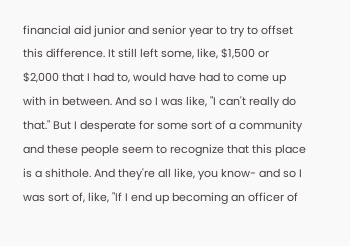financial aid junior and senior year to try to offset this difference. It still left some, like, $1,500 or $2,000 that I had to, would have had to come up with in between. And so I was like, "I can't really do that." But I desperate for some sort of a community and these people seem to recognize that this place is a shithole. And they're all like, you know- and so I was sort of, like, "If I end up becoming an officer of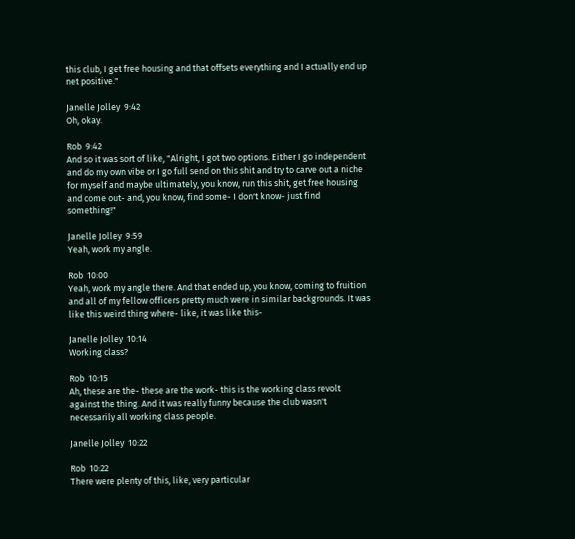this club, I get free housing and that offsets everything and I actually end up net positive."

Janelle Jolley  9:42
Oh, okay.

Rob  9:42
And so it was sort of like, "Alright, I got two options. Either I go independent and do my own vibe or I go full send on this shit and try to carve out a niche for myself and maybe ultimately, you know, run this shit, get free housing and come out- and, you know, find some- I don't know- just find something!"

Janelle Jolley  9:59
Yeah, work my angle.

Rob  10:00
Yeah, work my angle there. And that ended up, you know, coming to fruition and all of my fellow officers pretty much were in similar backgrounds. It was like this weird thing where- like, it was like this-

Janelle Jolley  10:14
Working class?

Rob  10:15
Ah, these are the- these are the work- this is the working class revolt against the thing. And it was really funny because the club wasn't necessarily all working class people.

Janelle Jolley  10:22

Rob  10:22
There were plenty of this, like, very particular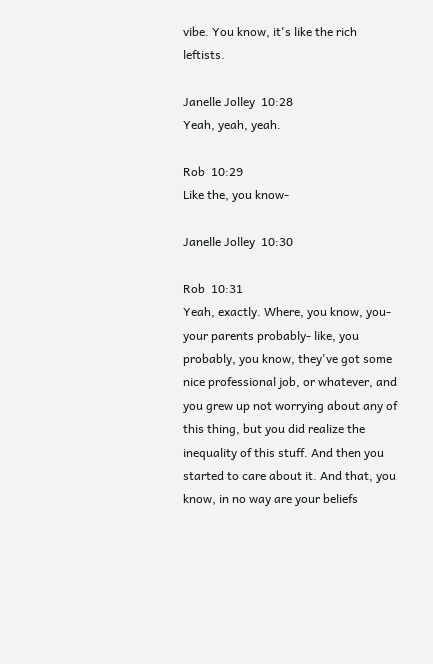vibe. You know, it's like the rich leftists.

Janelle Jolley  10:28
Yeah, yeah, yeah.

Rob  10:29
Like the, you know-

Janelle Jolley  10:30

Rob  10:31
Yeah, exactly. Where, you know, you- your parents probably- like, you probably, you know, they've got some nice professional job, or whatever, and you grew up not worrying about any of this thing, but you did realize the inequality of this stuff. And then you started to care about it. And that, you know, in no way are your beliefs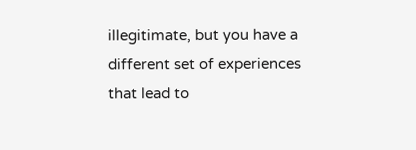illegitimate, but you have a different set of experiences that lead to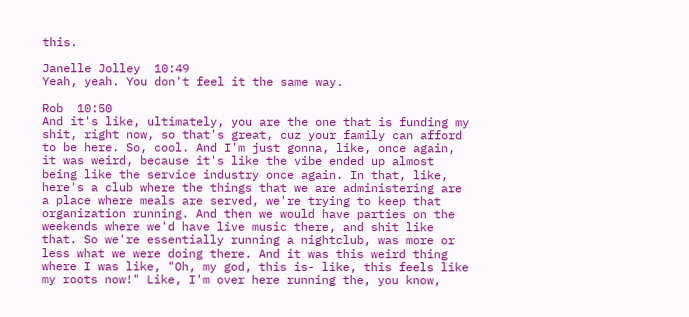this.

Janelle Jolley  10:49
Yeah, yeah. You don't feel it the same way.

Rob  10:50
And it's like, ultimately, you are the one that is funding my shit, right now, so that's great, cuz your family can afford to be here. So, cool. And I'm just gonna, like, once again, it was weird, because it's like the vibe ended up almost being like the service industry once again. In that, like, here's a club where the things that we are administering are a place where meals are served, we're trying to keep that organization running. And then we would have parties on the weekends where we'd have live music there, and shit like that. So we're essentially running a nightclub, was more or less what we were doing there. And it was this weird thing where I was like, "Oh, my god, this is- like, this feels like my roots now!" Like, I'm over here running the, you know,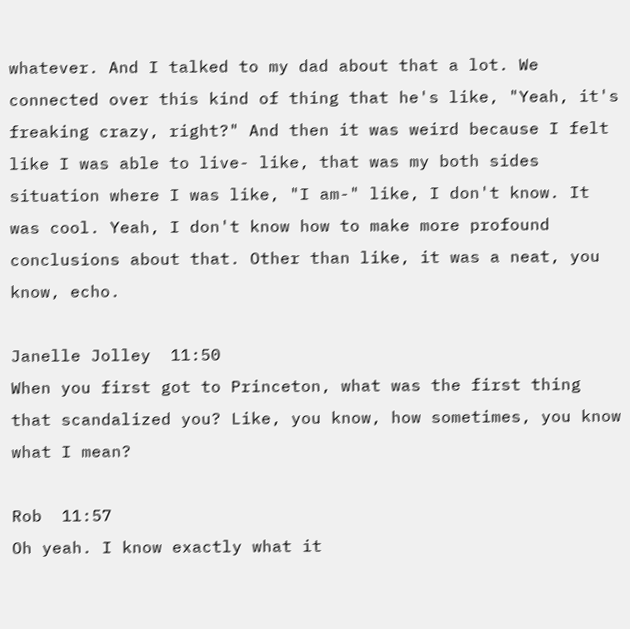whatever. And I talked to my dad about that a lot. We connected over this kind of thing that he's like, "Yeah, it's freaking crazy, right?" And then it was weird because I felt like I was able to live- like, that was my both sides situation where I was like, "I am-" like, I don't know. It was cool. Yeah, I don't know how to make more profound conclusions about that. Other than like, it was a neat, you know, echo.

Janelle Jolley  11:50
When you first got to Princeton, what was the first thing that scandalized you? Like, you know, how sometimes, you know what I mean?

Rob  11:57
Oh yeah. I know exactly what it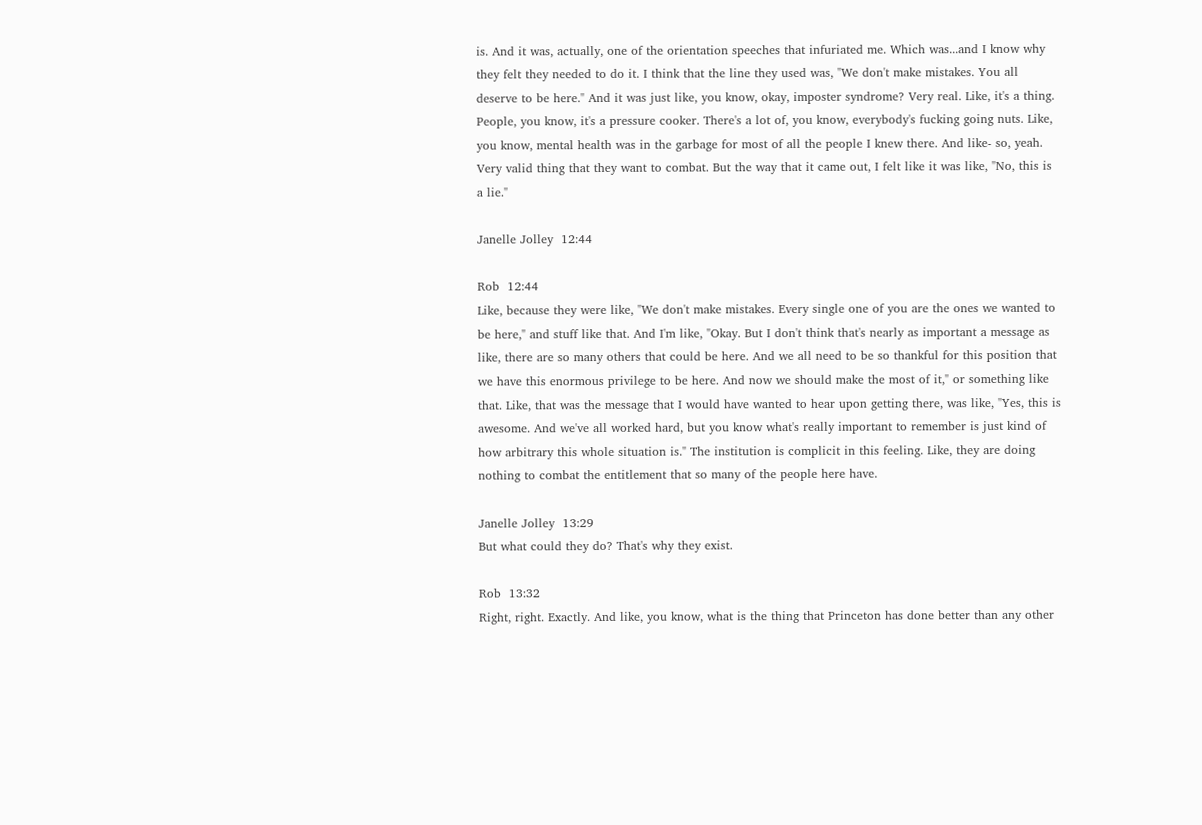is. And it was, actually, one of the orientation speeches that infuriated me. Which was...and I know why they felt they needed to do it. I think that the line they used was, "We don't make mistakes. You all deserve to be here." And it was just like, you know, okay, imposter syndrome? Very real. Like, it's a thing. People, you know, it's a pressure cooker. There's a lot of, you know, everybody's fucking going nuts. Like, you know, mental health was in the garbage for most of all the people I knew there. And like- so, yeah. Very valid thing that they want to combat. But the way that it came out, I felt like it was like, "No, this is a lie."

Janelle Jolley  12:44

Rob  12:44
Like, because they were like, "We don't make mistakes. Every single one of you are the ones we wanted to be here," and stuff like that. And I'm like, "Okay. But I don't think that's nearly as important a message as like, there are so many others that could be here. And we all need to be so thankful for this position that we have this enormous privilege to be here. And now we should make the most of it," or something like that. Like, that was the message that I would have wanted to hear upon getting there, was like, "Yes, this is awesome. And we've all worked hard, but you know what's really important to remember is just kind of how arbitrary this whole situation is." The institution is complicit in this feeling. Like, they are doing nothing to combat the entitlement that so many of the people here have.

Janelle Jolley  13:29
But what could they do? That's why they exist.

Rob  13:32
Right, right. Exactly. And like, you know, what is the thing that Princeton has done better than any other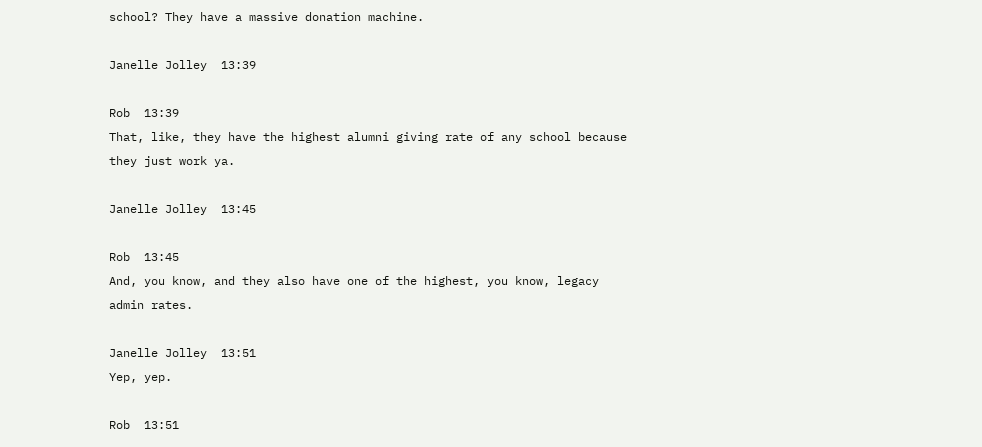school? They have a massive donation machine.

Janelle Jolley  13:39

Rob  13:39
That, like, they have the highest alumni giving rate of any school because they just work ya.

Janelle Jolley  13:45

Rob  13:45
And, you know, and they also have one of the highest, you know, legacy admin rates.

Janelle Jolley  13:51
Yep, yep.

Rob  13:51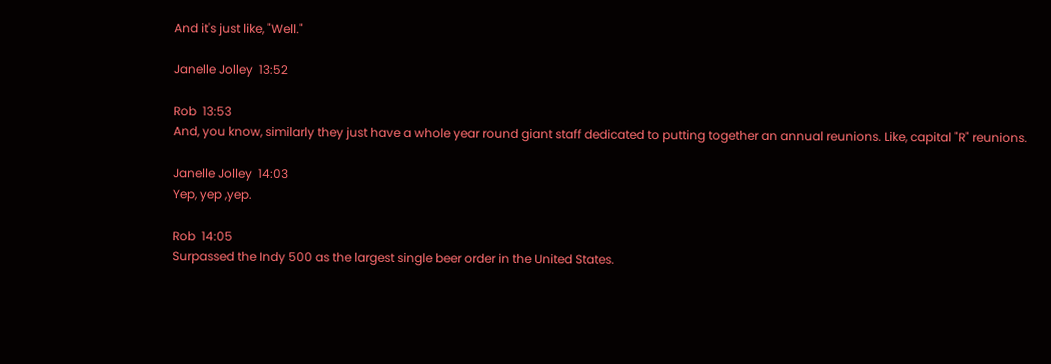And it's just like, "Well."

Janelle Jolley  13:52

Rob  13:53
And, you know, similarly they just have a whole year round giant staff dedicated to putting together an annual reunions. Like, capital "R" reunions.

Janelle Jolley  14:03
Yep, yep ,yep.

Rob  14:05
Surpassed the Indy 500 as the largest single beer order in the United States.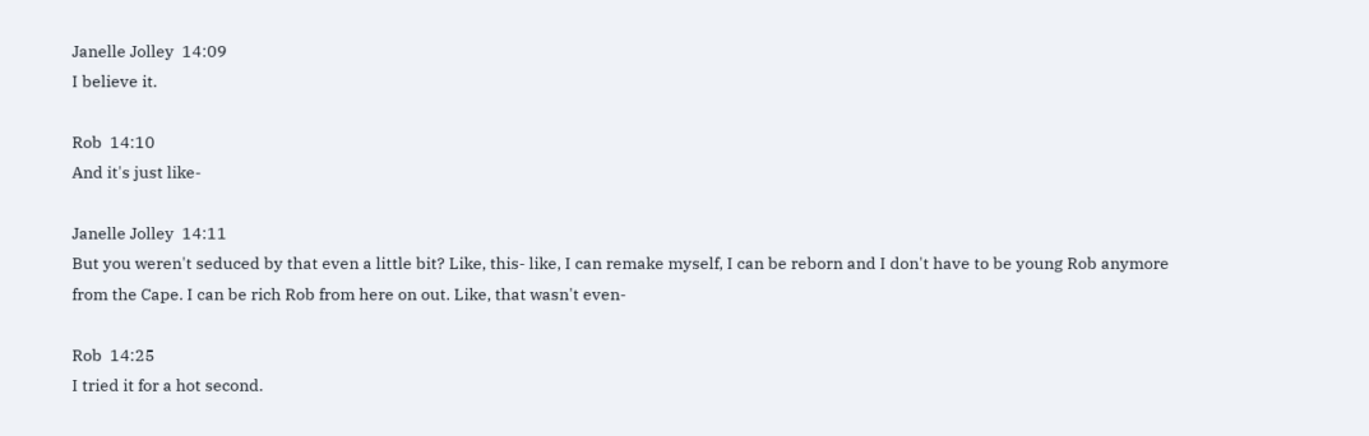Janelle Jolley  14:09
I believe it.

Rob  14:10
And it's just like-

Janelle Jolley  14:11
But you weren't seduced by that even a little bit? Like, this- like, I can remake myself, I can be reborn and I don't have to be young Rob anymore from the Cape. I can be rich Rob from here on out. Like, that wasn't even-

Rob  14:25
I tried it for a hot second.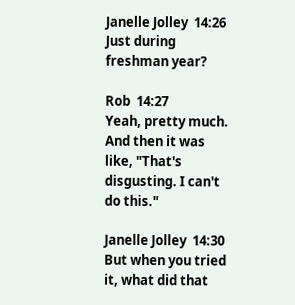Janelle Jolley  14:26
Just during freshman year?

Rob  14:27
Yeah, pretty much. And then it was like, "That's disgusting. I can't do this."

Janelle Jolley  14:30
But when you tried it, what did that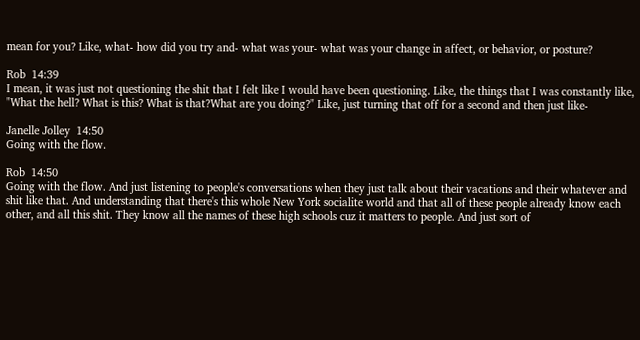mean for you? Like, what- how did you try and- what was your- what was your change in affect, or behavior, or posture?

Rob  14:39
I mean, it was just not questioning the shit that I felt like I would have been questioning. Like, the things that I was constantly like, "What the hell? What is this? What is that?What are you doing?" Like, just turning that off for a second and then just like-

Janelle Jolley  14:50
Going with the flow.

Rob  14:50
Going with the flow. And just listening to people's conversations when they just talk about their vacations and their whatever and shit like that. And understanding that there's this whole New York socialite world and that all of these people already know each other, and all this shit. They know all the names of these high schools cuz it matters to people. And just sort of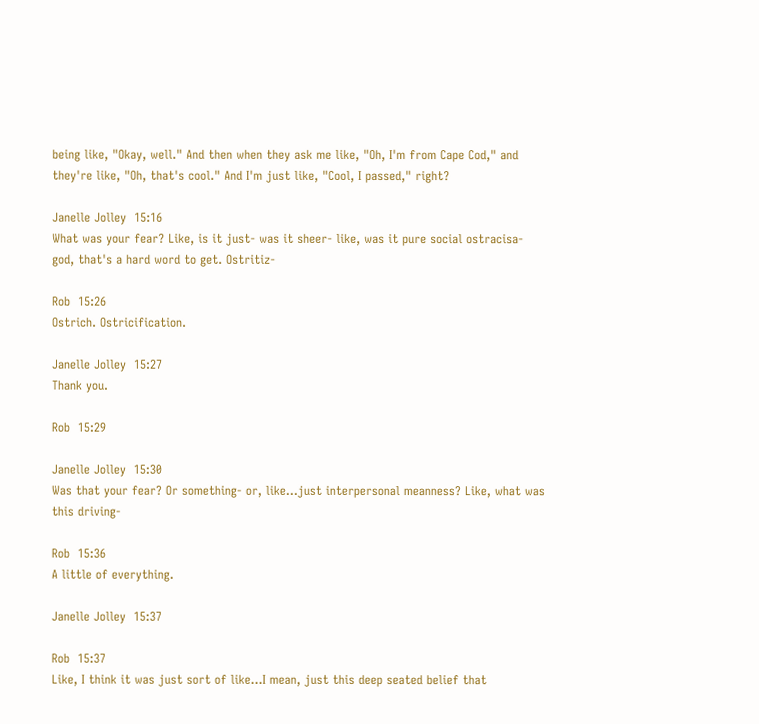being like, "Okay, well." And then when they ask me like, "Oh, I'm from Cape Cod," and they're like, "Oh, that's cool." And I'm just like, "Cool, I passed," right?

Janelle Jolley  15:16
What was your fear? Like, is it just- was it sheer- like, was it pure social ostracisa- god, that's a hard word to get. Ostritiz-

Rob  15:26
Ostrich. Ostricification.

Janelle Jolley  15:27
Thank you.

Rob  15:29

Janelle Jolley  15:30
Was that your fear? Or something- or, like...just interpersonal meanness? Like, what was this driving-

Rob  15:36
A little of everything.

Janelle Jolley  15:37

Rob  15:37
Like, I think it was just sort of like...I mean, just this deep seated belief that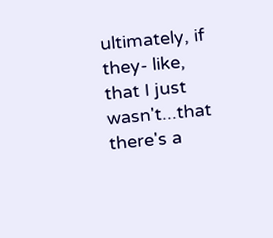ultimately, if they- like, that I just wasn't...that there's a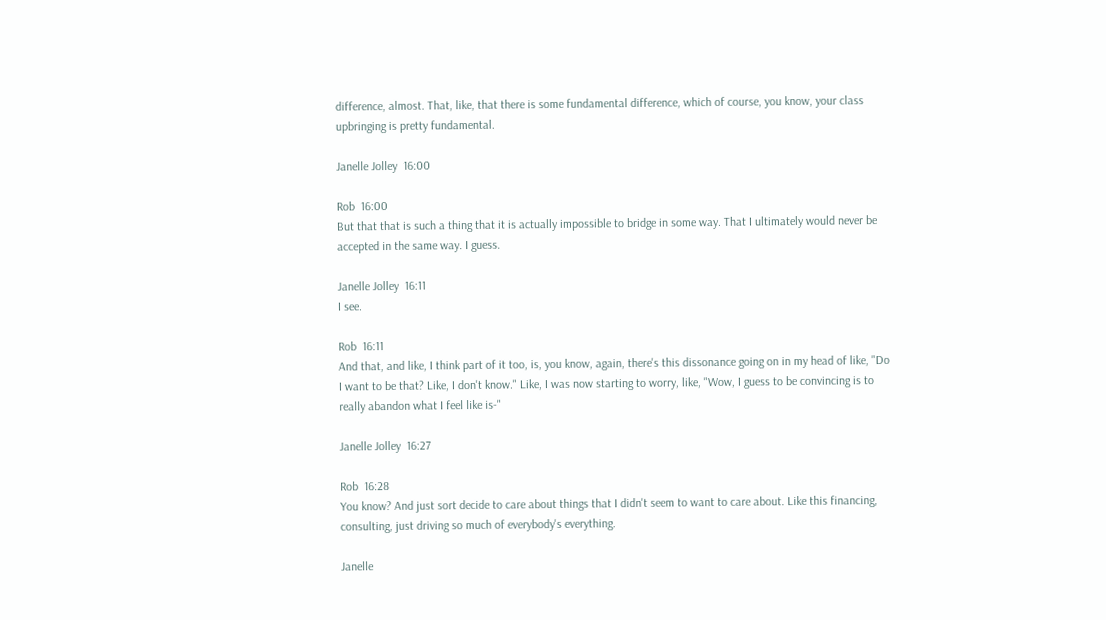difference, almost. That, like, that there is some fundamental difference, which of course, you know, your class upbringing is pretty fundamental.

Janelle Jolley  16:00

Rob  16:00
But that that is such a thing that it is actually impossible to bridge in some way. That I ultimately would never be accepted in the same way. I guess.

Janelle Jolley  16:11
I see.

Rob  16:11
And that, and like, I think part of it too, is, you know, again, there's this dissonance going on in my head of like, "Do I want to be that? Like, I don't know." Like, I was now starting to worry, like, "Wow, I guess to be convincing is to really abandon what I feel like is-"

Janelle Jolley  16:27

Rob  16:28
You know? And just sort decide to care about things that I didn't seem to want to care about. Like this financing, consulting, just driving so much of everybody's everything.

Janelle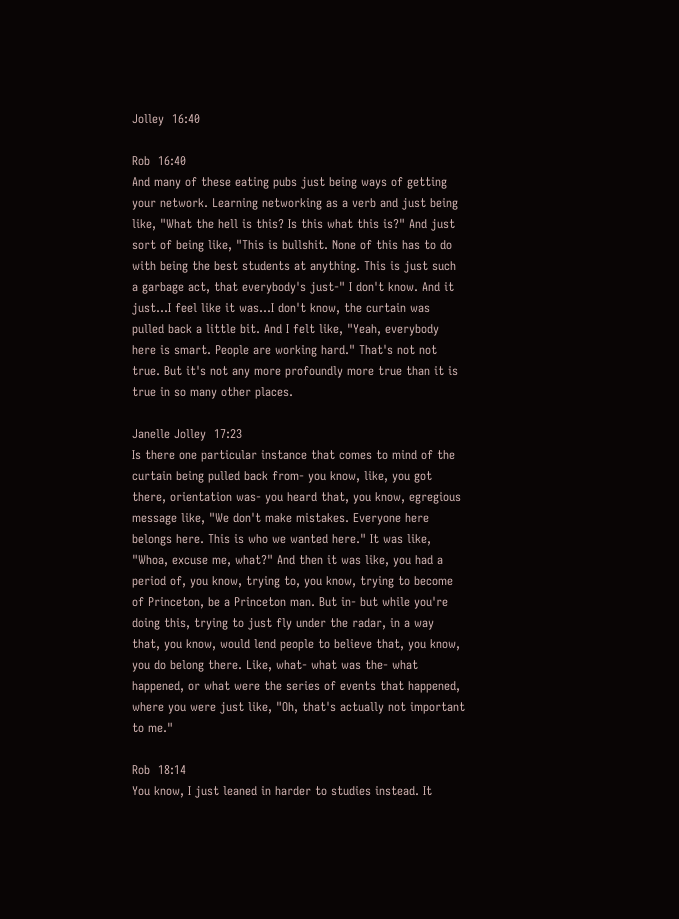Jolley  16:40

Rob  16:40
And many of these eating pubs just being ways of getting your network. Learning networking as a verb and just being like, "What the hell is this? Is this what this is?" And just sort of being like, "This is bullshit. None of this has to do with being the best students at anything. This is just such a garbage act, that everybody's just-" I don't know. And it just...I feel like it was...I don't know, the curtain was pulled back a little bit. And I felt like, "Yeah, everybody here is smart. People are working hard." That's not not true. But it's not any more profoundly more true than it is true in so many other places.

Janelle Jolley  17:23
Is there one particular instance that comes to mind of the curtain being pulled back from- you know, like, you got there, orientation was- you heard that, you know, egregious message like, "We don't make mistakes. Everyone here belongs here. This is who we wanted here." It was like, "Whoa, excuse me, what?" And then it was like, you had a period of, you know, trying to, you know, trying to become of Princeton, be a Princeton man. But in- but while you're doing this, trying to just fly under the radar, in a way that, you know, would lend people to believe that, you know, you do belong there. Like, what- what was the- what happened, or what were the series of events that happened, where you were just like, "Oh, that's actually not important to me."

Rob  18:14
You know, I just leaned in harder to studies instead. It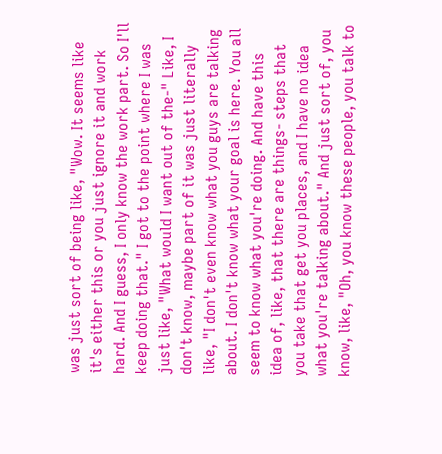was just sort of being like, "Wow. It seems like it's either this or you just ignore it and work hard. And I guess, I only know the work part. So I'll keep doing that." I got to the point where I was just like, "What would I want out of the-" Like, I don't know, maybe part of it was just literally like, "I don't even know what you guys are talking about. I don't know what your goal is here. You all seem to know what you're doing. And have this idea of, like, that there are things- steps that you take that get you places, and I have no idea what you're talking about." And just sort of, you know, like, "Oh, you know these people, you talk to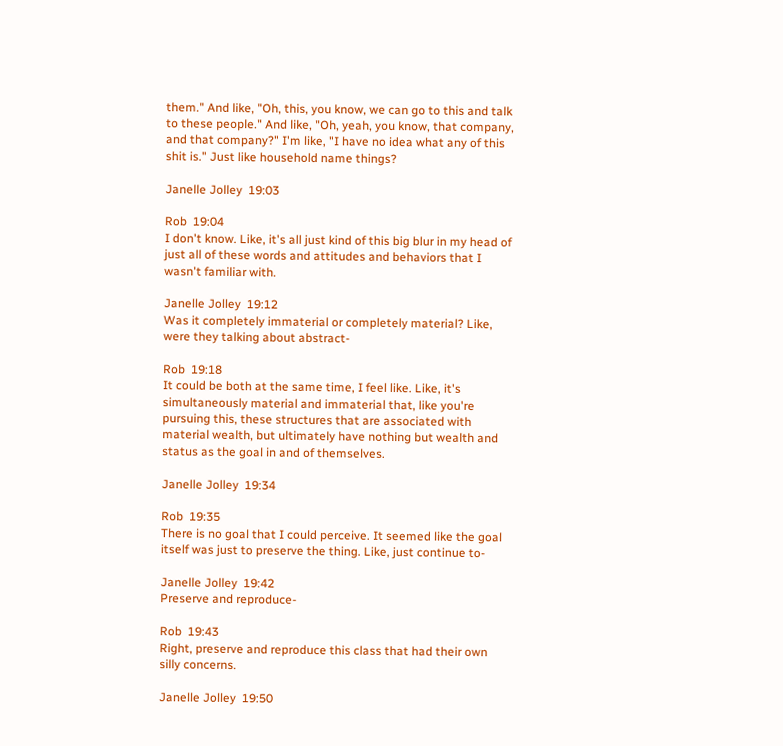them." And like, "Oh, this, you know, we can go to this and talk to these people." And like, "Oh, yeah, you know, that company, and that company?" I'm like, "I have no idea what any of this shit is." Just like household name things?

Janelle Jolley  19:03

Rob  19:04
I don't know. Like, it's all just kind of this big blur in my head of just all of these words and attitudes and behaviors that I wasn't familiar with.

Janelle Jolley  19:12
Was it completely immaterial or completely material? Like, were they talking about abstract-

Rob  19:18
It could be both at the same time, I feel like. Like, it's simultaneously material and immaterial that, like you're pursuing this, these structures that are associated with material wealth, but ultimately have nothing but wealth and status as the goal in and of themselves.

Janelle Jolley  19:34

Rob  19:35
There is no goal that I could perceive. It seemed like the goal itself was just to preserve the thing. Like, just continue to-

Janelle Jolley  19:42
Preserve and reproduce-

Rob  19:43
Right, preserve and reproduce this class that had their own silly concerns.

Janelle Jolley  19:50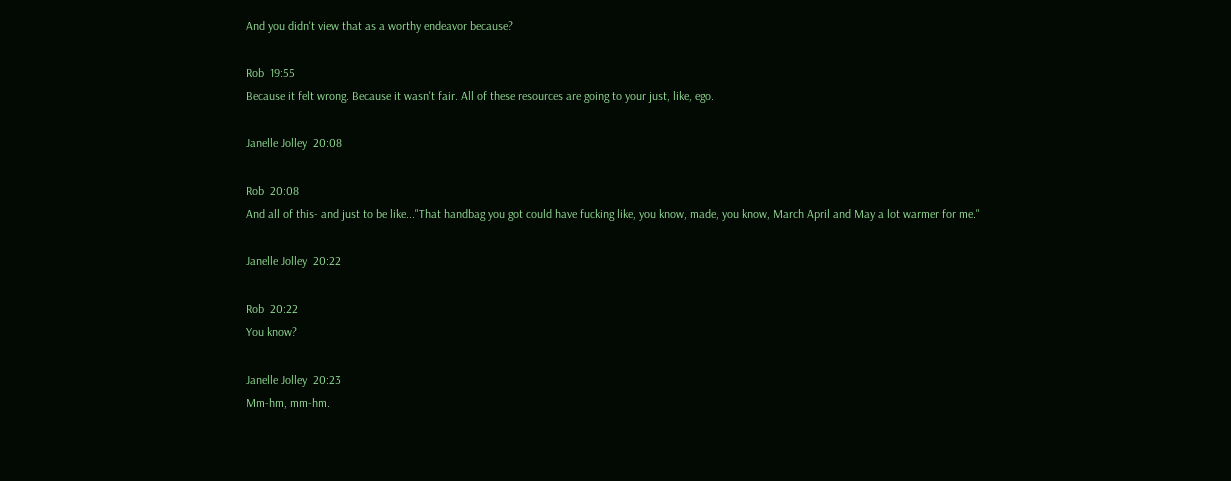And you didn't view that as a worthy endeavor because?

Rob  19:55
Because it felt wrong. Because it wasn't fair. All of these resources are going to your just, like, ego.

Janelle Jolley  20:08

Rob  20:08
And all of this- and just to be like..."That handbag you got could have fucking like, you know, made, you know, March April and May a lot warmer for me."

Janelle Jolley  20:22

Rob  20:22
You know?

Janelle Jolley  20:23
Mm-hm, mm-hm.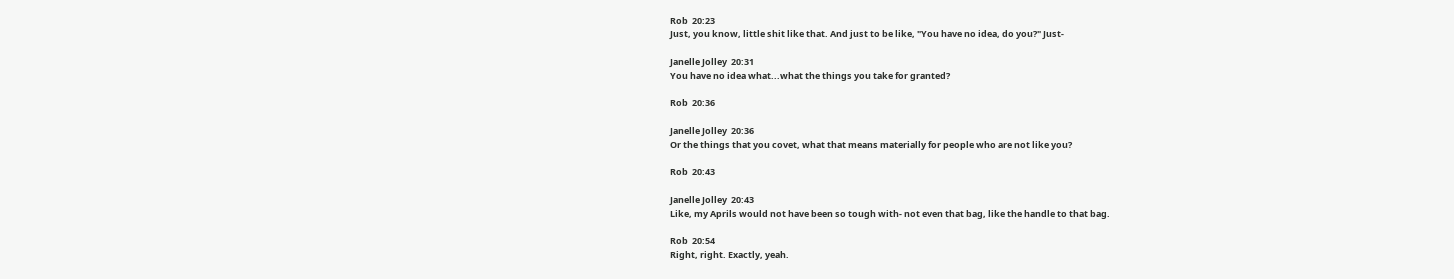Rob  20:23
Just, you know, little shit like that. And just to be like, "You have no idea, do you?" Just-

Janelle Jolley  20:31
You have no idea what...what the things you take for granted?

Rob  20:36

Janelle Jolley  20:36
Or the things that you covet, what that means materially for people who are not like you?

Rob  20:43

Janelle Jolley  20:43
Like, my Aprils would not have been so tough with- not even that bag, like the handle to that bag.

Rob  20:54
Right, right. Exactly, yeah.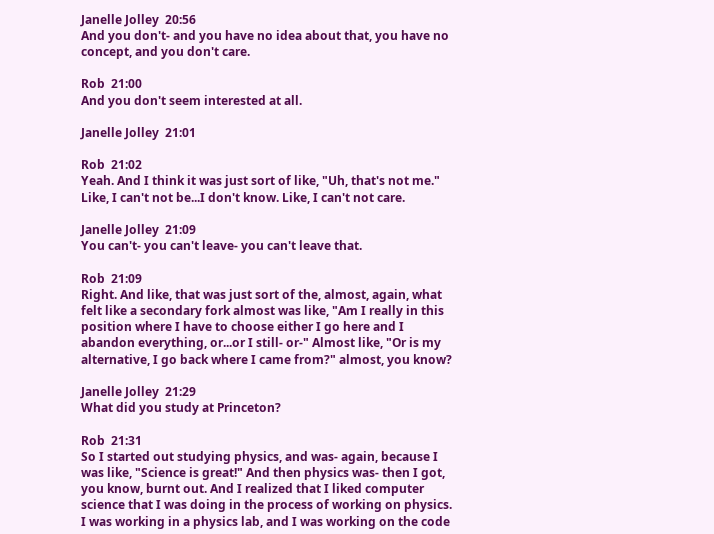Janelle Jolley  20:56
And you don't- and you have no idea about that, you have no concept, and you don't care.

Rob  21:00
And you don't seem interested at all.

Janelle Jolley  21:01

Rob  21:02
Yeah. And I think it was just sort of like, "Uh, that's not me." Like, I can't not be...I don't know. Like, I can't not care.

Janelle Jolley  21:09
You can't- you can't leave- you can't leave that.

Rob  21:09
Right. And like, that was just sort of the, almost, again, what felt like a secondary fork almost was like, "Am I really in this position where I have to choose either I go here and I abandon everything, or...or I still- or-" Almost like, "Or is my alternative, I go back where I came from?" almost, you know?

Janelle Jolley  21:29
What did you study at Princeton?

Rob  21:31
So I started out studying physics, and was- again, because I was like, "Science is great!" And then physics was- then I got, you know, burnt out. And I realized that I liked computer science that I was doing in the process of working on physics. I was working in a physics lab, and I was working on the code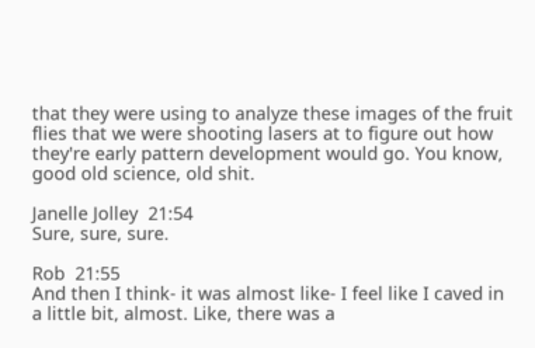that they were using to analyze these images of the fruit flies that we were shooting lasers at to figure out how they're early pattern development would go. You know, good old science, old shit.

Janelle Jolley  21:54
Sure, sure, sure.

Rob  21:55
And then I think- it was almost like- I feel like I caved in a little bit, almost. Like, there was a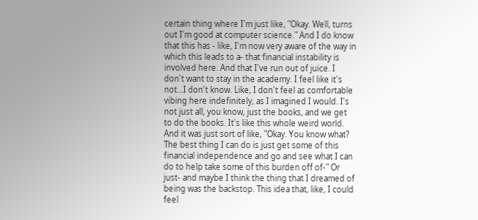certain thing where I'm just like, "Okay. Well, turns out I'm good at computer science." And I do know that this has - like, I'm now very aware of the way in which this leads to a- that financial instability is involved here. And that I've run out of juice. I don't want to stay in the academy. I feel like it's not...I don't know. Like, I don't feel as comfortable vibing here indefinitely, as I imagined I would. I's not just all, you know, just the books, and we get to do the books. It's like this whole weird world. And it was just sort of like, "Okay. You know what? The best thing I can do is just get some of this financial independence and go and see what I can do to help take some of this burden off of-" Or just- and maybe I think the thing that I dreamed of being was the backstop. This idea that, like, I could feel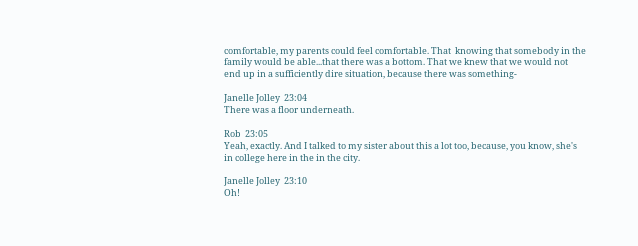comfortable, my parents could feel comfortable. That  knowing that somebody in the family would be able...that there was a bottom. That we knew that we would not end up in a sufficiently dire situation, because there was something-

Janelle Jolley  23:04
There was a floor underneath.

Rob  23:05
Yeah, exactly. And I talked to my sister about this a lot too, because, you know, she's in college here in the in the city.

Janelle Jolley  23:10
Oh!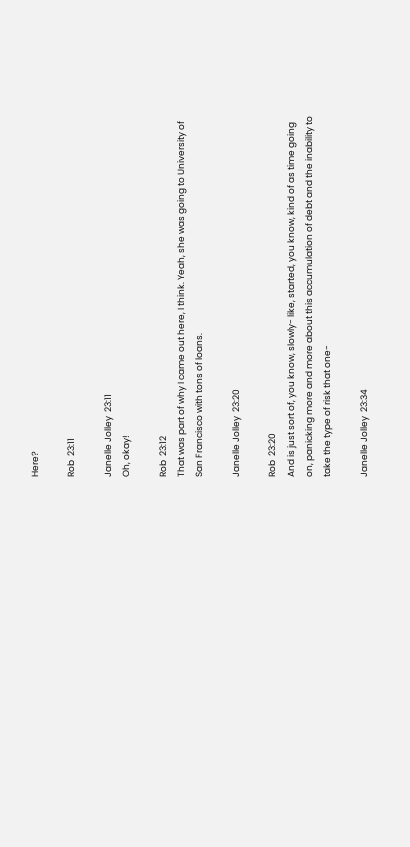Here?

Rob  23:11

Janelle Jolley  23:11
Oh, okay!

Rob  23:12
That was part of why I came out here, I think. Yeah, she was going to University of San Francisco with tons of loans.

Janelle Jolley  23:20

Rob  23:20
And is just sort of, you know, slowly- like, started, you know, kind of as time going on, panicking more and more about this accumulation of debt and the inability to take the type of risk that one-

Janelle Jolley  23:34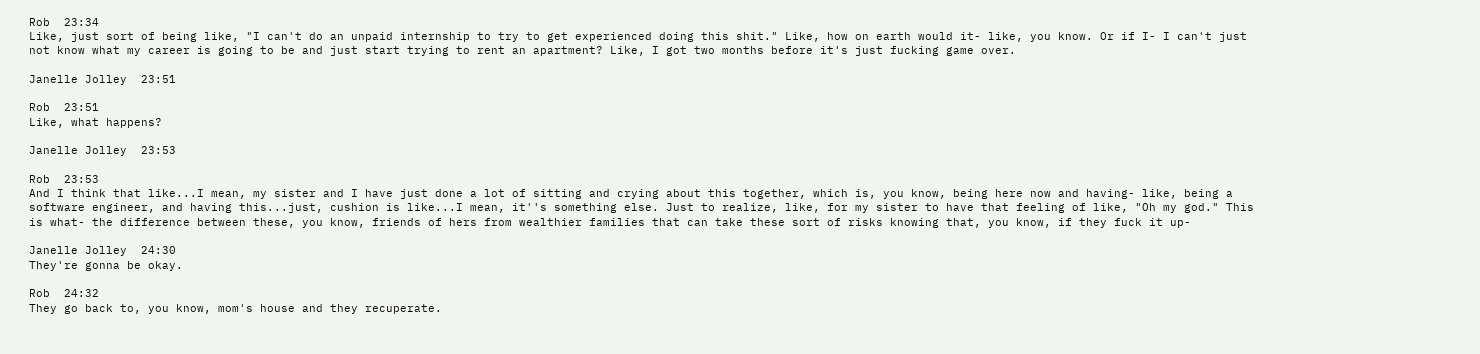Rob  23:34
Like, just sort of being like, "I can't do an unpaid internship to try to get experienced doing this shit." Like, how on earth would it- like, you know. Or if I- I can't just not know what my career is going to be and just start trying to rent an apartment? Like, I got two months before it's just fucking game over.

Janelle Jolley  23:51

Rob  23:51
Like, what happens?

Janelle Jolley  23:53

Rob  23:53
And I think that like...I mean, my sister and I have just done a lot of sitting and crying about this together, which is, you know, being here now and having- like, being a software engineer, and having this...just, cushion is like...I mean, it''s something else. Just to realize, like, for my sister to have that feeling of like, "Oh my god." This is what- the difference between these, you know, friends of hers from wealthier families that can take these sort of risks knowing that, you know, if they fuck it up-

Janelle Jolley  24:30
They're gonna be okay.

Rob  24:32
They go back to, you know, mom's house and they recuperate.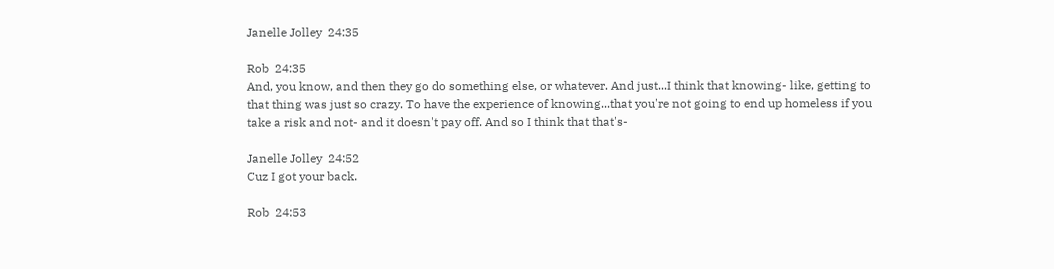Janelle Jolley  24:35

Rob  24:35
And, you know, and then they go do something else, or whatever. And just...I think that knowing- like, getting to that thing was just so crazy. To have the experience of knowing...that you're not going to end up homeless if you take a risk and not- and it doesn't pay off. And so I think that that's-

Janelle Jolley  24:52
Cuz I got your back.

Rob  24:53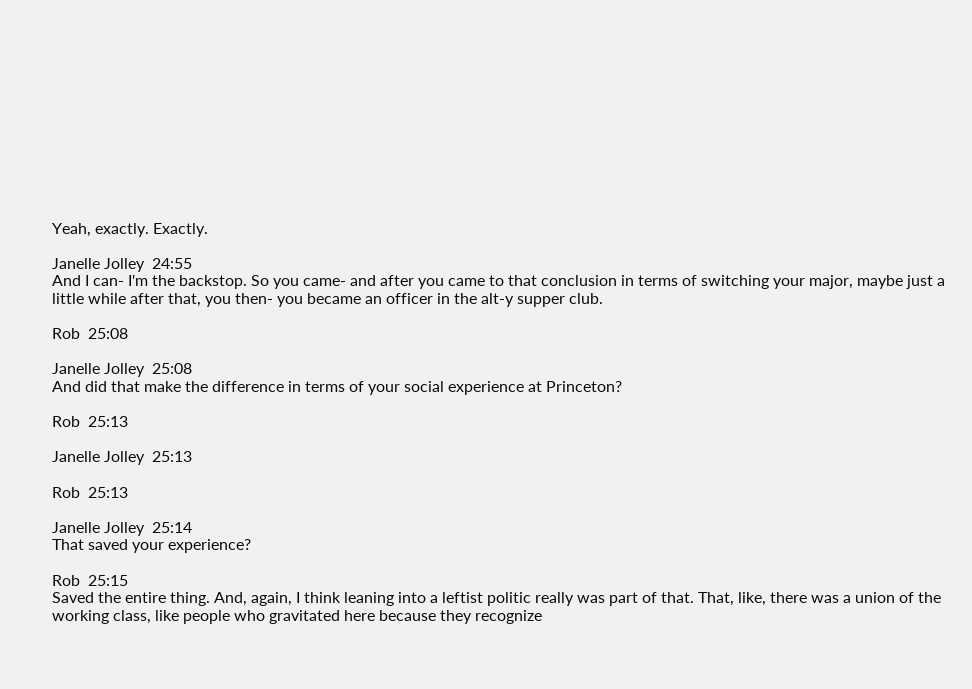Yeah, exactly. Exactly.

Janelle Jolley  24:55
And I can- I'm the backstop. So you came- and after you came to that conclusion in terms of switching your major, maybe just a little while after that, you then- you became an officer in the alt-y supper club.

Rob  25:08

Janelle Jolley  25:08
And did that make the difference in terms of your social experience at Princeton?

Rob  25:13

Janelle Jolley  25:13

Rob  25:13

Janelle Jolley  25:14
That saved your experience?

Rob  25:15
Saved the entire thing. And, again, I think leaning into a leftist politic really was part of that. That, like, there was a union of the working class, like people who gravitated here because they recognize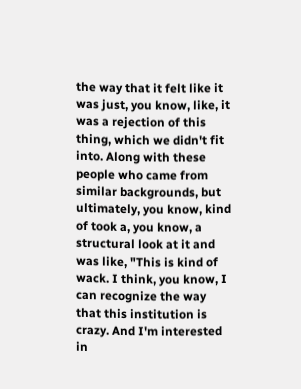the way that it felt like it was just, you know, like, it was a rejection of this thing, which we didn't fit into. Along with these people who came from similar backgrounds, but ultimately, you know, kind of took a, you know, a structural look at it and was like, "This is kind of wack. I think, you know, I can recognize the way that this institution is crazy. And I'm interested in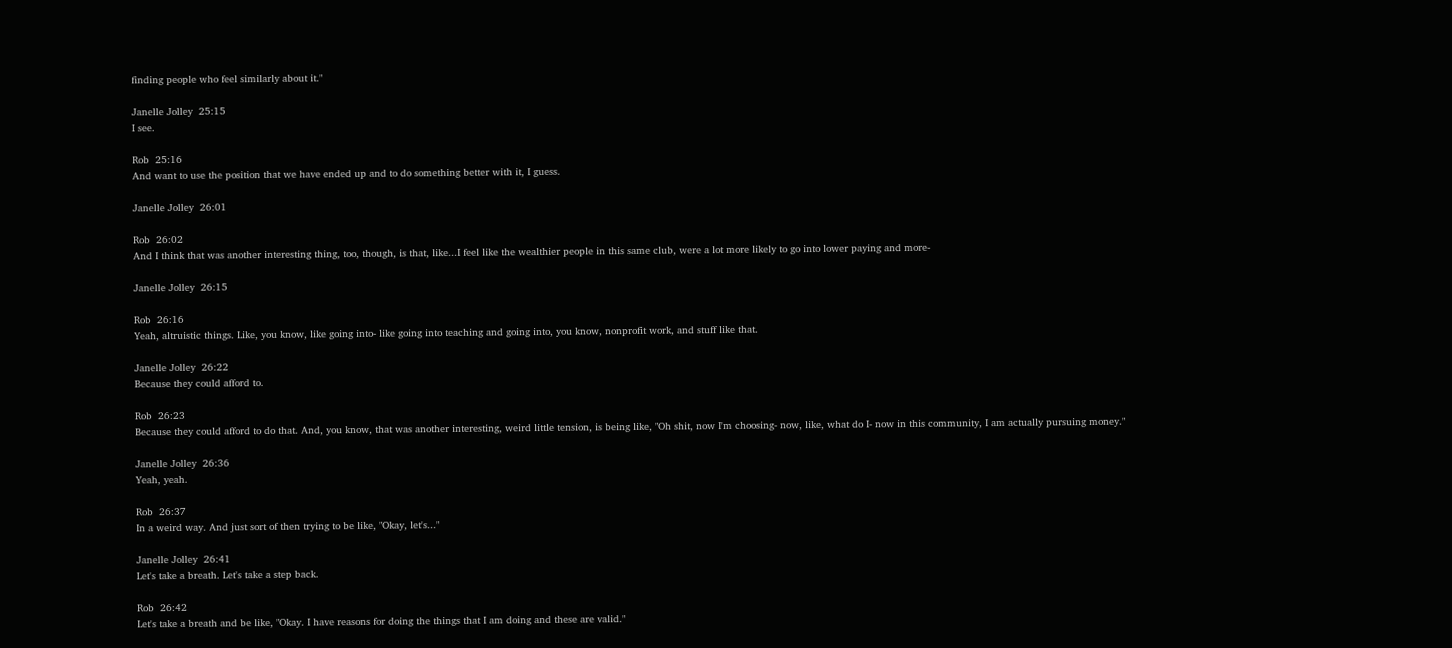finding people who feel similarly about it."

Janelle Jolley  25:15
I see.

Rob  25:16
And want to use the position that we have ended up and to do something better with it, I guess.

Janelle Jolley  26:01

Rob  26:02
And I think that was another interesting thing, too, though, is that, like...I feel like the wealthier people in this same club, were a lot more likely to go into lower paying and more-

Janelle Jolley  26:15

Rob  26:16
Yeah, altruistic things. Like, you know, like going into- like going into teaching and going into, you know, nonprofit work, and stuff like that.

Janelle Jolley  26:22
Because they could afford to.

Rob  26:23
Because they could afford to do that. And, you know, that was another interesting, weird little tension, is being like, "Oh shit, now I'm choosing- now, like, what do I- now in this community, I am actually pursuing money."

Janelle Jolley  26:36
Yeah, yeah.

Rob  26:37
In a weird way. And just sort of then trying to be like, "Okay, let's..."

Janelle Jolley  26:41
Let's take a breath. Let's take a step back.

Rob  26:42
Let's take a breath and be like, "Okay. I have reasons for doing the things that I am doing and these are valid."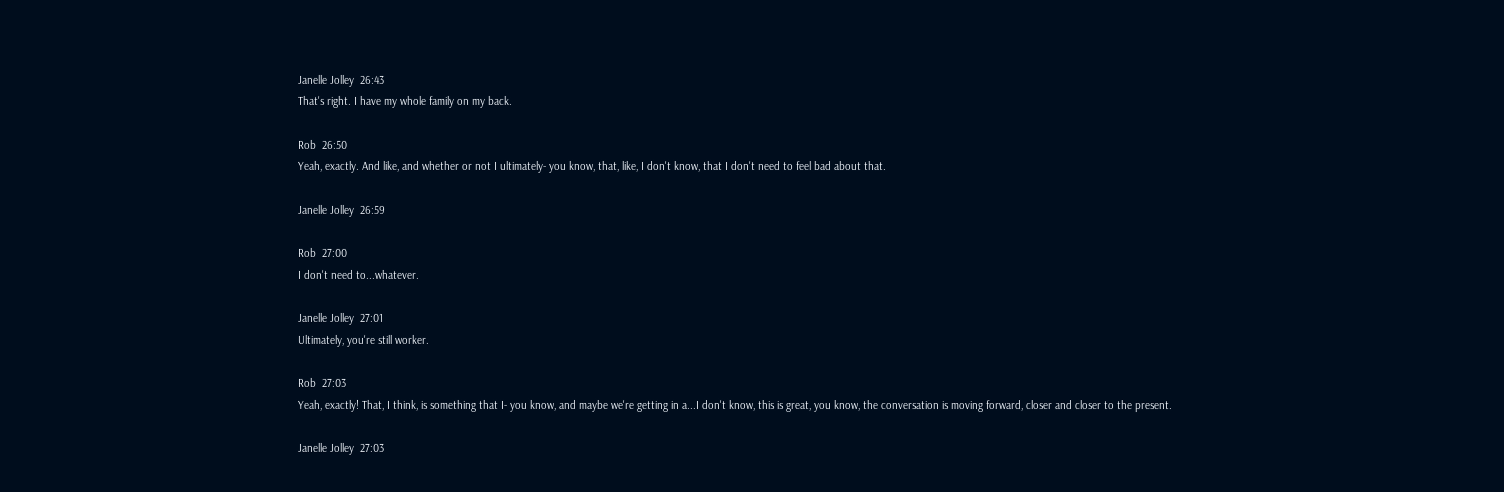Janelle Jolley  26:43
That's right. I have my whole family on my back.

Rob  26:50
Yeah, exactly. And like, and whether or not I ultimately- you know, that, like, I don't know, that I don't need to feel bad about that.

Janelle Jolley  26:59

Rob  27:00
I don't need to...whatever.

Janelle Jolley  27:01
Ultimately, you're still worker.

Rob  27:03
Yeah, exactly! That, I think, is something that I- you know, and maybe we're getting in a...I don't know, this is great, you know, the conversation is moving forward, closer and closer to the present.

Janelle Jolley  27:03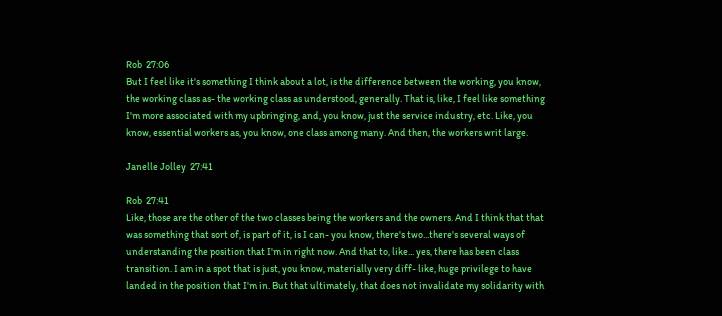Rob  27:06
But I feel like it's something I think about a lot, is the difference between the working, you know, the working class as- the working class as understood, generally. That is, like, I feel like something I'm more associated with my upbringing, and, you know, just the service industry, etc. Like, you know, essential workers as, you know, one class among many. And then, the workers writ large.

Janelle Jolley  27:41

Rob  27:41
Like, those are the other of the two classes being the workers and the owners. And I think that that was something that sort of, is part of it, is I can- you know, there's two...there's several ways of understanding the position that I'm in right now. And that to, like... yes, there has been class transition. I am in a spot that is just, you know, materially very diff- like, huge privilege to have landed in the position that I'm in. But that ultimately, that does not invalidate my solidarity with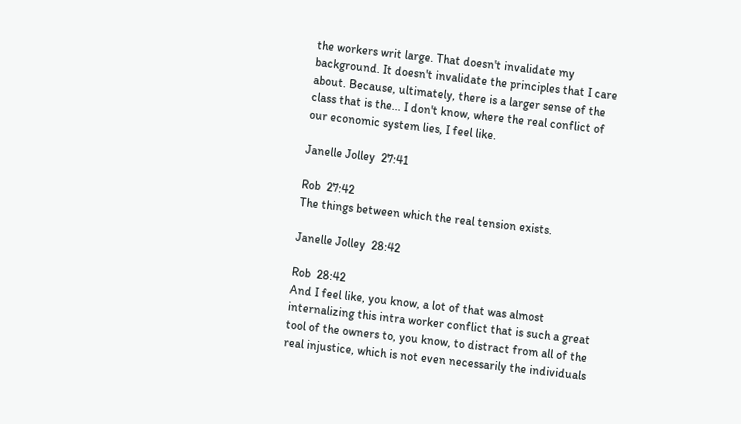the workers writ large. That doesn't invalidate my background. It doesn't invalidate the principles that I care about. Because, ultimately, there is a larger sense of the class that is the... I don't know, where the real conflict of our economic system lies, I feel like.

Janelle Jolley  27:41

Rob  27:42
The things between which the real tension exists.

Janelle Jolley  28:42

Rob  28:42
And I feel like, you know, a lot of that was almost internalizing this intra worker conflict that is such a great tool of the owners to, you know, to distract from all of the real injustice, which is not even necessarily the individuals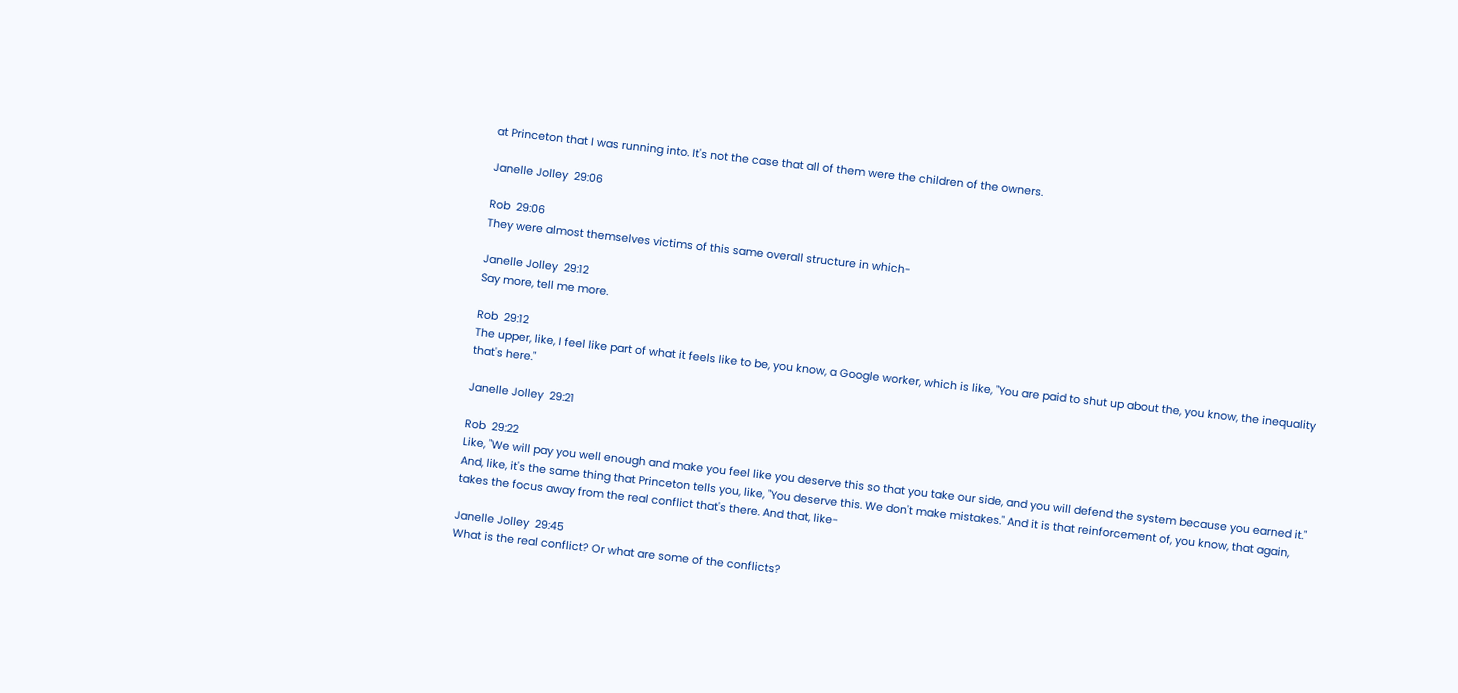at Princeton that I was running into. It's not the case that all of them were the children of the owners.

Janelle Jolley  29:06

Rob  29:06
They were almost themselves victims of this same overall structure in which-

Janelle Jolley  29:12
Say more, tell me more.

Rob  29:12
The upper, like, I feel like part of what it feels like to be, you know, a Google worker, which is like, "You are paid to shut up about the, you know, the inequality that's here."

Janelle Jolley  29:21

Rob  29:22
Like, "We will pay you well enough and make you feel like you deserve this so that you take our side, and you will defend the system because you earned it." And, like, it's the same thing that Princeton tells you, like, "You deserve this. We don't make mistakes." And it is that reinforcement of, you know, that again, takes the focus away from the real conflict that's there. And that, like-

Janelle Jolley  29:45
What is the real conflict? Or what are some of the conflicts?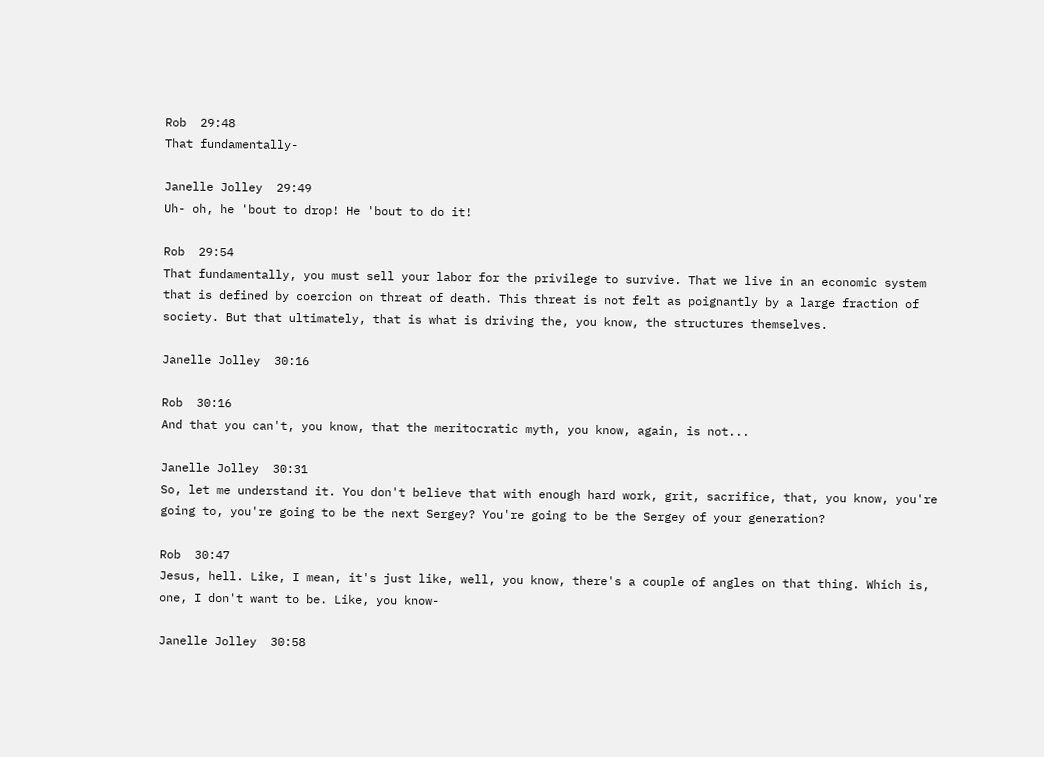Rob  29:48
That fundamentally-

Janelle Jolley  29:49
Uh- oh, he 'bout to drop! He 'bout to do it!

Rob  29:54
That fundamentally, you must sell your labor for the privilege to survive. That we live in an economic system that is defined by coercion on threat of death. This threat is not felt as poignantly by a large fraction of society. But that ultimately, that is what is driving the, you know, the structures themselves.

Janelle Jolley  30:16

Rob  30:16
And that you can't, you know, that the meritocratic myth, you know, again, is not...

Janelle Jolley  30:31
So, let me understand it. You don't believe that with enough hard work, grit, sacrifice, that, you know, you're going to, you're going to be the next Sergey? You're going to be the Sergey of your generation?

Rob  30:47
Jesus, hell. Like, I mean, it's just like, well, you know, there's a couple of angles on that thing. Which is, one, I don't want to be. Like, you know-

Janelle Jolley  30:58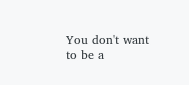You don't want to be a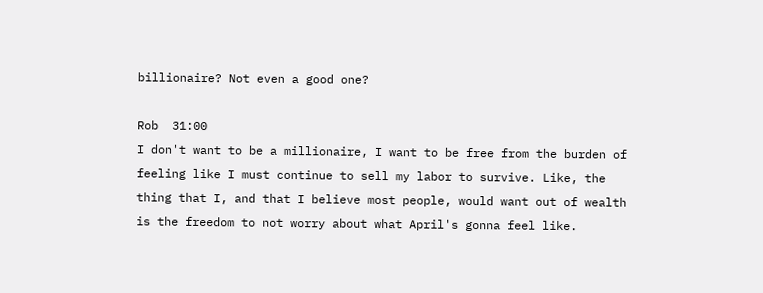billionaire? Not even a good one?

Rob  31:00
I don't want to be a millionaire, I want to be free from the burden of feeling like I must continue to sell my labor to survive. Like, the thing that I, and that I believe most people, would want out of wealth is the freedom to not worry about what April's gonna feel like.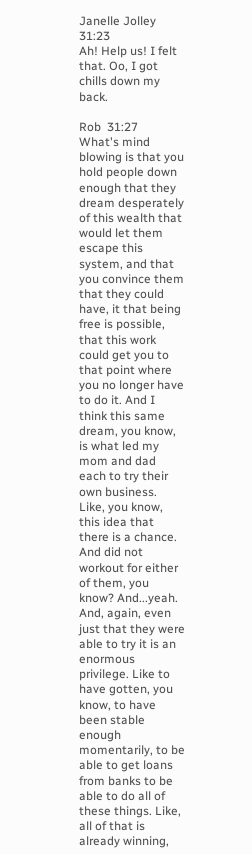Janelle Jolley  31:23
Ah! Help us! I felt that. Oo, I got chills down my back.

Rob  31:27
What's mind blowing is that you hold people down enough that they dream desperately of this wealth that would let them escape this system, and that you convince them that they could have, it that being free is possible, that this work could get you to that point where you no longer have to do it. And I think this same dream, you know, is what led my mom and dad each to try their own business. Like, you know, this idea that there is a chance. And did not workout for either of them, you know? And...yeah. And, again, even just that they were able to try it is an enormous privilege. Like to have gotten, you know, to have been stable enough momentarily, to be able to get loans from banks to be able to do all of these things. Like, all of that is already winning,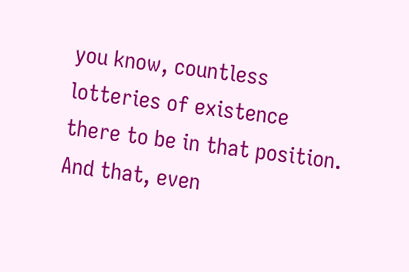you know, countless lotteries of existence there to be in that position. And that, even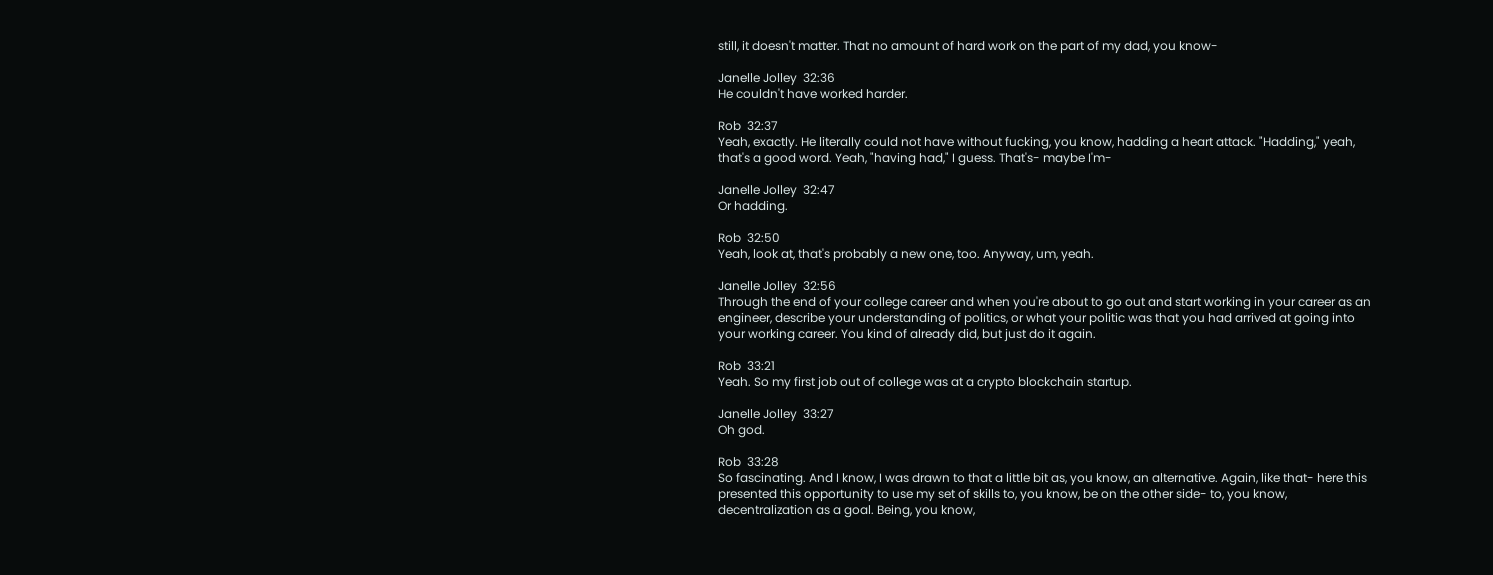still, it doesn't matter. That no amount of hard work on the part of my dad, you know-

Janelle Jolley  32:36
He couldn't have worked harder.

Rob  32:37
Yeah, exactly. He literally could not have without fucking, you know, hadding a heart attack. "Hadding," yeah, that's a good word. Yeah, "having had," I guess. That's- maybe I'm-

Janelle Jolley  32:47
Or hadding.

Rob  32:50
Yeah, look at, that's probably a new one, too. Anyway, um, yeah.

Janelle Jolley  32:56
Through the end of your college career and when you're about to go out and start working in your career as an engineer, describe your understanding of politics, or what your politic was that you had arrived at going into your working career. You kind of already did, but just do it again.

Rob  33:21
Yeah. So my first job out of college was at a crypto blockchain startup.

Janelle Jolley  33:27
Oh god.

Rob  33:28
So fascinating. And I know, I was drawn to that a little bit as, you know, an alternative. Again, like that- here this presented this opportunity to use my set of skills to, you know, be on the other side- to, you know, decentralization as a goal. Being, you know,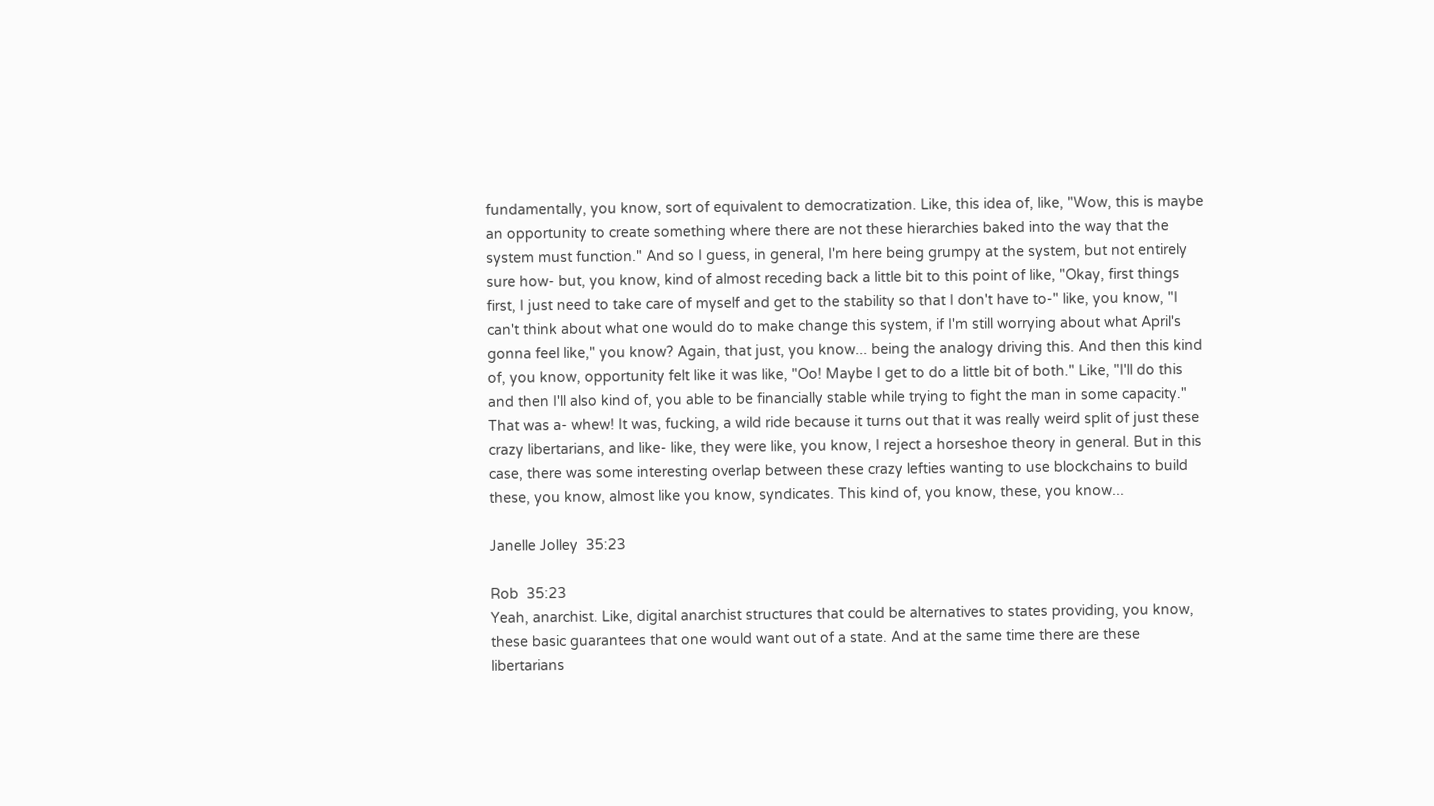fundamentally, you know, sort of equivalent to democratization. Like, this idea of, like, "Wow, this is maybe an opportunity to create something where there are not these hierarchies baked into the way that the system must function." And so I guess, in general, I'm here being grumpy at the system, but not entirely sure how- but, you know, kind of almost receding back a little bit to this point of like, "Okay, first things first, I just need to take care of myself and get to the stability so that I don't have to-" like, you know, "I can't think about what one would do to make change this system, if I'm still worrying about what April's gonna feel like," you know? Again, that just, you know... being the analogy driving this. And then this kind of, you know, opportunity felt like it was like, "Oo! Maybe I get to do a little bit of both." Like, "I'll do this and then I'll also kind of, you able to be financially stable while trying to fight the man in some capacity." That was a- whew! It was, fucking, a wild ride because it turns out that it was really weird split of just these crazy libertarians, and like- like, they were like, you know, I reject a horseshoe theory in general. But in this case, there was some interesting overlap between these crazy lefties wanting to use blockchains to build these, you know, almost like you know, syndicates. This kind of, you know, these, you know...

Janelle Jolley  35:23

Rob  35:23
Yeah, anarchist. Like, digital anarchist structures that could be alternatives to states providing, you know, these basic guarantees that one would want out of a state. And at the same time there are these libertarians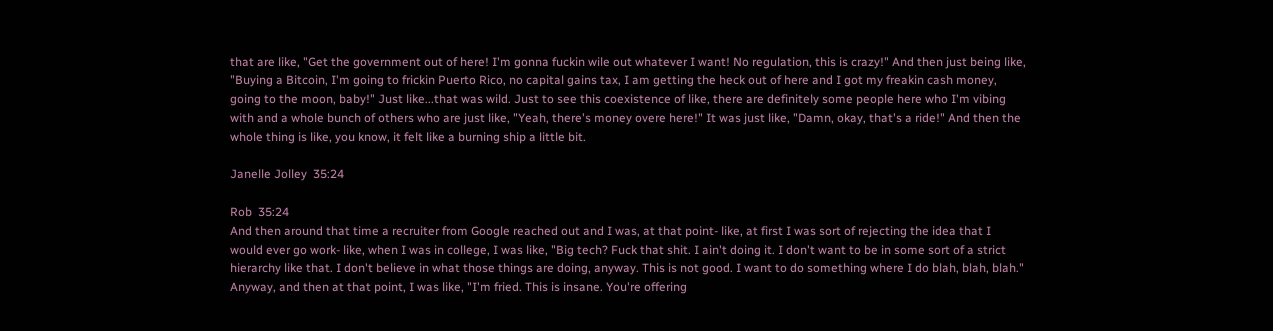that are like, "Get the government out of here! I'm gonna fuckin wile out whatever I want! No regulation, this is crazy!" And then just being like, "Buying a Bitcoin, I'm going to frickin Puerto Rico, no capital gains tax, I am getting the heck out of here and I got my freakin cash money, going to the moon, baby!" Just like...that was wild. Just to see this coexistence of like, there are definitely some people here who I'm vibing with and a whole bunch of others who are just like, "Yeah, there's money overe here!" It was just like, "Damn, okay, that's a ride!" And then the whole thing is like, you know, it felt like a burning ship a little bit.

Janelle Jolley  35:24

Rob  35:24
And then around that time a recruiter from Google reached out and I was, at that point- like, at first I was sort of rejecting the idea that I would ever go work- like, when I was in college, I was like, "Big tech? Fuck that shit. I ain't doing it. I don't want to be in some sort of a strict hierarchy like that. I don't believe in what those things are doing, anyway. This is not good. I want to do something where I do blah, blah, blah." Anyway, and then at that point, I was like, "I'm fried. This is insane. You're offering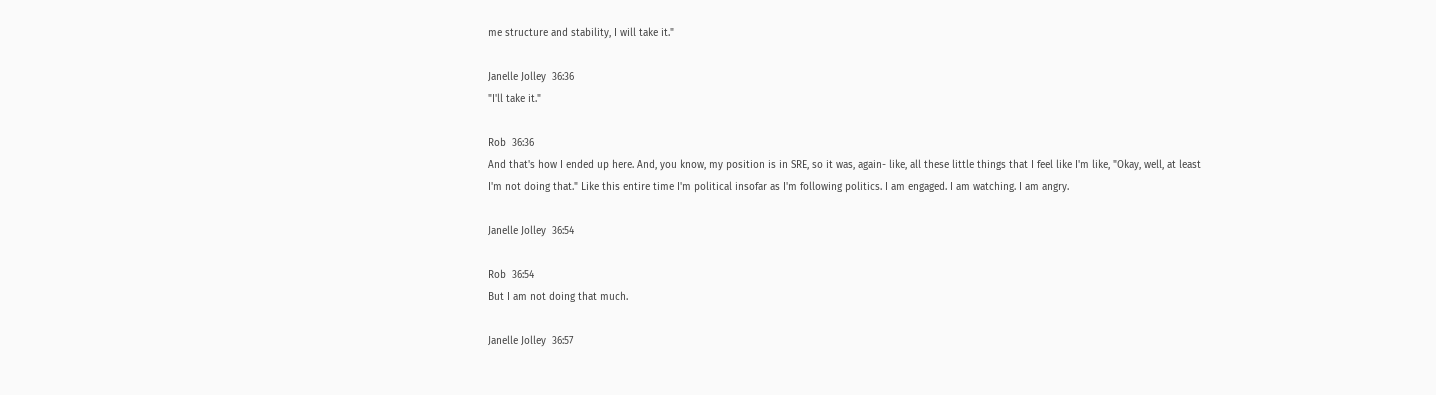me structure and stability, I will take it."

Janelle Jolley  36:36
"I'll take it."

Rob  36:36
And that's how I ended up here. And, you know, my position is in SRE, so it was, again- like, all these little things that I feel like I'm like, "Okay, well, at least I'm not doing that." Like this entire time I'm political insofar as I'm following politics. I am engaged. I am watching. I am angry.

Janelle Jolley  36:54

Rob  36:54
But I am not doing that much.

Janelle Jolley  36:57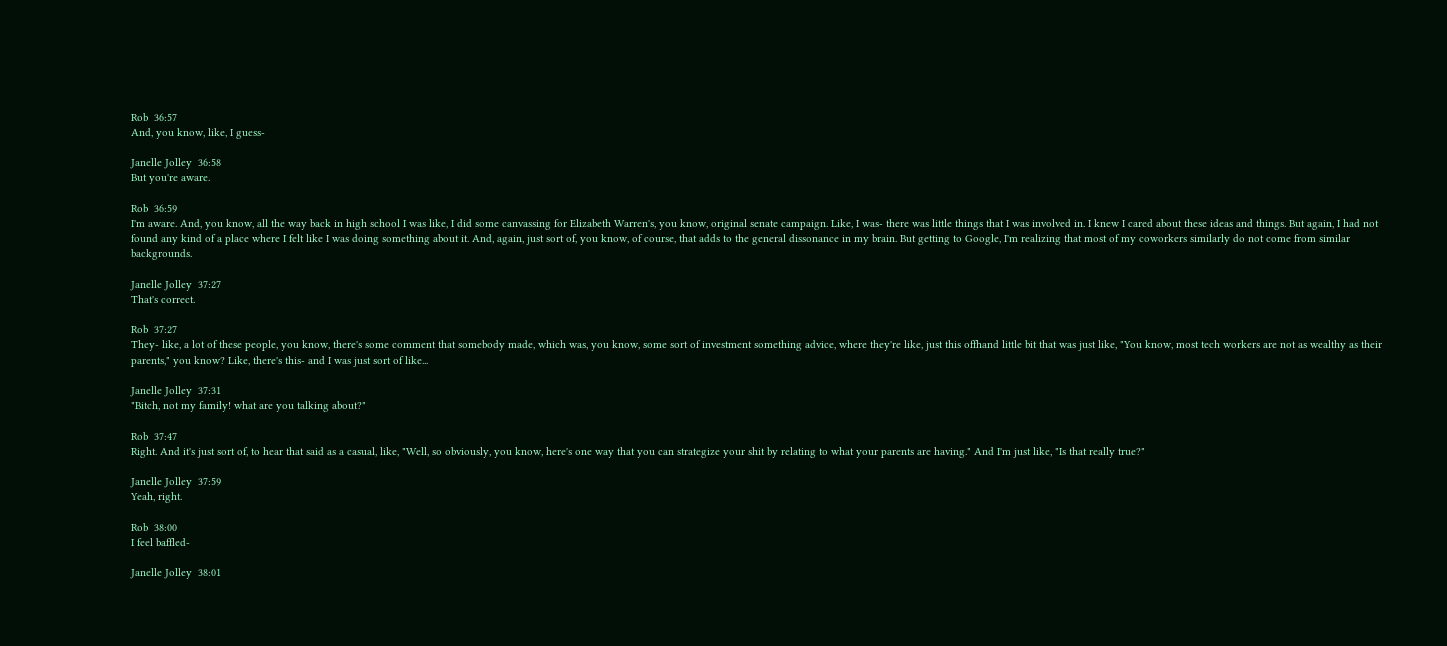Rob  36:57
And, you know, like, I guess-

Janelle Jolley  36:58
But you're aware.

Rob  36:59
I'm aware. And, you know, all the way back in high school I was like, I did some canvassing for Elizabeth Warren's, you know, original senate campaign. Like, I was- there was little things that I was involved in. I knew I cared about these ideas and things. But again, I had not found any kind of a place where I felt like I was doing something about it. And, again, just sort of, you know, of course, that adds to the general dissonance in my brain. But getting to Google, I'm realizing that most of my coworkers similarly do not come from similar backgrounds.

Janelle Jolley  37:27
That's correct.

Rob  37:27
They- like, a lot of these people, you know, there's some comment that somebody made, which was, you know, some sort of investment something advice, where they're like, just this offhand little bit that was just like, "You know, most tech workers are not as wealthy as their parents," you know? Like, there's this- and I was just sort of like...

Janelle Jolley  37:31
"Bitch, not my family! what are you talking about?"

Rob  37:47
Right. And it's just sort of, to hear that said as a casual, like, "Well, so obviously, you know, here's one way that you can strategize your shit by relating to what your parents are having." And I'm just like, "Is that really true?"

Janelle Jolley  37:59
Yeah, right.

Rob  38:00
I feel baffled-

Janelle Jolley  38:01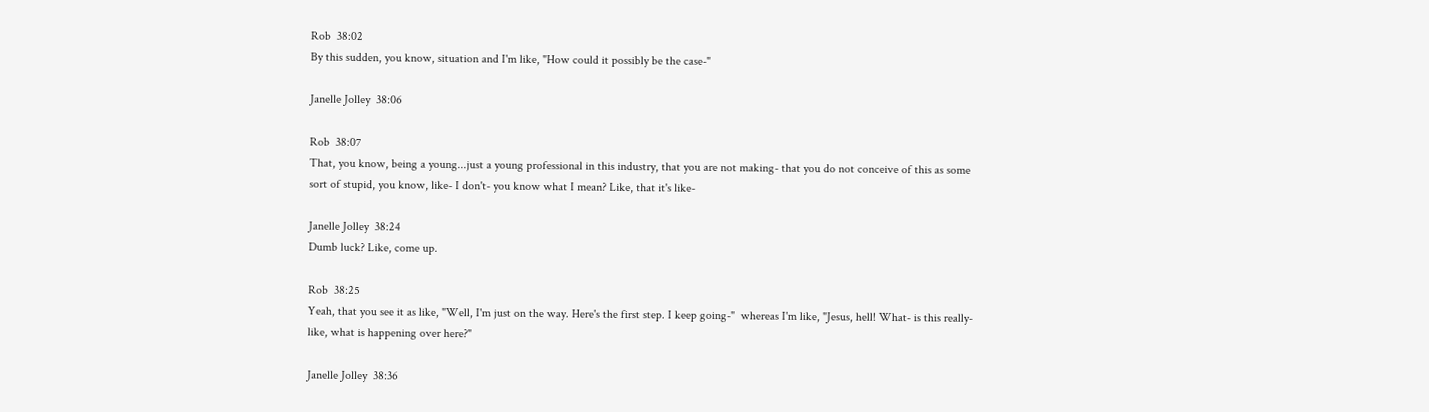Rob  38:02
By this sudden, you know, situation and I'm like, "How could it possibly be the case-"

Janelle Jolley  38:06

Rob  38:07
That, you know, being a young...just a young professional in this industry, that you are not making- that you do not conceive of this as some sort of stupid, you know, like- I don't- you know what I mean? Like, that it's like-

Janelle Jolley  38:24
Dumb luck? Like, come up.

Rob  38:25
Yeah, that you see it as like, "Well, I'm just on the way. Here's the first step. I keep going-"  whereas I'm like, "Jesus, hell! What- is this really- like, what is happening over here?"

Janelle Jolley  38:36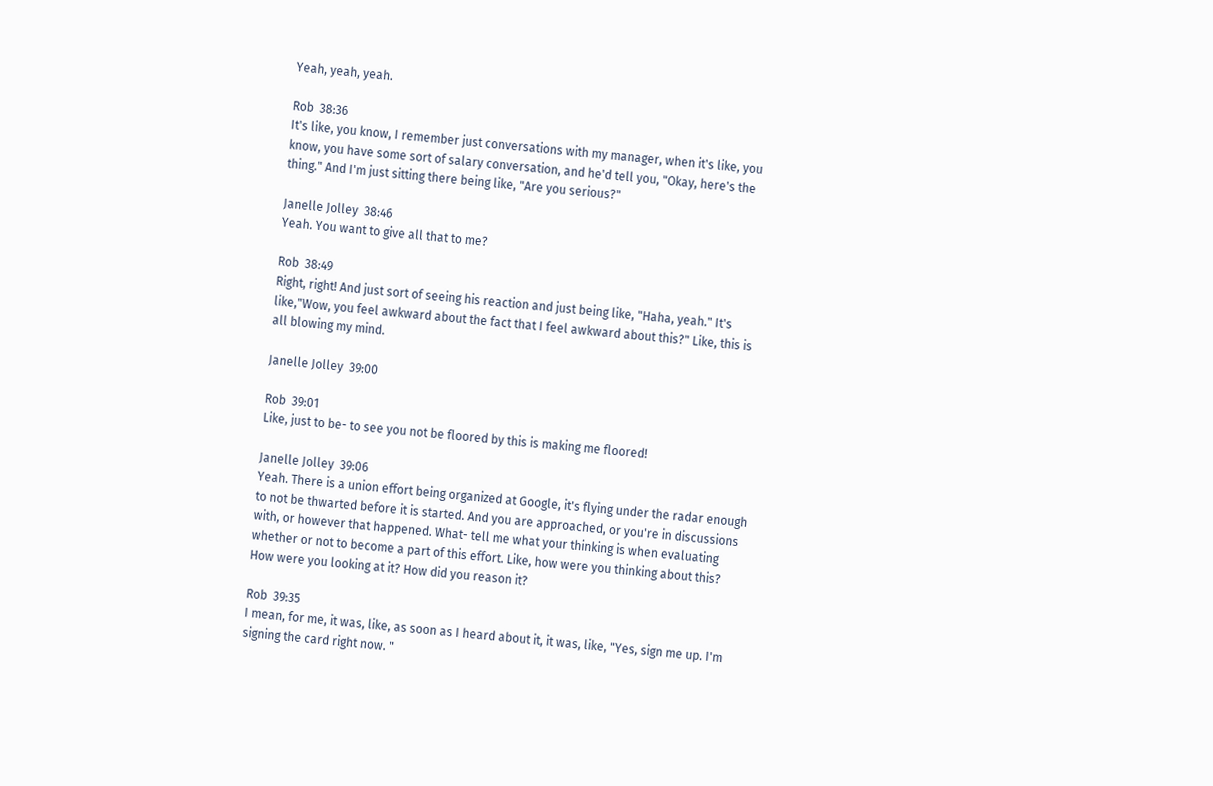Yeah, yeah, yeah.

Rob  38:36
It's like, you know, I remember just conversations with my manager, when it's like, you know, you have some sort of salary conversation, and he'd tell you, "Okay, here's the thing." And I'm just sitting there being like, "Are you serious?"

Janelle Jolley  38:46
Yeah. You want to give all that to me?

Rob  38:49
Right, right! And just sort of seeing his reaction and just being like, "Haha, yeah." It's like,"Wow, you feel awkward about the fact that I feel awkward about this?" Like, this is all blowing my mind.

Janelle Jolley  39:00

Rob  39:01
Like, just to be- to see you not be floored by this is making me floored!

Janelle Jolley  39:06
Yeah. There is a union effort being organized at Google, it's flying under the radar enough to not be thwarted before it is started. And you are approached, or you're in discussions with, or however that happened. What- tell me what your thinking is when evaluating whether or not to become a part of this effort. Like, how were you thinking about this? How were you looking at it? How did you reason it?

Rob  39:35
I mean, for me, it was, like, as soon as I heard about it, it was, like, "Yes, sign me up. I'm signing the card right now. "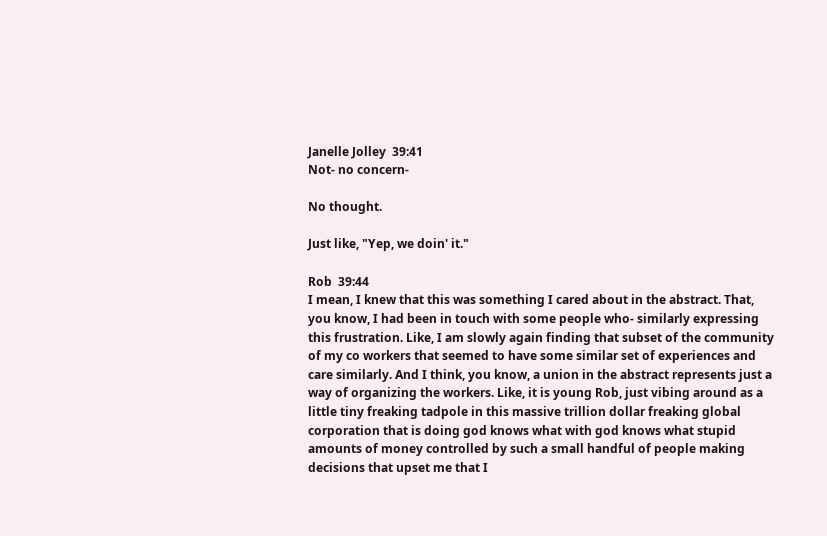Janelle Jolley  39:41
Not- no concern-

No thought.

Just like, "Yep, we doin' it."

Rob  39:44
I mean, I knew that this was something I cared about in the abstract. That, you know, I had been in touch with some people who- similarly expressing this frustration. Like, I am slowly again finding that subset of the community of my co workers that seemed to have some similar set of experiences and care similarly. And I think, you know, a union in the abstract represents just a way of organizing the workers. Like, it is young Rob, just vibing around as a little tiny freaking tadpole in this massive trillion dollar freaking global corporation that is doing god knows what with god knows what stupid amounts of money controlled by such a small handful of people making decisions that upset me that I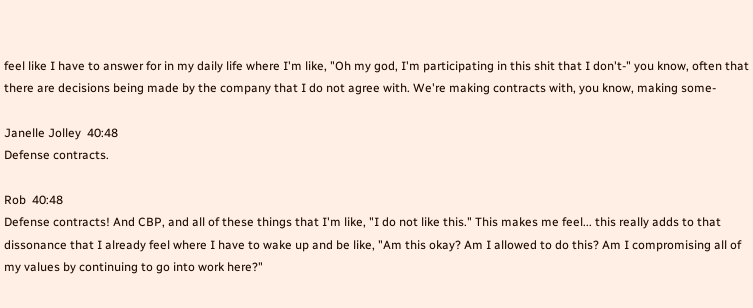feel like I have to answer for in my daily life where I'm like, "Oh my god, I'm participating in this shit that I don't-" you know, often that there are decisions being made by the company that I do not agree with. We're making contracts with, you know, making some-

Janelle Jolley  40:48
Defense contracts.

Rob  40:48
Defense contracts! And CBP, and all of these things that I'm like, "I do not like this." This makes me feel... this really adds to that dissonance that I already feel where I have to wake up and be like, "Am this okay? Am I allowed to do this? Am I compromising all of my values by continuing to go into work here?"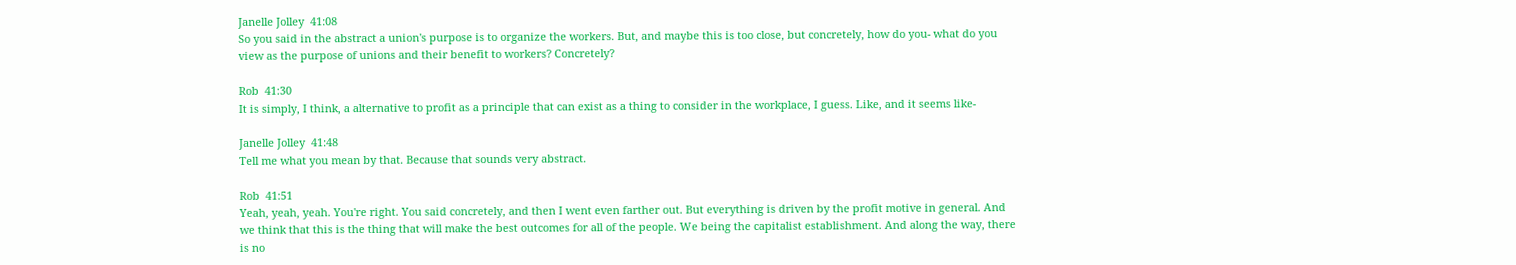Janelle Jolley  41:08
So you said in the abstract a union's purpose is to organize the workers. But, and maybe this is too close, but concretely, how do you- what do you view as the purpose of unions and their benefit to workers? Concretely?

Rob  41:30
It is simply, I think, a alternative to profit as a principle that can exist as a thing to consider in the workplace, I guess. Like, and it seems like-

Janelle Jolley  41:48
Tell me what you mean by that. Because that sounds very abstract.

Rob  41:51
Yeah, yeah, yeah. You're right. You said concretely, and then I went even farther out. But everything is driven by the profit motive in general. And we think that this is the thing that will make the best outcomes for all of the people. We being the capitalist establishment. And along the way, there is no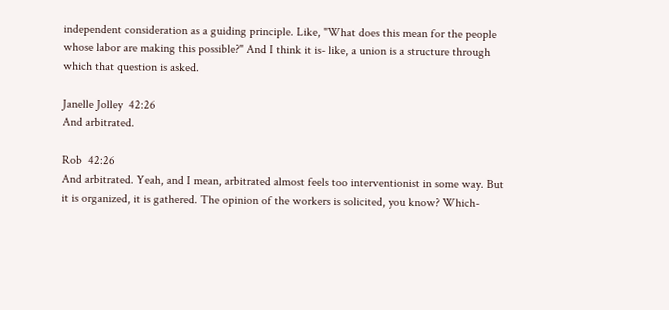independent consideration as a guiding principle. Like, "What does this mean for the people whose labor are making this possible?" And I think it is- like, a union is a structure through which that question is asked.

Janelle Jolley  42:26
And arbitrated.

Rob  42:26
And arbitrated. Yeah, and I mean, arbitrated almost feels too interventionist in some way. But it is organized, it is gathered. The opinion of the workers is solicited, you know? Which-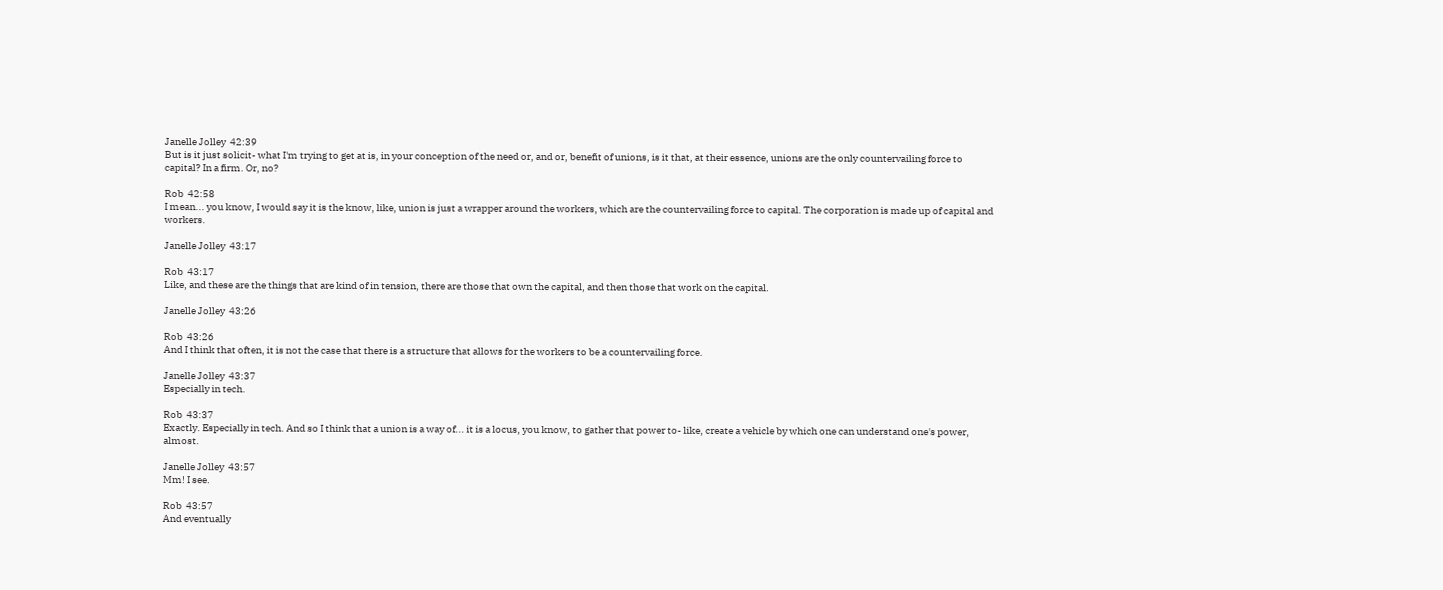Janelle Jolley  42:39
But is it just solicit- what I'm trying to get at is, in your conception of the need or, and or, benefit of unions, is it that, at their essence, unions are the only countervailing force to capital? In a firm. Or, no?

Rob  42:58
I mean... you know, I would say it is the know, like, union is just a wrapper around the workers, which are the countervailing force to capital. The corporation is made up of capital and workers.

Janelle Jolley  43:17

Rob  43:17
Like, and these are the things that are kind of in tension, there are those that own the capital, and then those that work on the capital.

Janelle Jolley  43:26

Rob  43:26
And I think that often, it is not the case that there is a structure that allows for the workers to be a countervailing force.

Janelle Jolley  43:37
Especially in tech.

Rob  43:37
Exactly. Especially in tech. And so I think that a union is a way of... it is a locus, you know, to gather that power to- like, create a vehicle by which one can understand one's power, almost.

Janelle Jolley  43:57
Mm! I see.

Rob  43:57
And eventually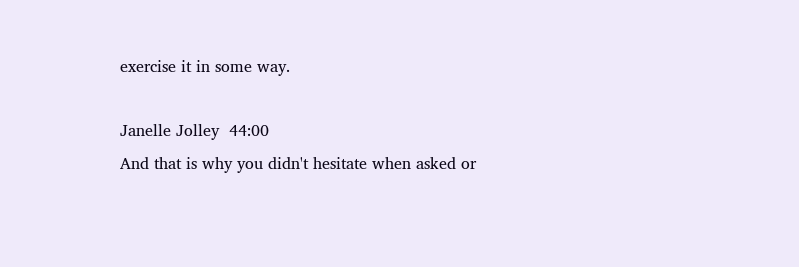exercise it in some way.

Janelle Jolley  44:00
And that is why you didn't hesitate when asked or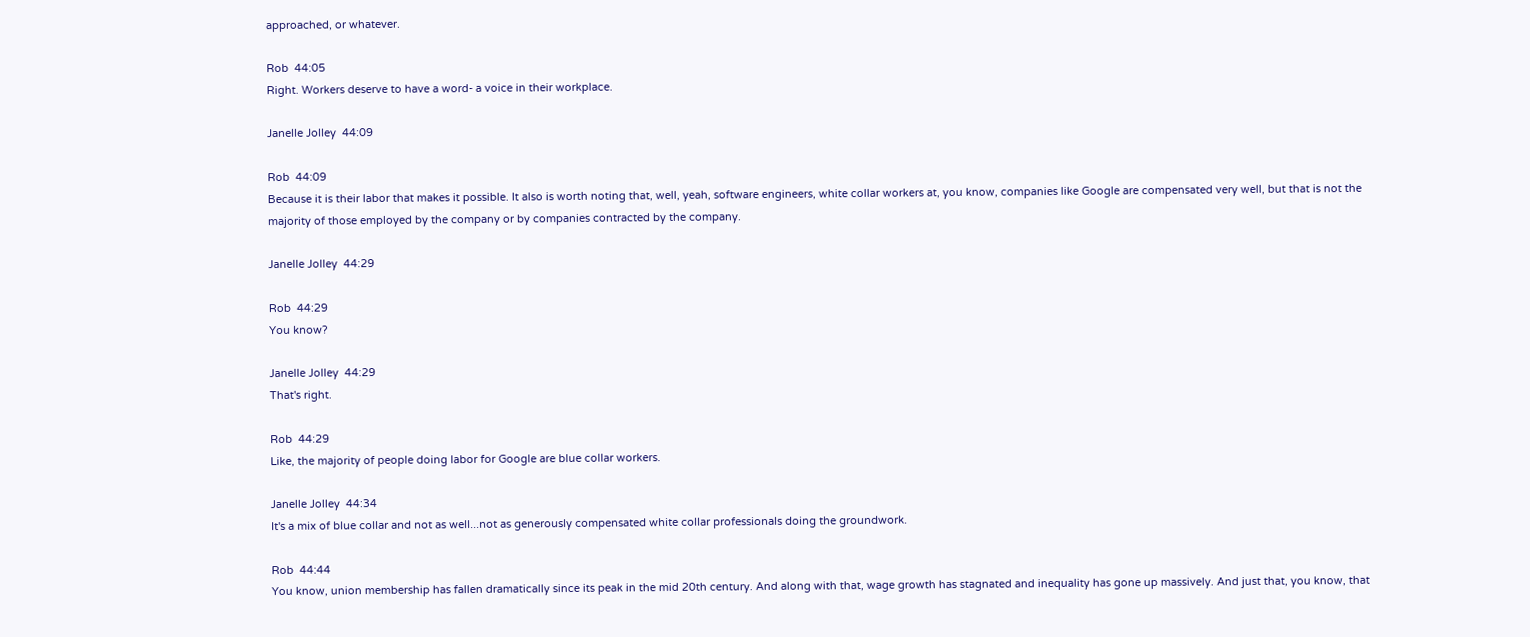approached, or whatever.

Rob  44:05
Right. Workers deserve to have a word- a voice in their workplace.

Janelle Jolley  44:09

Rob  44:09
Because it is their labor that makes it possible. It also is worth noting that, well, yeah, software engineers, white collar workers at, you know, companies like Google are compensated very well, but that is not the majority of those employed by the company or by companies contracted by the company.

Janelle Jolley  44:29

Rob  44:29
You know?

Janelle Jolley  44:29
That's right.

Rob  44:29
Like, the majority of people doing labor for Google are blue collar workers.

Janelle Jolley  44:34
It's a mix of blue collar and not as well...not as generously compensated white collar professionals doing the groundwork.

Rob  44:44
You know, union membership has fallen dramatically since its peak in the mid 20th century. And along with that, wage growth has stagnated and inequality has gone up massively. And just that, you know, that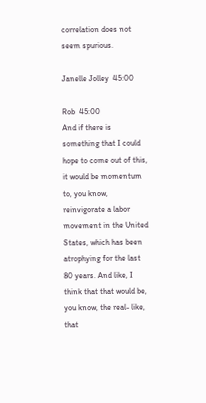correlation does not seem spurious.

Janelle Jolley  45:00

Rob  45:00
And if there is something that I could hope to come out of this, it would be momentum to, you know, reinvigorate a labor movement in the United States, which has been atrophying for the last 80 years. And like, I think that that would be, you know, the real- like, that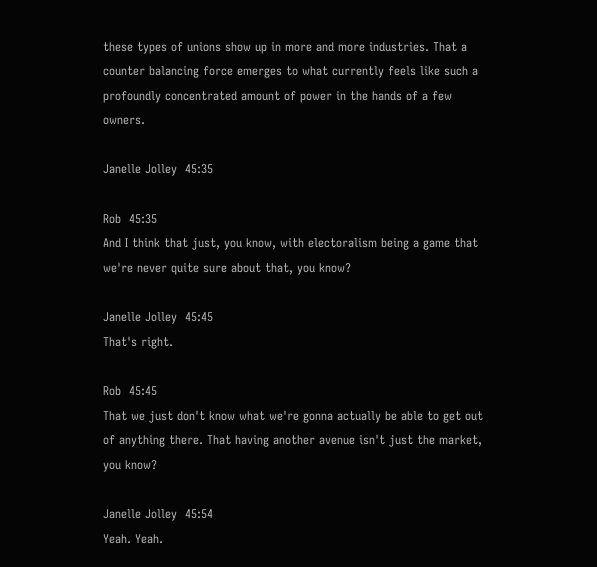these types of unions show up in more and more industries. That a counter balancing force emerges to what currently feels like such a profoundly concentrated amount of power in the hands of a few owners.

Janelle Jolley  45:35

Rob  45:35
And I think that just, you know, with electoralism being a game that we're never quite sure about that, you know?

Janelle Jolley  45:45
That's right.

Rob  45:45
That we just don't know what we're gonna actually be able to get out of anything there. That having another avenue isn't just the market, you know?

Janelle Jolley  45:54
Yeah. Yeah.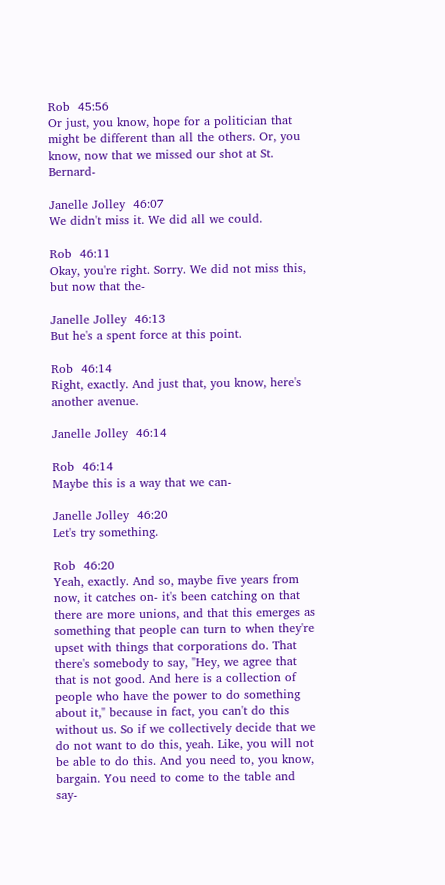Rob  45:56
Or just, you know, hope for a politician that might be different than all the others. Or, you know, now that we missed our shot at St. Bernard-

Janelle Jolley  46:07
We didn't miss it. We did all we could.

Rob  46:11
Okay, you're right. Sorry. We did not miss this, but now that the-

Janelle Jolley  46:13
But he's a spent force at this point.

Rob  46:14
Right, exactly. And just that, you know, here's another avenue.

Janelle Jolley  46:14

Rob  46:14
Maybe this is a way that we can-

Janelle Jolley  46:20
Let's try something.

Rob  46:20
Yeah, exactly. And so, maybe five years from now, it catches on- it's been catching on that there are more unions, and that this emerges as something that people can turn to when they're upset with things that corporations do. That there's somebody to say, "Hey, we agree that that is not good. And here is a collection of people who have the power to do something about it," because in fact, you can't do this without us. So if we collectively decide that we do not want to do this, yeah. Like, you will not be able to do this. And you need to, you know, bargain. You need to come to the table and say-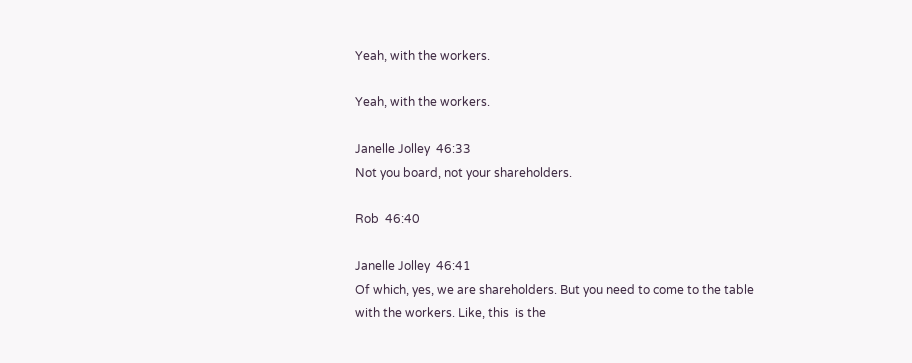Yeah, with the workers.

Yeah, with the workers.

Janelle Jolley  46:33
Not you board, not your shareholders.

Rob  46:40

Janelle Jolley  46:41
Of which, yes, we are shareholders. But you need to come to the table with the workers. Like, this  is the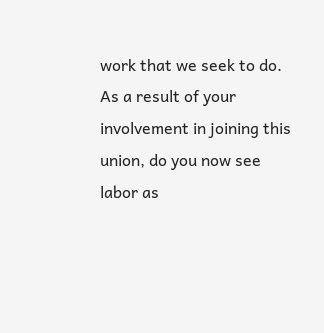work that we seek to do. As a result of your involvement in joining this union, do you now see labor as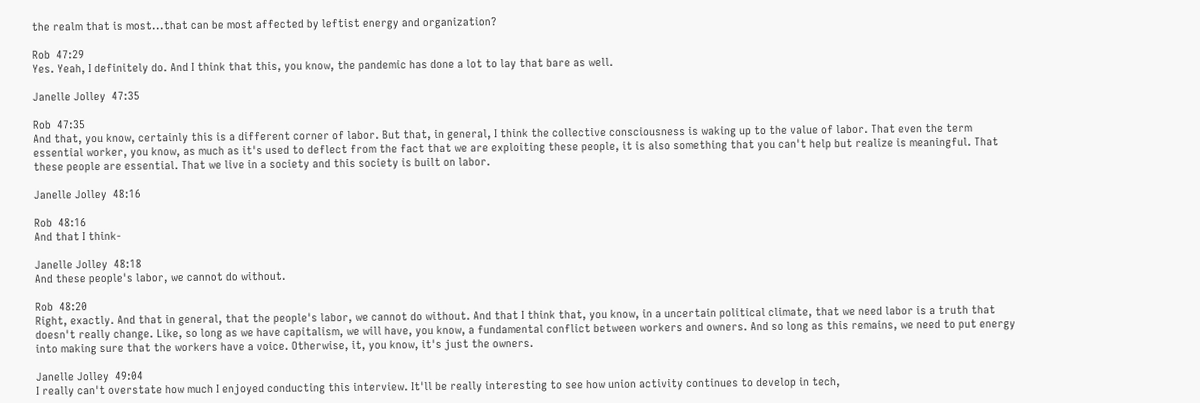the realm that is most...that can be most affected by leftist energy and organization?

Rob  47:29
Yes. Yeah, I definitely do. And I think that this, you know, the pandemic has done a lot to lay that bare as well.

Janelle Jolley  47:35

Rob  47:35
And that, you know, certainly this is a different corner of labor. But that, in general, I think the collective consciousness is waking up to the value of labor. That even the term essential worker, you know, as much as it's used to deflect from the fact that we are exploiting these people, it is also something that you can't help but realize is meaningful. That these people are essential. That we live in a society and this society is built on labor.

Janelle Jolley  48:16

Rob  48:16
And that I think-

Janelle Jolley  48:18
And these people's labor, we cannot do without.

Rob  48:20
Right, exactly. And that in general, that the people's labor, we cannot do without. And that I think that, you know, in a uncertain political climate, that we need labor is a truth that doesn't really change. Like, so long as we have capitalism, we will have, you know, a fundamental conflict between workers and owners. And so long as this remains, we need to put energy into making sure that the workers have a voice. Otherwise, it, you know, it's just the owners.

Janelle Jolley  49:04
I really can't overstate how much I enjoyed conducting this interview. It'll be really interesting to see how union activity continues to develop in tech,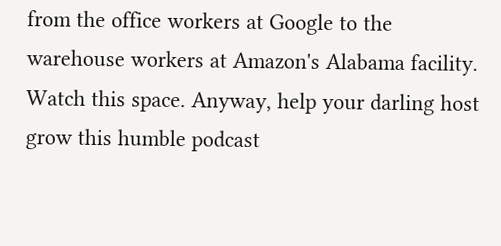from the office workers at Google to the warehouse workers at Amazon's Alabama facility. Watch this space. Anyway, help your darling host grow this humble podcast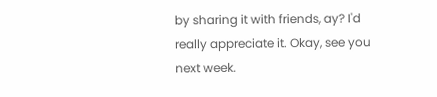by sharing it with friends, ay? I'd really appreciate it. Okay, see you next week.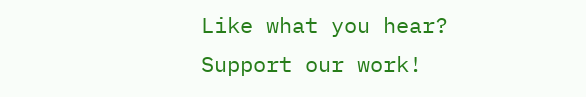Like what you hear? Support our work!